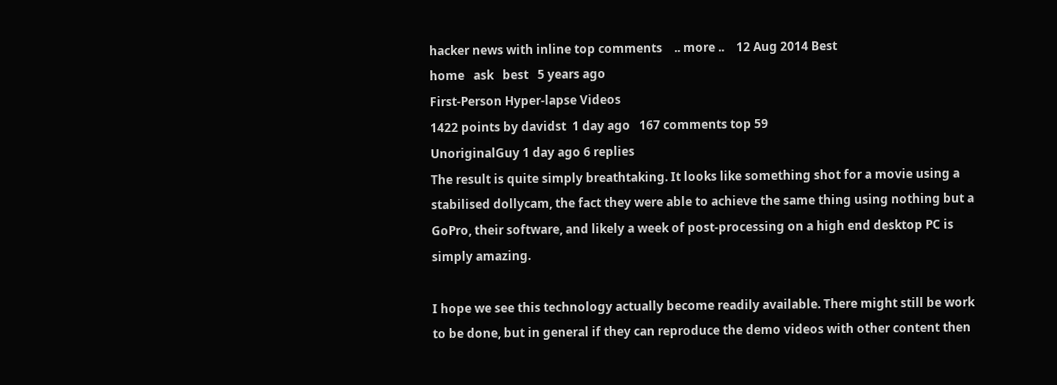hacker news with inline top comments    .. more ..    12 Aug 2014 Best
home   ask   best   5 years ago
First-Person Hyper-lapse Videos
1422 points by davidst  1 day ago   167 comments top 59
UnoriginalGuy 1 day ago 6 replies
The result is quite simply breathtaking. It looks like something shot for a movie using a stabilised dollycam, the fact they were able to achieve the same thing using nothing but a GoPro, their software, and likely a week of post-processing on a high end desktop PC is simply amazing.

I hope we see this technology actually become readily available. There might still be work to be done, but in general if they can reproduce the demo videos with other content then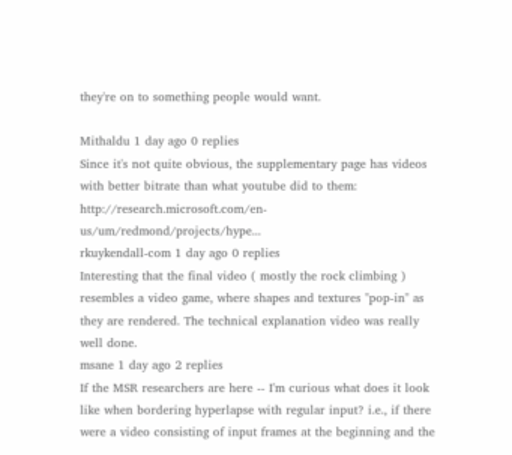they're on to something people would want.

Mithaldu 1 day ago 0 replies
Since it's not quite obvious, the supplementary page has videos with better bitrate than what youtube did to them: http://research.microsoft.com/en-us/um/redmond/projects/hype...
rkuykendall-com 1 day ago 0 replies
Interesting that the final video ( mostly the rock climbing ) resembles a video game, where shapes and textures "pop-in" as they are rendered. The technical explanation video was really well done.
msane 1 day ago 2 replies
If the MSR researchers are here -- I'm curious what does it look like when bordering hyperlapse with regular input? i.e., if there were a video consisting of input frames at the beginning and the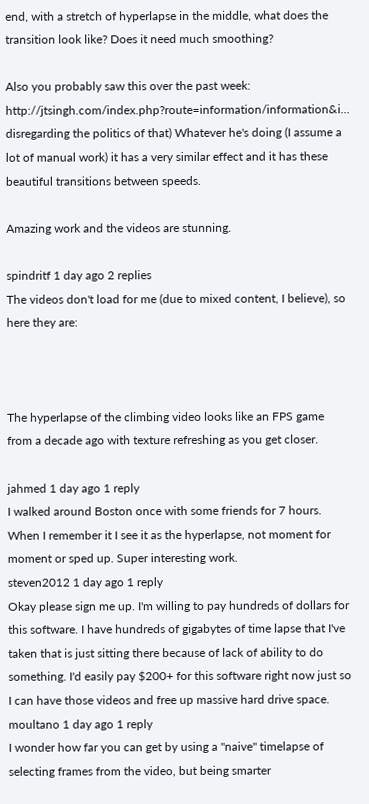end, with a stretch of hyperlapse in the middle, what does the transition look like? Does it need much smoothing?

Also you probably saw this over the past week: http://jtsingh.com/index.php?route=information/information&i... disregarding the politics of that) Whatever he's doing (I assume a lot of manual work) it has a very similar effect and it has these beautiful transitions between speeds.

Amazing work and the videos are stunning.

spindritf 1 day ago 2 replies
The videos don't load for me (due to mixed content, I believe), so here they are:



The hyperlapse of the climbing video looks like an FPS game from a decade ago with texture refreshing as you get closer.

jahmed 1 day ago 1 reply
I walked around Boston once with some friends for 7 hours. When I remember it I see it as the hyperlapse, not moment for moment or sped up. Super interesting work.
steven2012 1 day ago 1 reply
Okay please sign me up. I'm willing to pay hundreds of dollars for this software. I have hundreds of gigabytes of time lapse that I've taken that is just sitting there because of lack of ability to do something. I'd easily pay $200+ for this software right now just so I can have those videos and free up massive hard drive space.
moultano 1 day ago 1 reply
I wonder how far you can get by using a "naive" timelapse of selecting frames from the video, but being smarter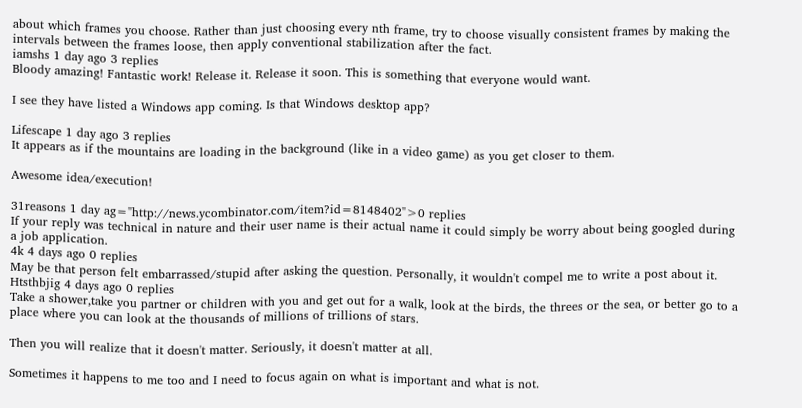about which frames you choose. Rather than just choosing every nth frame, try to choose visually consistent frames by making the intervals between the frames loose, then apply conventional stabilization after the fact.
iamshs 1 day ago 3 replies
Bloody amazing! Fantastic work! Release it. Release it soon. This is something that everyone would want.

I see they have listed a Windows app coming. Is that Windows desktop app?

Lifescape 1 day ago 3 replies
It appears as if the mountains are loading in the background (like in a video game) as you get closer to them.

Awesome idea/execution!

31reasons 1 day ag="http://news.ycombinator.com/item?id=8148402">0 replies
If your reply was technical in nature and their user name is their actual name it could simply be worry about being googled during a job application.
4k 4 days ago 0 replies
May be that person felt embarrassed/stupid after asking the question. Personally, it wouldn't compel me to write a post about it.
Htsthbjig 4 days ago 0 replies
Take a shower,take you partner or children with you and get out for a walk, look at the birds, the threes or the sea, or better go to a place where you can look at the thousands of millions of trillions of stars.

Then you will realize that it doesn't matter. Seriously, it doesn't matter at all.

Sometimes it happens to me too and I need to focus again on what is important and what is not.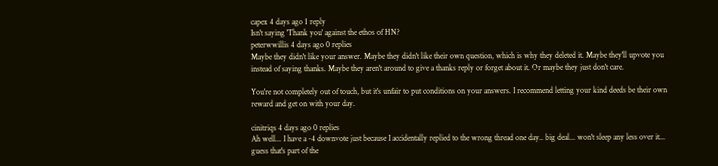capex 4 days ago 1 reply
Isn't saying 'Thank you' against the ethos of HN?
peterwwillis 4 days ago 0 replies
Maybe they didn't like your answer. Maybe they didn't like their own question, which is why they deleted it. Maybe they'll upvote you instead of saying thanks. Maybe they aren't around to give a thanks reply or forget about it. Or maybe they just don't care.

You're not completely out of touch, but it's unfair to put conditions on your answers. I recommend letting your kind deeds be their own reward and get on with your day.

cinitriqs 4 days ago 0 replies
Ah well... I have a -4 downvote just because I accidentally replied to the wrong thread one day.. big deal... won't sleep any less over it... guess that's part of the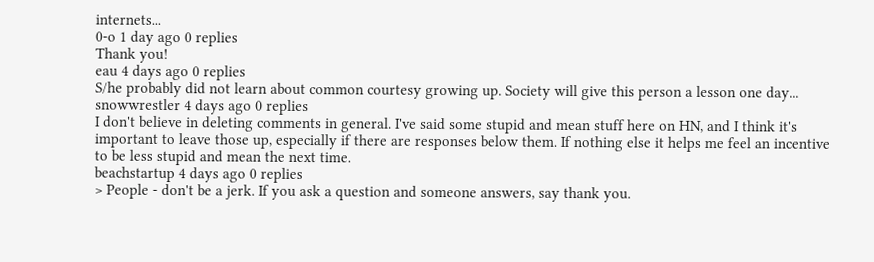internets...
0-o 1 day ago 0 replies
Thank you!
eau 4 days ago 0 replies
S/he probably did not learn about common courtesy growing up. Society will give this person a lesson one day...
snowwrestler 4 days ago 0 replies
I don't believe in deleting comments in general. I've said some stupid and mean stuff here on HN, and I think it's important to leave those up, especially if there are responses below them. If nothing else it helps me feel an incentive to be less stupid and mean the next time.
beachstartup 4 days ago 0 replies
> People - don't be a jerk. If you ask a question and someone answers, say thank you.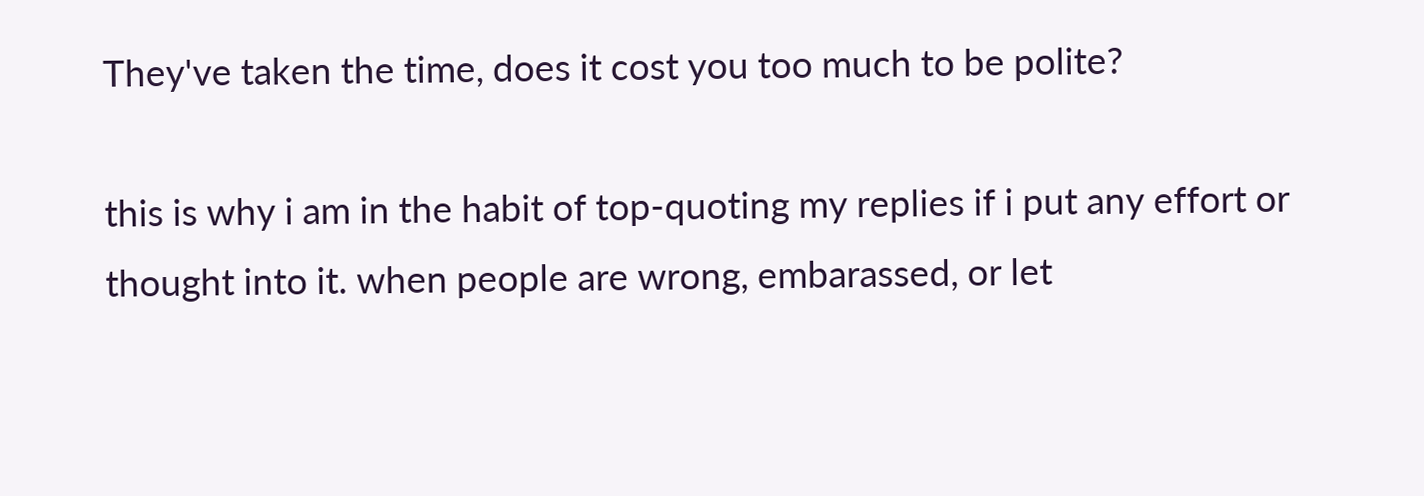They've taken the time, does it cost you too much to be polite?

this is why i am in the habit of top-quoting my replies if i put any effort or thought into it. when people are wrong, embarassed, or let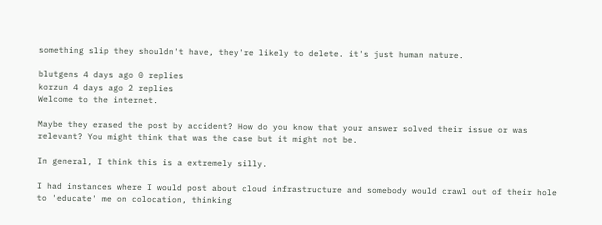something slip they shouldn't have, they're likely to delete. it's just human nature.

blutgens 4 days ago 0 replies
korzun 4 days ago 2 replies
Welcome to the internet.

Maybe they erased the post by accident? How do you know that your answer solved their issue or was relevant? You might think that was the case but it might not be.

In general, I think this is a extremely silly.

I had instances where I would post about cloud infrastructure and somebody would crawl out of their hole to 'educate' me on colocation, thinking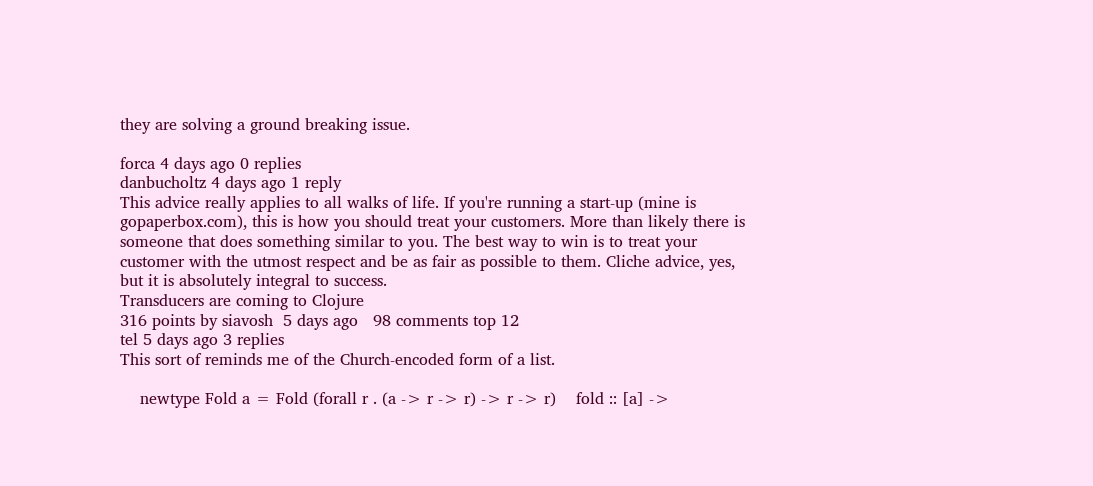they are solving a ground breaking issue.

forca 4 days ago 0 replies
danbucholtz 4 days ago 1 reply
This advice really applies to all walks of life. If you're running a start-up (mine is gopaperbox.com), this is how you should treat your customers. More than likely there is someone that does something similar to you. The best way to win is to treat your customer with the utmost respect and be as fair as possible to them. Cliche advice, yes, but it is absolutely integral to success.
Transducers are coming to Clojure
316 points by siavosh  5 days ago   98 comments top 12
tel 5 days ago 3 replies
This sort of reminds me of the Church-encoded form of a list.

    newtype Fold a = Fold (forall r . (a -> r -> r) -> r -> r)    fold :: [a] ->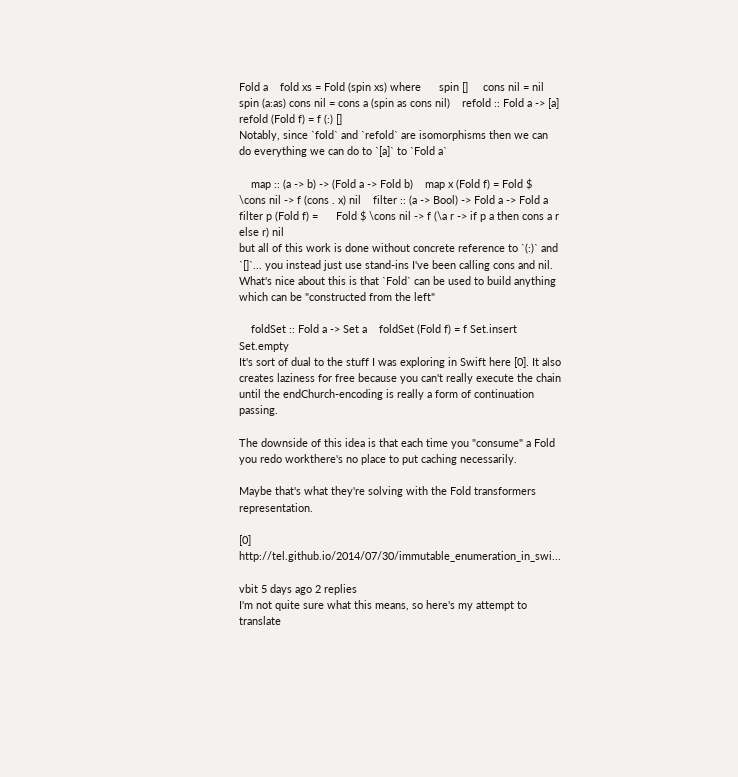Fold a    fold xs = Fold (spin xs) where      spin []     cons nil = nil      spin (a:as) cons nil = cons a (spin as cons nil)    refold :: Fold a -> [a]    refold (Fold f) = f (:) []
Notably, since `fold` and `refold` are isomorphisms then we can do everything we can do to `[a]` to `Fold a`

    map :: (a -> b) -> (Fold a -> Fold b)    map x (Fold f) = Fold $ \cons nil -> f (cons . x) nil    filter :: (a -> Bool) -> Fold a -> Fold a    filter p (Fold f) =      Fold $ \cons nil -> f (\a r -> if p a then cons a r else r) nil
but all of this work is done without concrete reference to `(:)` and `[]`... you instead just use stand-ins I've been calling cons and nil. What's nice about this is that `Fold` can be used to build anything which can be "constructed from the left"

    foldSet :: Fold a -> Set a    foldSet (Fold f) = f Set.insert Set.empty
It's sort of dual to the stuff I was exploring in Swift here [0]. It also creates laziness for free because you can't really execute the chain until the endChurch-encoding is really a form of continuation passing.

The downside of this idea is that each time you "consume" a Fold you redo workthere's no place to put caching necessarily.

Maybe that's what they're solving with the Fold transformers representation.

[0] http://tel.github.io/2014/07/30/immutable_enumeration_in_swi...

vbit 5 days ago 2 replies
I'm not quite sure what this means, so here's my attempt to translate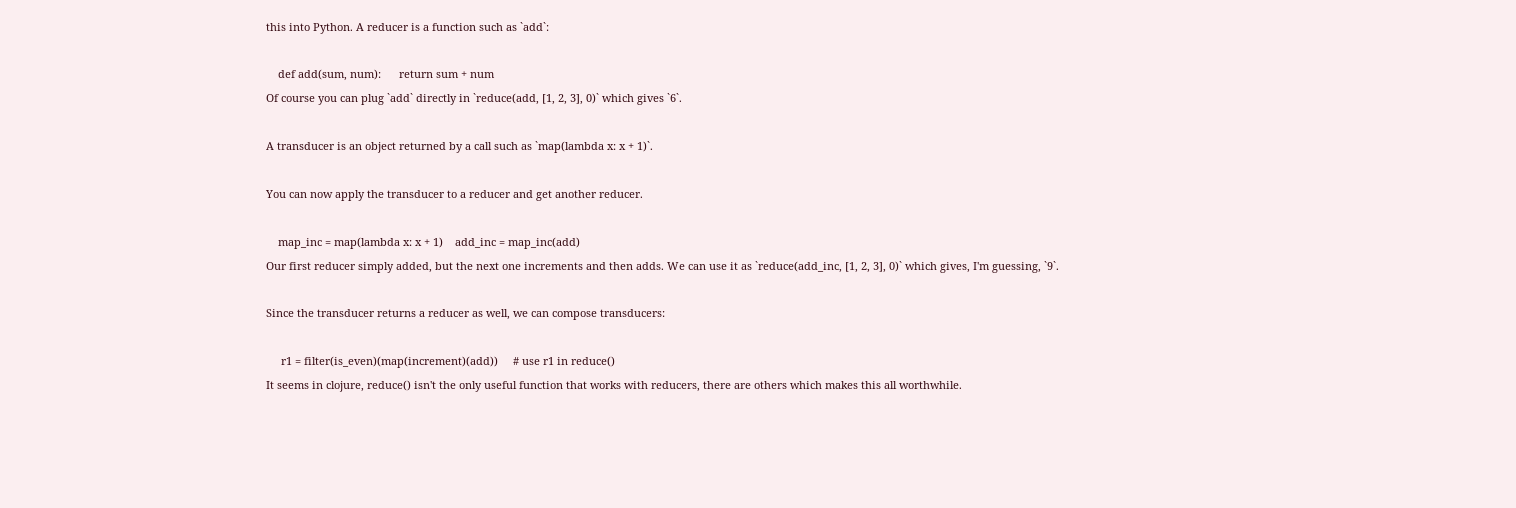this into Python. A reducer is a function such as `add`:

    def add(sum, num):      return sum + num
Of course you can plug `add` directly in `reduce(add, [1, 2, 3], 0)` which gives `6`.

A transducer is an object returned by a call such as `map(lambda x: x + 1)`.

You can now apply the transducer to a reducer and get another reducer.

    map_inc = map(lambda x: x + 1)    add_inc = map_inc(add)
Our first reducer simply added, but the next one increments and then adds. We can use it as `reduce(add_inc, [1, 2, 3], 0)` which gives, I'm guessing, `9`.

Since the transducer returns a reducer as well, we can compose transducers:

     r1 = filter(is_even)(map(increment)(add))     # use r1 in reduce()
It seems in clojure, reduce() isn't the only useful function that works with reducers, there are others which makes this all worthwhile.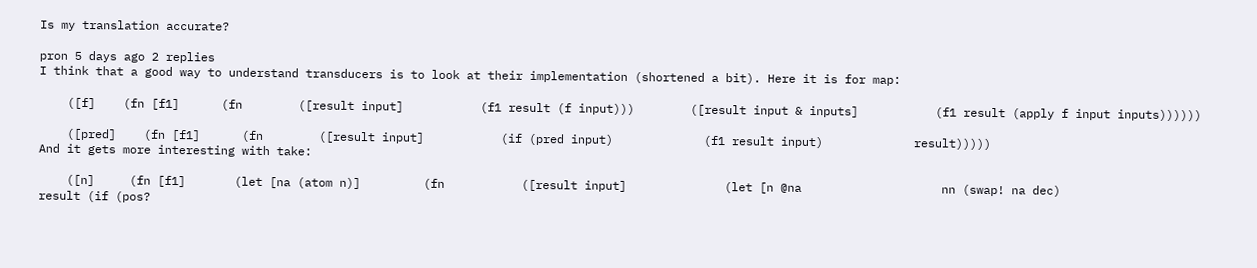Is my translation accurate?

pron 5 days ago 2 replies
I think that a good way to understand transducers is to look at their implementation (shortened a bit). Here it is for map:

    ([f]    (fn [f1]      (fn        ([result input]           (f1 result (f input)))        ([result input & inputs]           (f1 result (apply f input inputs))))))

    ([pred]    (fn [f1]      (fn        ([result input]           (if (pred input)             (f1 result input)             result)))))
And it gets more interesting with take:

    ([n]     (fn [f1]       (let [na (atom n)]         (fn           ([result input]              (let [n @na                    nn (swap! na dec)                    result (if (pos?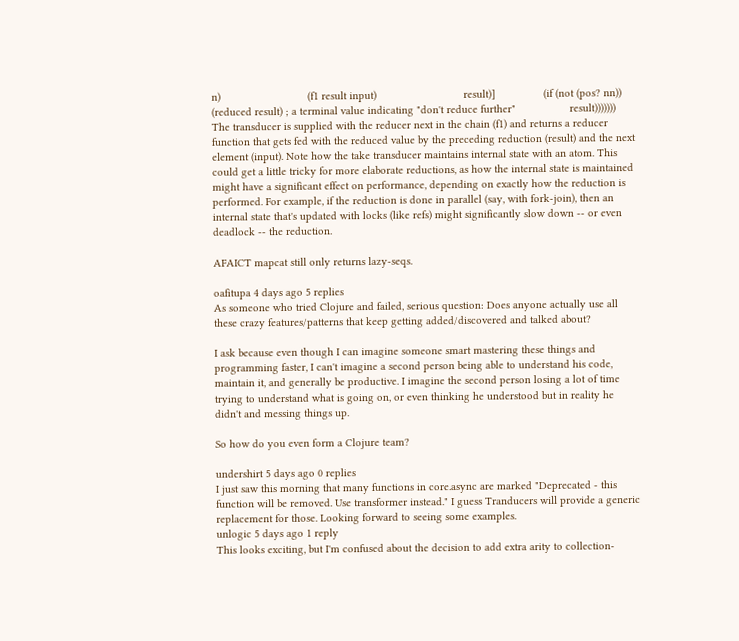n)                             (f1 result input)                             result)]                (if (not (pos? nn))                  (reduced result) ; a terminal value indicating "don't reduce further"                  result)))))))
The transducer is supplied with the reducer next in the chain (f1) and returns a reducer function that gets fed with the reduced value by the preceding reduction (result) and the next element (input). Note how the take transducer maintains internal state with an atom. This could get a little tricky for more elaborate reductions, as how the internal state is maintained might have a significant effect on performance, depending on exactly how the reduction is performed. For example, if the reduction is done in parallel (say, with fork-join), then an internal state that's updated with locks (like refs) might significantly slow down -- or even deadlock -- the reduction.

AFAICT mapcat still only returns lazy-seqs.

oafitupa 4 days ago 5 replies
As someone who tried Clojure and failed, serious question: Does anyone actually use all these crazy features/patterns that keep getting added/discovered and talked about?

I ask because even though I can imagine someone smart mastering these things and programming faster, I can't imagine a second person being able to understand his code, maintain it, and generally be productive. I imagine the second person losing a lot of time trying to understand what is going on, or even thinking he understood but in reality he didn't and messing things up.

So how do you even form a Clojure team?

undershirt 5 days ago 0 replies
I just saw this morning that many functions in core.async are marked "Deprecated - this function will be removed. Use transformer instead." I guess Tranducers will provide a generic replacement for those. Looking forward to seeing some examples.
unlogic 5 days ago 1 reply
This looks exciting, but I'm confused about the decision to add extra arity to collection-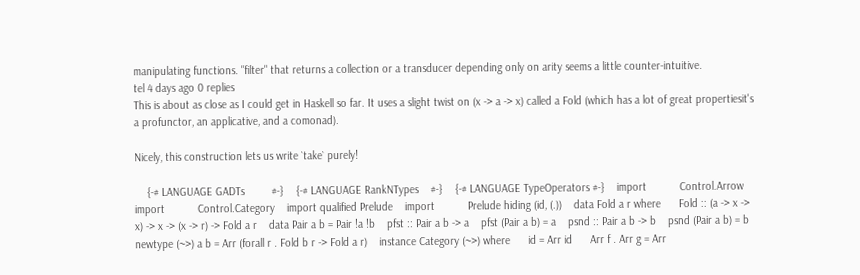manipulating functions. "filter" that returns a collection or a transducer depending only on arity seems a little counter-intuitive.
tel 4 days ago 0 replies
This is about as close as I could get in Haskell so far. It uses a slight twist on (x -> a -> x) called a Fold (which has a lot of great propertiesit's a profunctor, an applicative, and a comonad).

Nicely, this construction lets us write `take` purely!

    {-# LANGUAGE GADTs         #-}    {-# LANGUAGE RankNTypes    #-}    {-# LANGUAGE TypeOperators #-}    import           Control.Arrow    import           Control.Category    import qualified Prelude    import           Prelude hiding (id, (.))    data Fold a r where      Fold :: (a -> x -> x) -> x -> (x -> r) -> Fold a r    data Pair a b = Pair !a !b    pfst :: Pair a b -> a    pfst (Pair a b) = a    psnd :: Pair a b -> b    psnd (Pair a b) = b    newtype (~>) a b = Arr (forall r . Fold b r -> Fold a r)    instance Category (~>) where      id = Arr id      Arr f . Arr g = Arr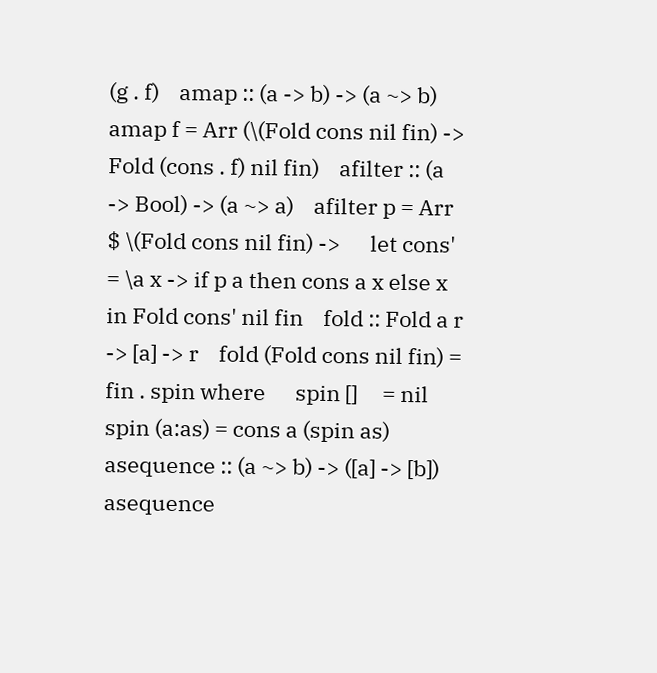(g . f)    amap :: (a -> b) -> (a ~> b)    amap f = Arr (\(Fold cons nil fin) -> Fold (cons . f) nil fin)    afilter :: (a -> Bool) -> (a ~> a)    afilter p = Arr $ \(Fold cons nil fin) ->      let cons' = \a x -> if p a then cons a x else x      in Fold cons' nil fin    fold :: Fold a r -> [a] -> r    fold (Fold cons nil fin) = fin . spin where      spin []     = nil      spin (a:as) = cons a (spin as)    asequence :: (a ~> b) -> ([a] -> [b])    asequence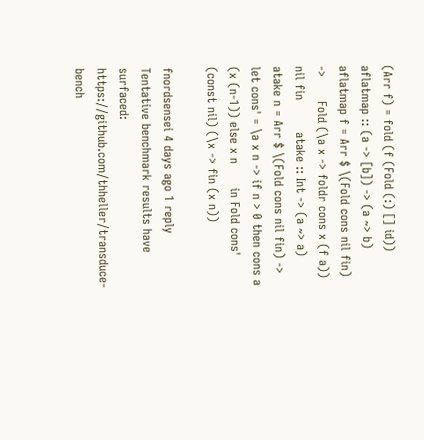(Arr f) = fold (f (Fold (:) [] id))        aflatmap :: (a -> [b]) -> (a ~> b)    aflatmap f = Arr $ \(Fold cons nil fin) ->      Fold (\a x -> foldr cons x (f a)) nil fin        atake :: Int -> (a ~> a)    atake n = Arr $ \(Fold cons nil fin) ->      let cons' = \a x n -> if n > 0 then cons a (x (n-1)) else x n      in Fold cons' (const nil) (\x -> fin (x n))

fnordsensei 4 days ago 1 reply
Tentative benchmark results have surfaced: https://github.com/thheller/transduce-bench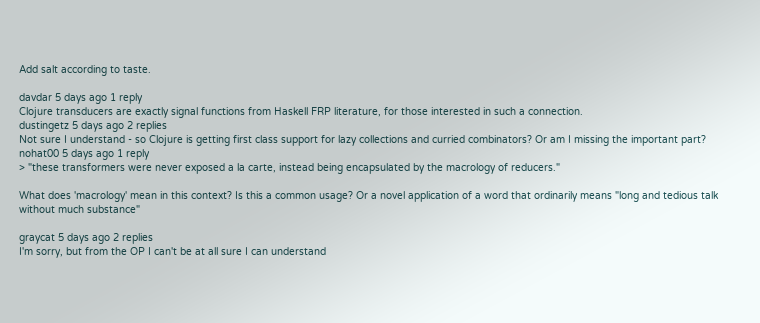Add salt according to taste.

davdar 5 days ago 1 reply
Clojure transducers are exactly signal functions from Haskell FRP literature, for those interested in such a connection.
dustingetz 5 days ago 2 replies
Not sure I understand - so Clojure is getting first class support for lazy collections and curried combinators? Or am I missing the important part?
nohat00 5 days ago 1 reply
> "these transformers were never exposed a la carte, instead being encapsulated by the macrology of reducers."

What does 'macrology' mean in this context? Is this a common usage? Or a novel application of a word that ordinarily means "long and tedious talk without much substance"

graycat 5 days ago 2 replies
I'm sorry, but from the OP I can't be at all sure I can understand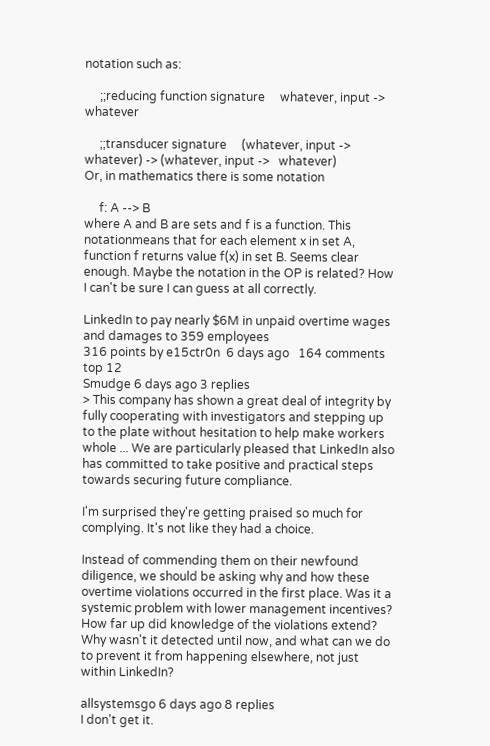notation such as:

     ;;reducing function signature     whatever, input -> whatever

     ;;transducer signature     (whatever, input -> whatever) -> (whatever, input ->   whatever)
Or, in mathematics there is some notation

     f: A --> B
where A and B are sets and f is a function. This notationmeans that for each element x in set A, function f returns value f(x) in set B. Seems clear enough. Maybe the notation in the OP is related? How I can't be sure I can guess at all correctly.

LinkedIn to pay nearly $6M in unpaid overtime wages and damages to 359 employees
316 points by e15ctr0n  6 days ago   164 comments top 12
Smudge 6 days ago 3 replies
> This company has shown a great deal of integrity by fully cooperating with investigators and stepping up to the plate without hesitation to help make workers whole ... We are particularly pleased that LinkedIn also has committed to take positive and practical steps towards securing future compliance.

I'm surprised they're getting praised so much for complying. It's not like they had a choice.

Instead of commending them on their newfound diligence, we should be asking why and how these overtime violations occurred in the first place. Was it a systemic problem with lower management incentives? How far up did knowledge of the violations extend? Why wasn't it detected until now, and what can we do to prevent it from happening elsewhere, not just within LinkedIn?

allsystemsgo 6 days ago 8 replies
I don't get it.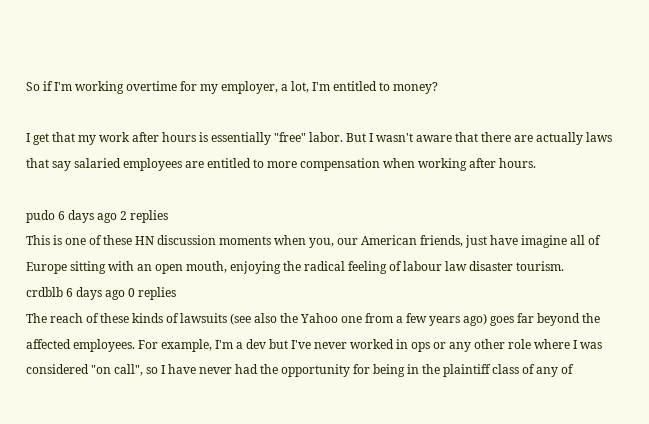So if I'm working overtime for my employer, a lot, I'm entitled to money?

I get that my work after hours is essentially "free" labor. But I wasn't aware that there are actually laws that say salaried employees are entitled to more compensation when working after hours.

pudo 6 days ago 2 replies
This is one of these HN discussion moments when you, our American friends, just have imagine all of Europe sitting with an open mouth, enjoying the radical feeling of labour law disaster tourism.
crdblb 6 days ago 0 replies
The reach of these kinds of lawsuits (see also the Yahoo one from a few years ago) goes far beyond the affected employees. For example, I'm a dev but I've never worked in ops or any other role where I was considered "on call", so I have never had the opportunity for being in the plaintiff class of any of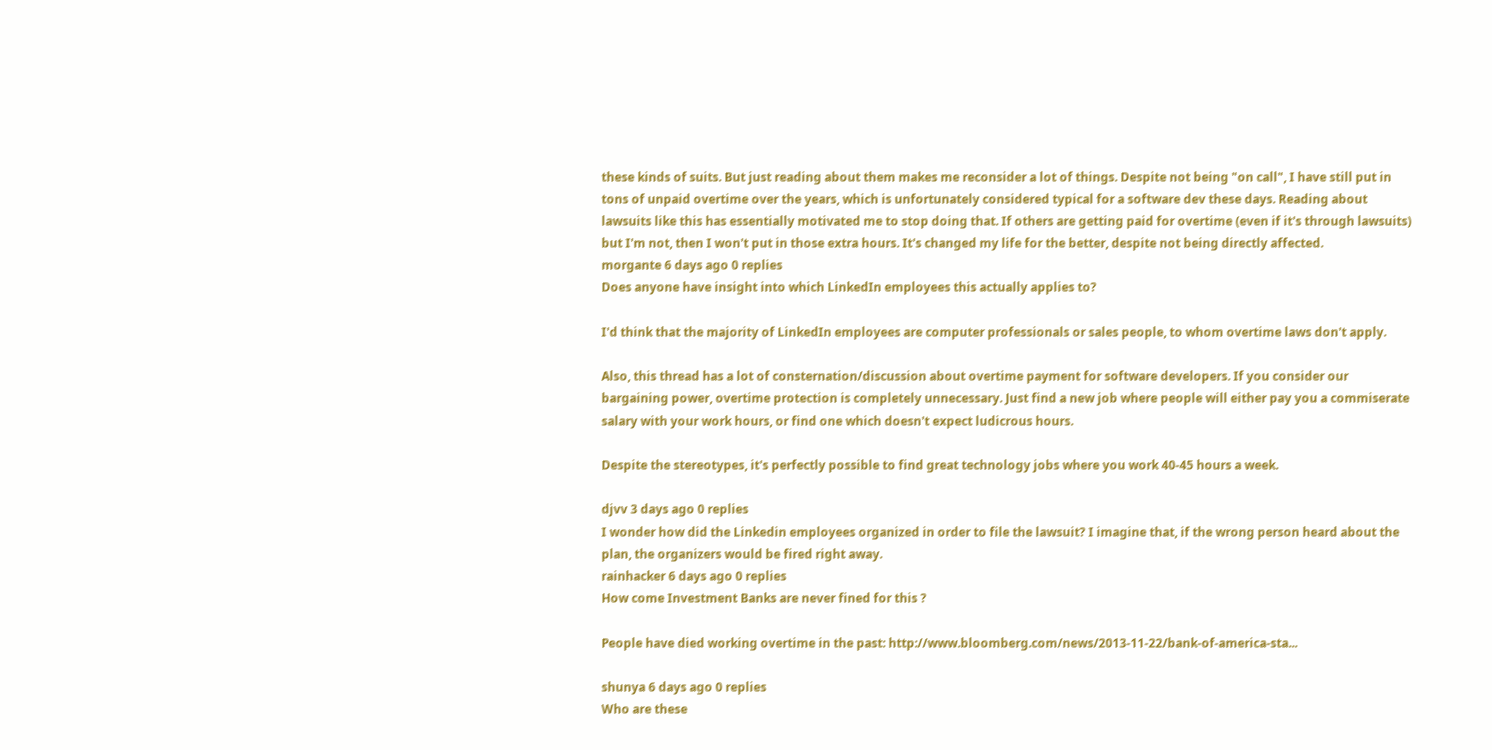these kinds of suits. But just reading about them makes me reconsider a lot of things. Despite not being "on call", I have still put in tons of unpaid overtime over the years, which is unfortunately considered typical for a software dev these days. Reading about lawsuits like this has essentially motivated me to stop doing that. If others are getting paid for overtime (even if it's through lawsuits) but I'm not, then I won't put in those extra hours. It's changed my life for the better, despite not being directly affected.
morgante 6 days ago 0 replies
Does anyone have insight into which LinkedIn employees this actually applies to?

I'd think that the majority of LinkedIn employees are computer professionals or sales people, to whom overtime laws don't apply.

Also, this thread has a lot of consternation/discussion about overtime payment for software developers. If you consider our bargaining power, overtime protection is completely unnecessary. Just find a new job where people will either pay you a commiserate salary with your work hours, or find one which doesn't expect ludicrous hours.

Despite the stereotypes, it's perfectly possible to find great technology jobs where you work 40-45 hours a week.

djvv 3 days ago 0 replies
I wonder how did the Linkedin employees organized in order to file the lawsuit? I imagine that, if the wrong person heard about the plan, the organizers would be fired right away.
rainhacker 6 days ago 0 replies
How come Investment Banks are never fined for this ?

People have died working overtime in the past: http://www.bloomberg.com/news/2013-11-22/bank-of-america-sta...

shunya 6 days ago 0 replies
Who are these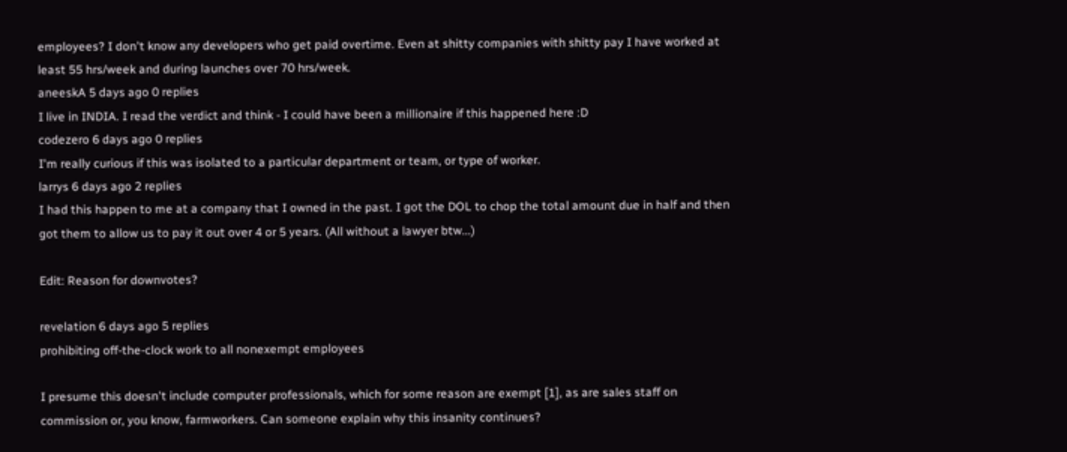employees? I don't know any developers who get paid overtime. Even at shitty companies with shitty pay I have worked at least 55 hrs/week and during launches over 70 hrs/week.
aneeskA 5 days ago 0 replies
I live in INDIA. I read the verdict and think - I could have been a millionaire if this happened here :D
codezero 6 days ago 0 replies
I'm really curious if this was isolated to a particular department or team, or type of worker.
larrys 6 days ago 2 replies
I had this happen to me at a company that I owned in the past. I got the DOL to chop the total amount due in half and then got them to allow us to pay it out over 4 or 5 years. (All without a lawyer btw...)

Edit: Reason for downvotes?

revelation 6 days ago 5 replies
prohibiting off-the-clock work to all nonexempt employees

I presume this doesn't include computer professionals, which for some reason are exempt [1], as are sales staff on commission or, you know, farmworkers. Can someone explain why this insanity continues?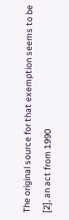The original source for that exemption seems to be [2], an act from 1990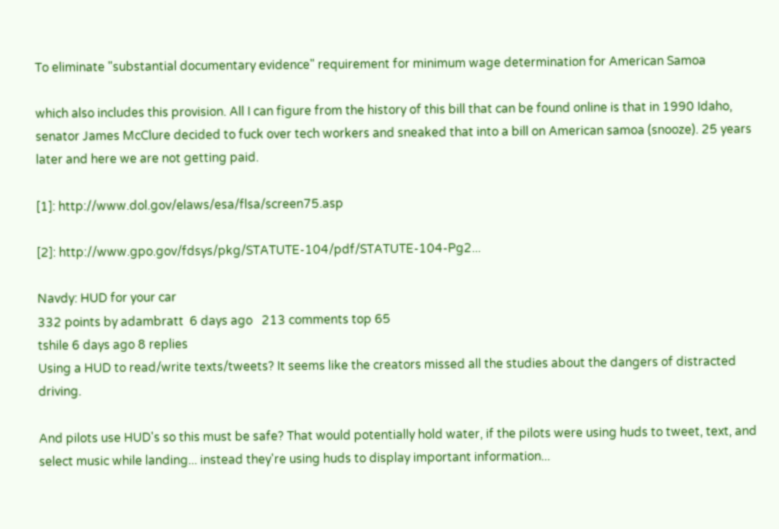To eliminate "substantial documentary evidence" requirement for minimum wage determination for American Samoa

which also includes this provision. All I can figure from the history of this bill that can be found online is that in 1990 Idaho, senator James McClure decided to fuck over tech workers and sneaked that into a bill on American samoa (snooze). 25 years later and here we are not getting paid.

[1]: http://www.dol.gov/elaws/esa/flsa/screen75.asp

[2]: http://www.gpo.gov/fdsys/pkg/STATUTE-104/pdf/STATUTE-104-Pg2...

Navdy: HUD for your car
332 points by adambratt  6 days ago   213 comments top 65
tshile 6 days ago 8 replies
Using a HUD to read/write texts/tweets? It seems like the creators missed all the studies about the dangers of distracted driving.

And pilots use HUD's so this must be safe? That would potentially hold water, if the pilots were using huds to tweet, text, and select music while landing... instead they're using huds to display important information...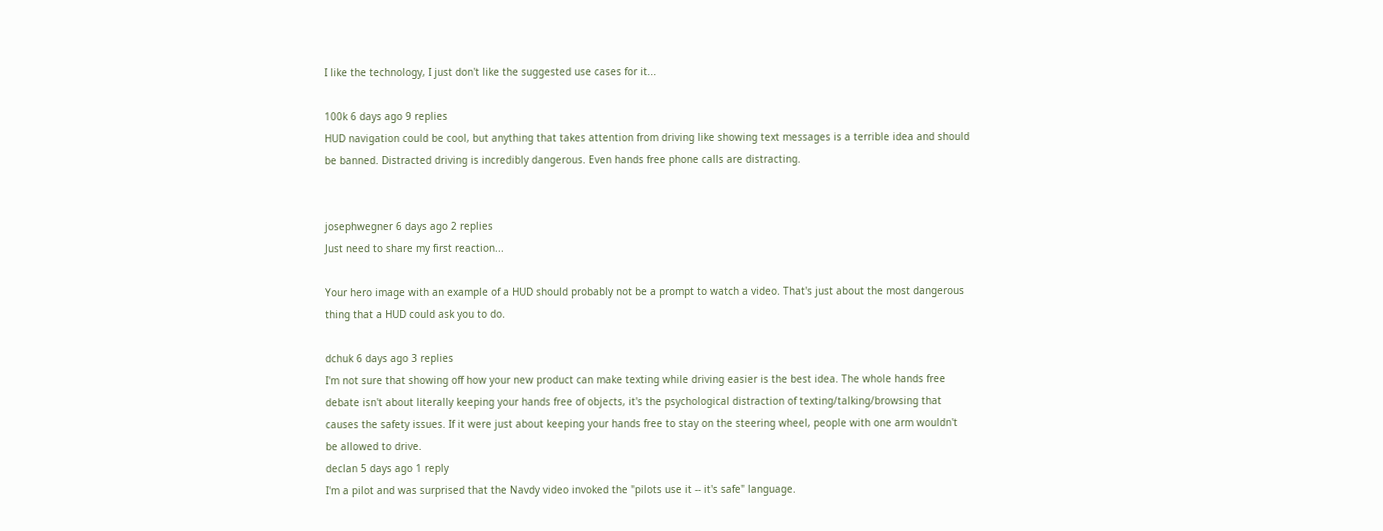I like the technology, I just don't like the suggested use cases for it...

100k 6 days ago 9 replies
HUD navigation could be cool, but anything that takes attention from driving like showing text messages is a terrible idea and should be banned. Distracted driving is incredibly dangerous. Even hands free phone calls are distracting.


josephwegner 6 days ago 2 replies
Just need to share my first reaction...

Your hero image with an example of a HUD should probably not be a prompt to watch a video. That's just about the most dangerous thing that a HUD could ask you to do.

dchuk 6 days ago 3 replies
I'm not sure that showing off how your new product can make texting while driving easier is the best idea. The whole hands free debate isn't about literally keeping your hands free of objects, it's the psychological distraction of texting/talking/browsing that causes the safety issues. If it were just about keeping your hands free to stay on the steering wheel, people with one arm wouldn't be allowed to drive.
declan 5 days ago 1 reply
I'm a pilot and was surprised that the Navdy video invoked the "pilots use it -- it's safe" language.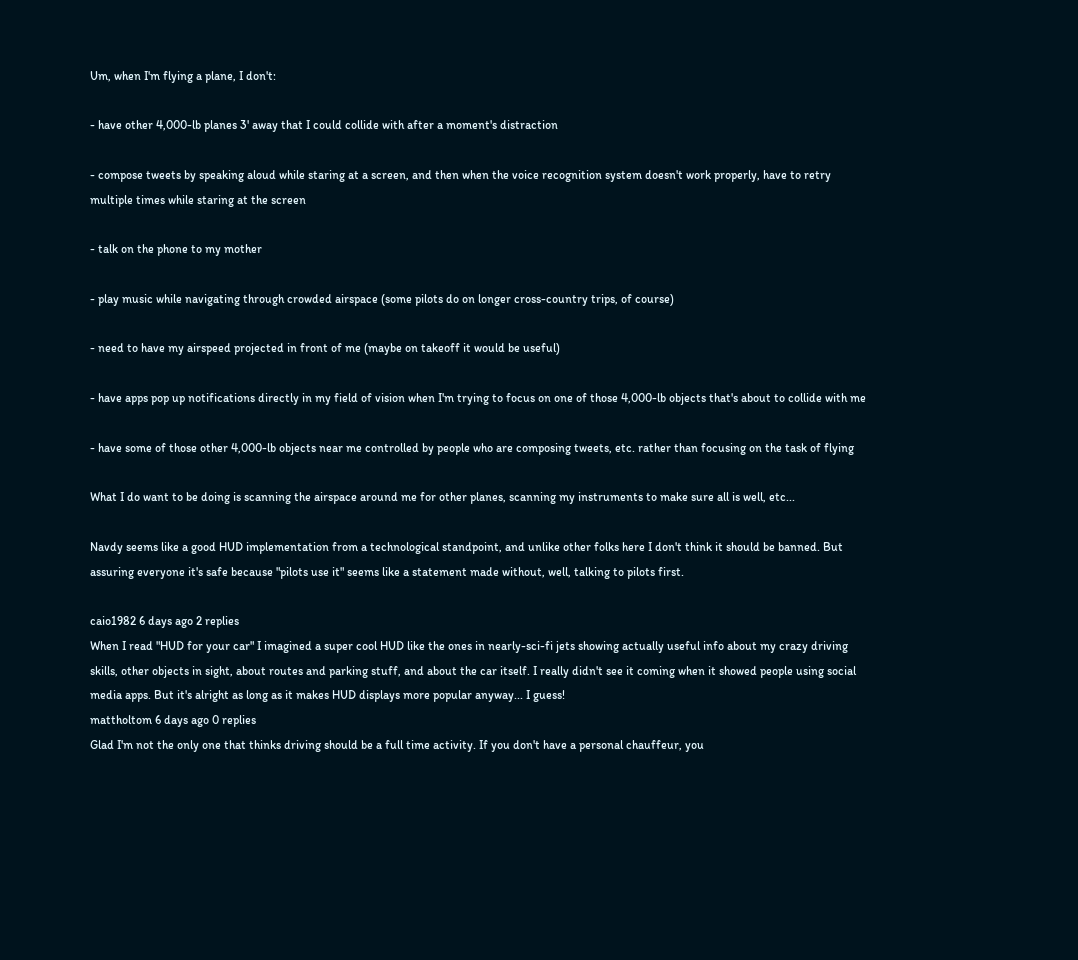Um, when I'm flying a plane, I don't:

- have other 4,000-lb planes 3' away that I could collide with after a moment's distraction

- compose tweets by speaking aloud while staring at a screen, and then when the voice recognition system doesn't work properly, have to retry multiple times while staring at the screen

- talk on the phone to my mother

- play music while navigating through crowded airspace (some pilots do on longer cross-country trips, of course)

- need to have my airspeed projected in front of me (maybe on takeoff it would be useful)

- have apps pop up notifications directly in my field of vision when I'm trying to focus on one of those 4,000-lb objects that's about to collide with me

- have some of those other 4,000-lb objects near me controlled by people who are composing tweets, etc. rather than focusing on the task of flying

What I do want to be doing is scanning the airspace around me for other planes, scanning my instruments to make sure all is well, etc...

Navdy seems like a good HUD implementation from a technological standpoint, and unlike other folks here I don't think it should be banned. But assuring everyone it's safe because "pilots use it" seems like a statement made without, well, talking to pilots first.

caio1982 6 days ago 2 replies
When I read "HUD for your car" I imagined a super cool HUD like the ones in nearly-sci-fi jets showing actually useful info about my crazy driving skills, other objects in sight, about routes and parking stuff, and about the car itself. I really didn't see it coming when it showed people using social media apps. But it's alright as long as it makes HUD displays more popular anyway... I guess!
mattholtom 6 days ago 0 replies
Glad I'm not the only one that thinks driving should be a full time activity. If you don't have a personal chauffeur, you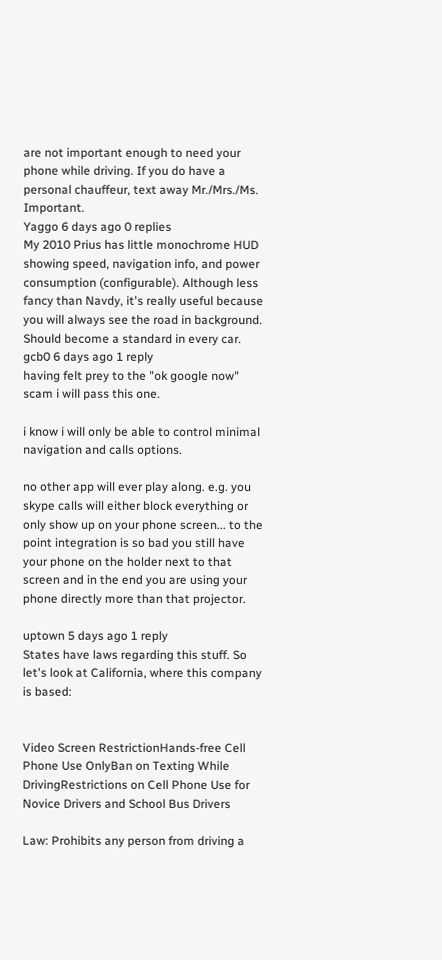are not important enough to need your phone while driving. If you do have a personal chauffeur, text away Mr./Mrs./Ms. Important.
Yaggo 6 days ago 0 replies
My 2010 Prius has little monochrome HUD showing speed, navigation info, and power consumption (configurable). Although less fancy than Navdy, it's really useful because you will always see the road in background. Should become a standard in every car.
gcb0 6 days ago 1 reply
having felt prey to the "ok google now" scam i will pass this one.

i know i will only be able to control minimal navigation and calls options.

no other app will ever play along. e.g. you skype calls will either block everything or only show up on your phone screen... to the point integration is so bad you still have your phone on the holder next to that screen and in the end you are using your phone directly more than that projector.

uptown 5 days ago 1 reply
States have laws regarding this stuff. So let's look at California, where this company is based:


Video Screen RestrictionHands-free Cell Phone Use OnlyBan on Texting While DrivingRestrictions on Cell Phone Use for Novice Drivers and School Bus Drivers

Law: Prohibits any person from driving a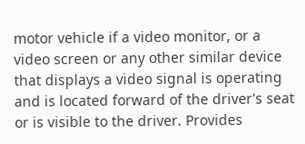motor vehicle if a video monitor, or a video screen or any other similar device that displays a video signal is operating and is located forward of the driver's seat or is visible to the driver. Provides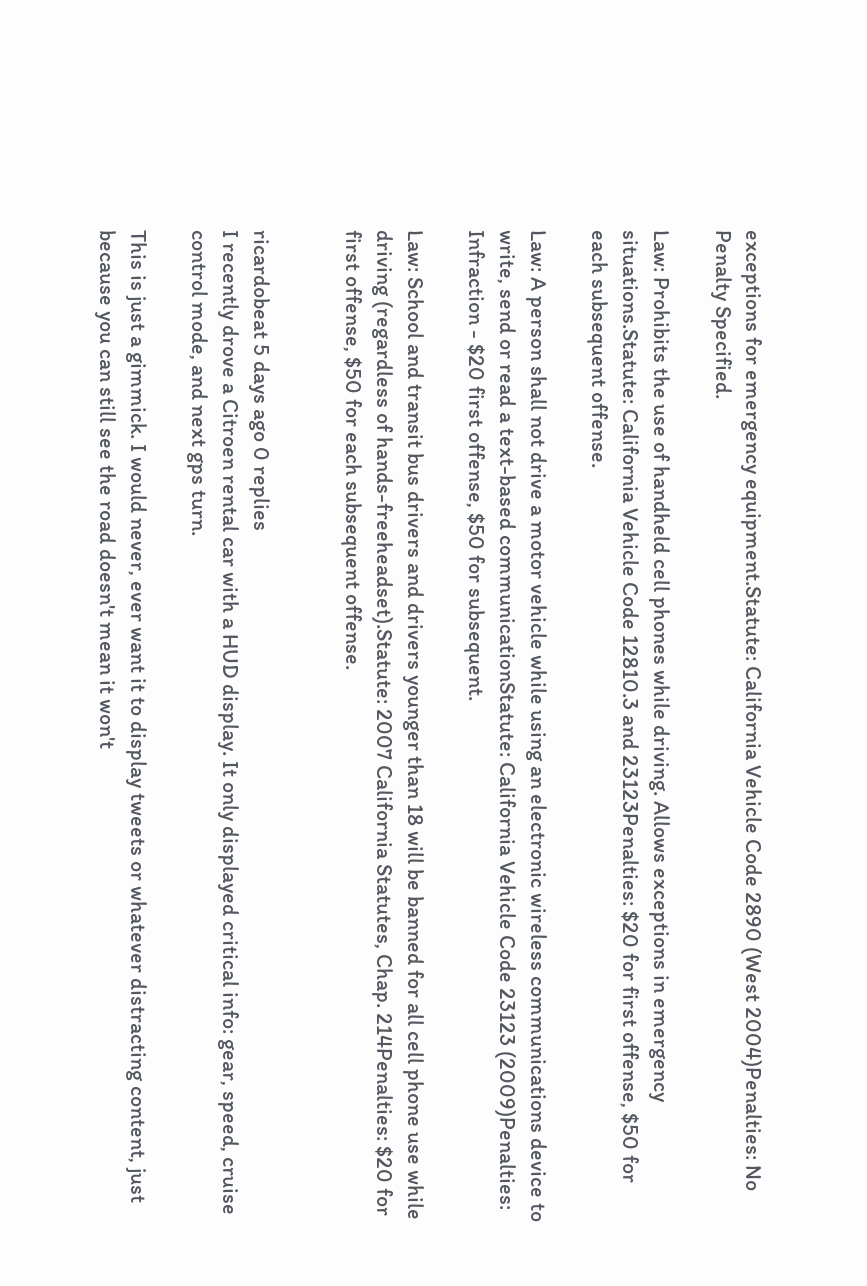exceptions for emergency equipment.Statute: California Vehicle Code 2890 (West 2004)Penalties: No Penalty Specified.

Law: Prohibits the use of handheld cell phones while driving. Allows exceptions in emergency situations.Statute: California Vehicle Code 12810.3 and 23123Penalties: $20 for first offense, $50 for each subsequent offense.

Law: A person shall not drive a motor vehicle while using an electronic wireless communications device to write, send or read a text-based communicationStatute: California Vehicle Code 23123 (2009)Penalties: Infraction - $20 first offense, $50 for subsequent.

Law: School and transit bus drivers and drivers younger than 18 will be banned for all cell phone use while driving (regardless of hands-freeheadset).Statute: 2007 California Statutes, Chap. 214Penalties: $20 for first offense, $50 for each subsequent offense.


ricardobeat 5 days ago 0 replies
I recently drove a Citroen rental car with a HUD display. It only displayed critical info: gear, speed, cruise control mode, and next gps turn.

This is just a gimmick. I would never, ever want it to display tweets or whatever distracting content, just because you can still see the road doesn't mean it won't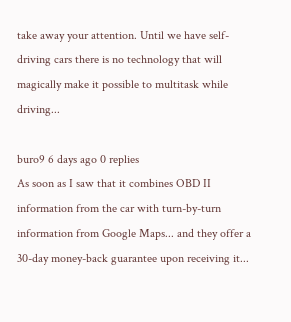take away your attention. Until we have self-driving cars there is no technology that will magically make it possible to multitask while driving...

buro9 6 days ago 0 replies
As soon as I saw that it combines OBD II information from the car with turn-by-turn information from Google Maps... and they offer a 30-day money-back guarantee upon receiving it...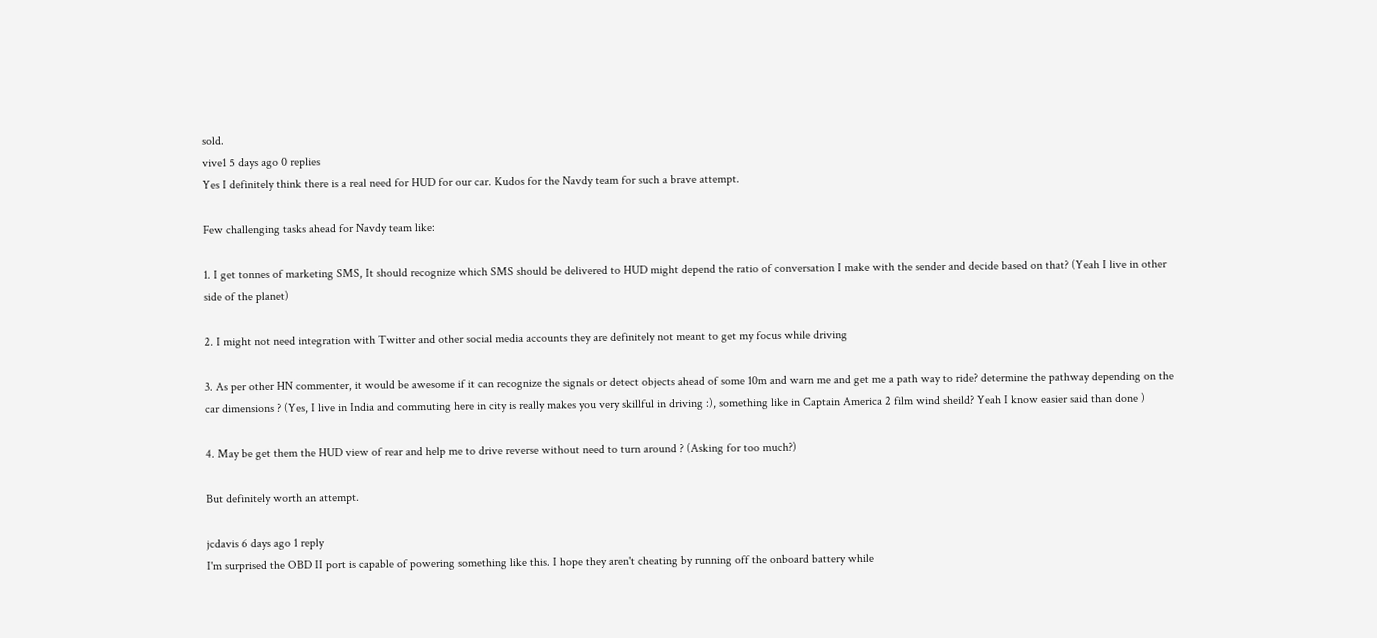sold.
vive1 5 days ago 0 replies
Yes I definitely think there is a real need for HUD for our car. Kudos for the Navdy team for such a brave attempt.

Few challenging tasks ahead for Navdy team like:

1. I get tonnes of marketing SMS, It should recognize which SMS should be delivered to HUD might depend the ratio of conversation I make with the sender and decide based on that? (Yeah I live in other side of the planet)

2. I might not need integration with Twitter and other social media accounts they are definitely not meant to get my focus while driving

3. As per other HN commenter, it would be awesome if it can recognize the signals or detect objects ahead of some 10m and warn me and get me a path way to ride? determine the pathway depending on the car dimensions ? (Yes, I live in India and commuting here in city is really makes you very skillful in driving :), something like in Captain America 2 film wind sheild? Yeah I know easier said than done )

4. May be get them the HUD view of rear and help me to drive reverse without need to turn around ? (Asking for too much?)

But definitely worth an attempt.

jcdavis 6 days ago 1 reply
I'm surprised the OBD II port is capable of powering something like this. I hope they aren't cheating by running off the onboard battery while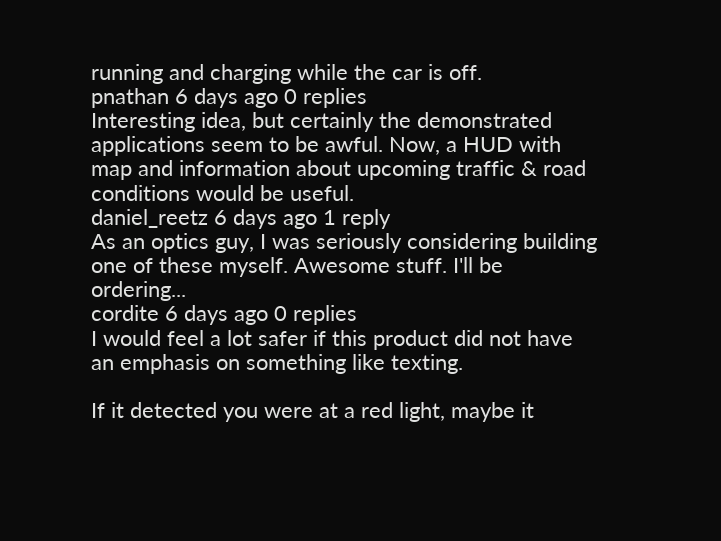running and charging while the car is off.
pnathan 6 days ago 0 replies
Interesting idea, but certainly the demonstrated applications seem to be awful. Now, a HUD with map and information about upcoming traffic & road conditions would be useful.
daniel_reetz 6 days ago 1 reply
As an optics guy, I was seriously considering building one of these myself. Awesome stuff. I'll be ordering...
cordite 6 days ago 0 replies
I would feel a lot safer if this product did not have an emphasis on something like texting.

If it detected you were at a red light, maybe it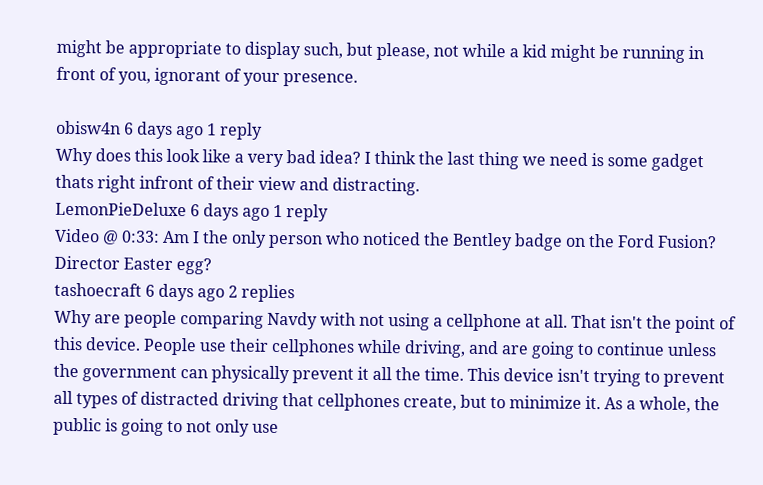might be appropriate to display such, but please, not while a kid might be running in front of you, ignorant of your presence.

obisw4n 6 days ago 1 reply
Why does this look like a very bad idea? I think the last thing we need is some gadget thats right infront of their view and distracting.
LemonPieDeluxe 6 days ago 1 reply
Video @ 0:33: Am I the only person who noticed the Bentley badge on the Ford Fusion? Director Easter egg?
tashoecraft 6 days ago 2 replies
Why are people comparing Navdy with not using a cellphone at all. That isn't the point of this device. People use their cellphones while driving, and are going to continue unless the government can physically prevent it all the time. This device isn't trying to prevent all types of distracted driving that cellphones create, but to minimize it. As a whole, the public is going to not only use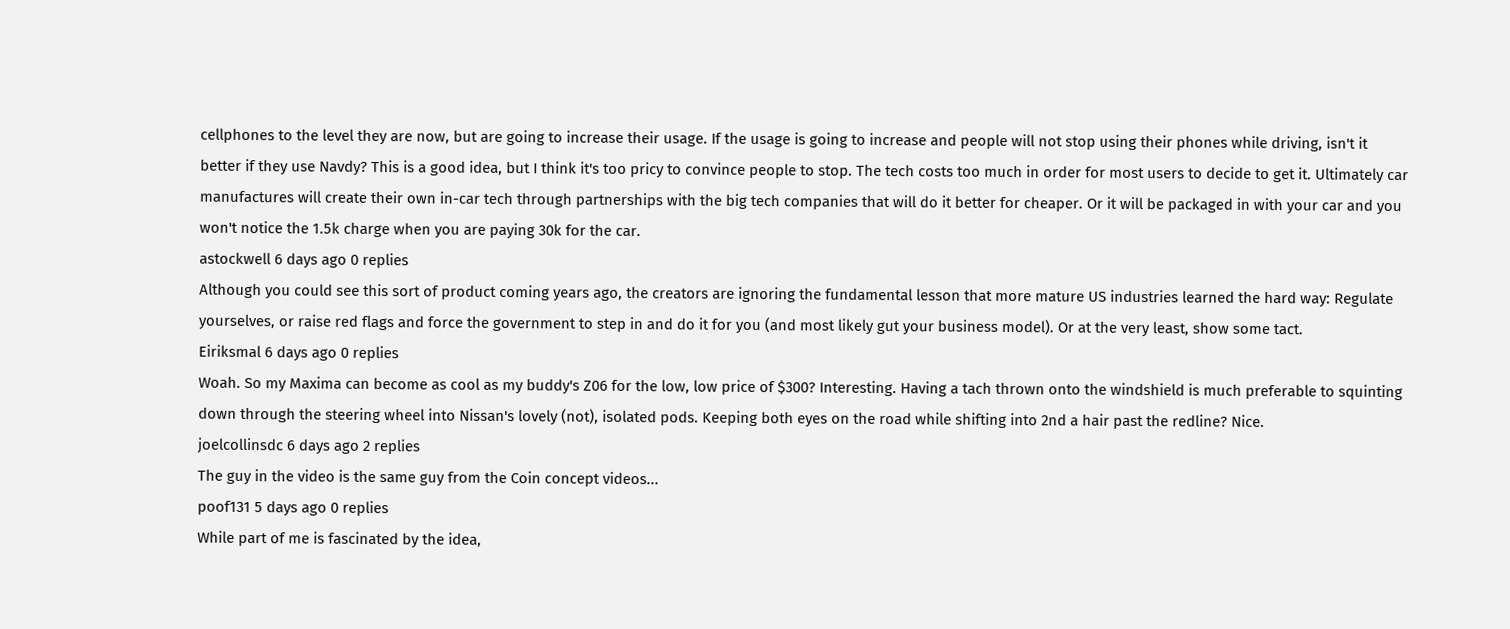cellphones to the level they are now, but are going to increase their usage. If the usage is going to increase and people will not stop using their phones while driving, isn't it better if they use Navdy? This is a good idea, but I think it's too pricy to convince people to stop. The tech costs too much in order for most users to decide to get it. Ultimately car manufactures will create their own in-car tech through partnerships with the big tech companies that will do it better for cheaper. Or it will be packaged in with your car and you won't notice the 1.5k charge when you are paying 30k for the car.
astockwell 6 days ago 0 replies
Although you could see this sort of product coming years ago, the creators are ignoring the fundamental lesson that more mature US industries learned the hard way: Regulate yourselves, or raise red flags and force the government to step in and do it for you (and most likely gut your business model). Or at the very least, show some tact.
Eiriksmal 6 days ago 0 replies
Woah. So my Maxima can become as cool as my buddy's Z06 for the low, low price of $300? Interesting. Having a tach thrown onto the windshield is much preferable to squinting down through the steering wheel into Nissan's lovely (not), isolated pods. Keeping both eyes on the road while shifting into 2nd a hair past the redline? Nice.
joelcollinsdc 6 days ago 2 replies
The guy in the video is the same guy from the Coin concept videos...
poof131 5 days ago 0 replies
While part of me is fascinated by the idea,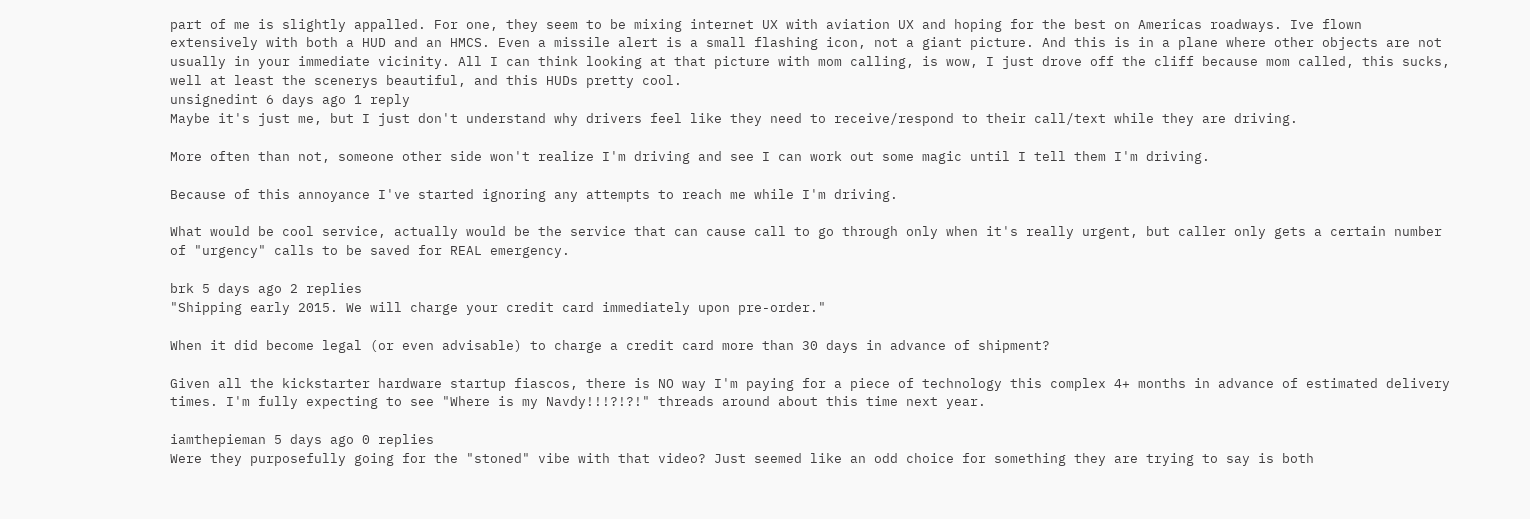part of me is slightly appalled. For one, they seem to be mixing internet UX with aviation UX and hoping for the best on Americas roadways. Ive flown extensively with both a HUD and an HMCS. Even a missile alert is a small flashing icon, not a giant picture. And this is in a plane where other objects are not usually in your immediate vicinity. All I can think looking at that picture with mom calling, is wow, I just drove off the cliff because mom called, this sucks, well at least the scenerys beautiful, and this HUDs pretty cool.
unsignedint 6 days ago 1 reply
Maybe it's just me, but I just don't understand why drivers feel like they need to receive/respond to their call/text while they are driving.

More often than not, someone other side won't realize I'm driving and see I can work out some magic until I tell them I'm driving.

Because of this annoyance I've started ignoring any attempts to reach me while I'm driving.

What would be cool service, actually would be the service that can cause call to go through only when it's really urgent, but caller only gets a certain number of "urgency" calls to be saved for REAL emergency.

brk 5 days ago 2 replies
"Shipping early 2015. We will charge your credit card immediately upon pre-order."

When it did become legal (or even advisable) to charge a credit card more than 30 days in advance of shipment?

Given all the kickstarter hardware startup fiascos, there is NO way I'm paying for a piece of technology this complex 4+ months in advance of estimated delivery times. I'm fully expecting to see "Where is my Navdy!!!?!?!" threads around about this time next year.

iamthepieman 5 days ago 0 replies
Were they purposefully going for the "stoned" vibe with that video? Just seemed like an odd choice for something they are trying to say is both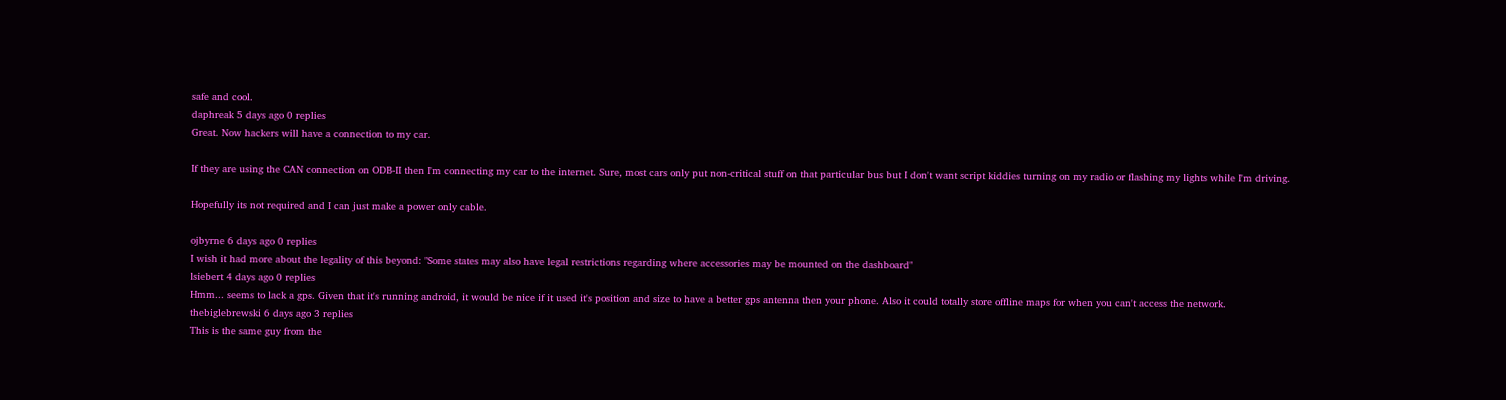safe and cool.
daphreak 5 days ago 0 replies
Great. Now hackers will have a connection to my car.

If they are using the CAN connection on ODB-II then I'm connecting my car to the internet. Sure, most cars only put non-critical stuff on that particular bus but I don't want script kiddies turning on my radio or flashing my lights while I'm driving.

Hopefully its not required and I can just make a power only cable.

ojbyrne 6 days ago 0 replies
I wish it had more about the legality of this beyond: "Some states may also have legal restrictions regarding where accessories may be mounted on the dashboard"
lsiebert 4 days ago 0 replies
Hmm... seems to lack a gps. Given that it's running android, it would be nice if it used it's position and size to have a better gps antenna then your phone. Also it could totally store offline maps for when you can't access the network.
thebiglebrewski 6 days ago 3 replies
This is the same guy from the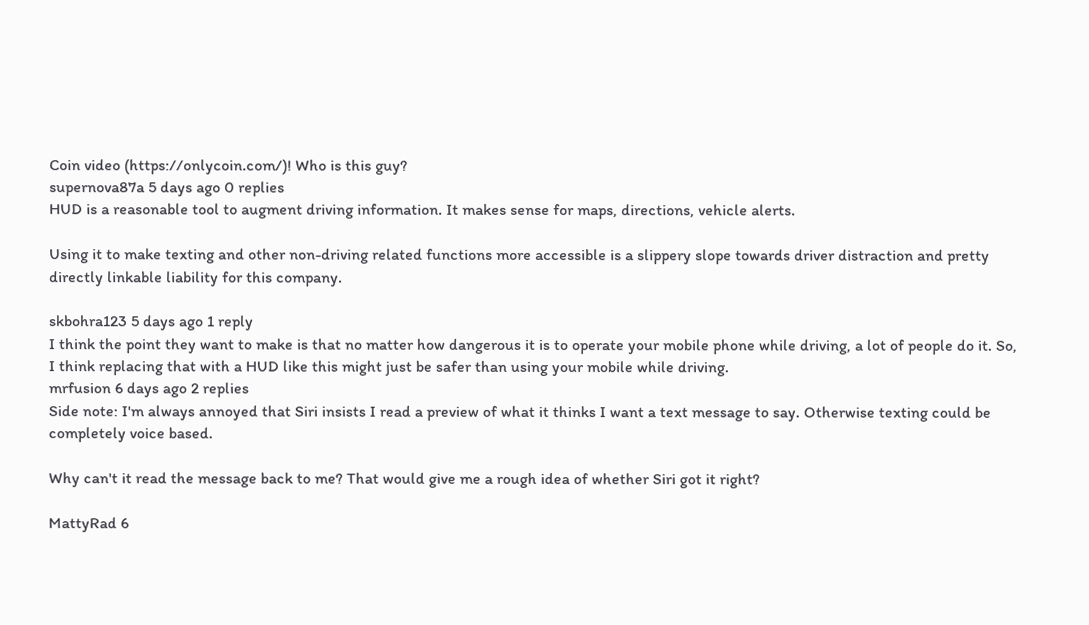Coin video (https://onlycoin.com/)! Who is this guy?
supernova87a 5 days ago 0 replies
HUD is a reasonable tool to augment driving information. It makes sense for maps, directions, vehicle alerts.

Using it to make texting and other non-driving related functions more accessible is a slippery slope towards driver distraction and pretty directly linkable liability for this company.

skbohra123 5 days ago 1 reply
I think the point they want to make is that no matter how dangerous it is to operate your mobile phone while driving, a lot of people do it. So, I think replacing that with a HUD like this might just be safer than using your mobile while driving.
mrfusion 6 days ago 2 replies
Side note: I'm always annoyed that Siri insists I read a preview of what it thinks I want a text message to say. Otherwise texting could be completely voice based.

Why can't it read the message back to me? That would give me a rough idea of whether Siri got it right?

MattyRad 6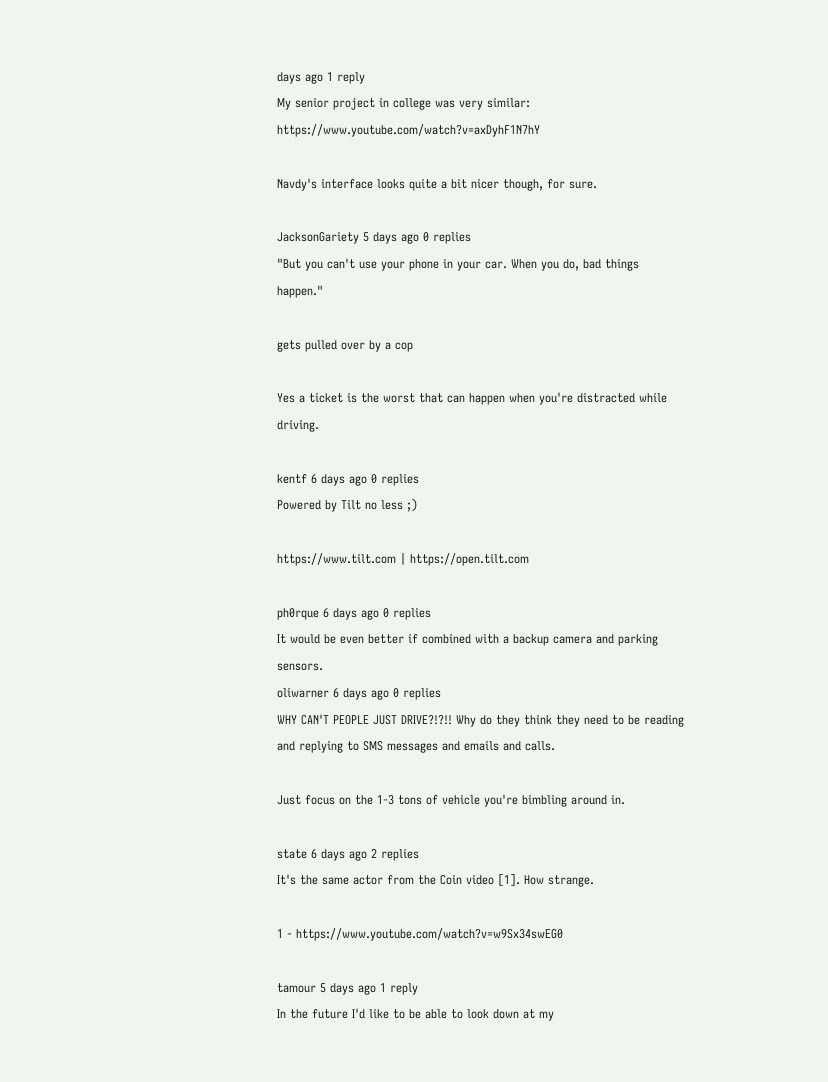days ago 1 reply
My senior project in college was very similar: https://www.youtube.com/watch?v=axDyhF1N7hY

Navdy's interface looks quite a bit nicer though, for sure.

JacksonGariety 5 days ago 0 replies
"But you can't use your phone in your car. When you do, bad things happen."

gets pulled over by a cop

Yes a ticket is the worst that can happen when you're distracted while driving.

kentf 6 days ago 0 replies
Powered by Tilt no less ;)

https://www.tilt.com | https://open.tilt.com

ph0rque 6 days ago 0 replies
It would be even better if combined with a backup camera and parking sensors.
oliwarner 6 days ago 0 replies
WHY CAN'T PEOPLE JUST DRIVE?!?!! Why do they think they need to be reading and replying to SMS messages and emails and calls.

Just focus on the 1-3 tons of vehicle you're bimbling around in.

state 6 days ago 2 replies
It's the same actor from the Coin video [1]. How strange.

1 - https://www.youtube.com/watch?v=w9Sx34swEG0

tamour 5 days ago 1 reply
In the future I'd like to be able to look down at my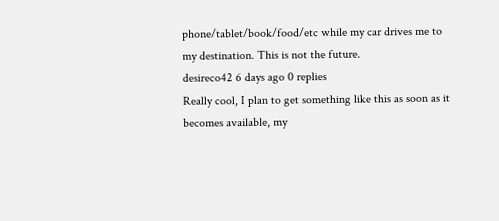phone/tablet/book/food/etc while my car drives me to my destination. This is not the future.
desireco42 6 days ago 0 replies
Really cool, I plan to get something like this as soon as it becomes available, my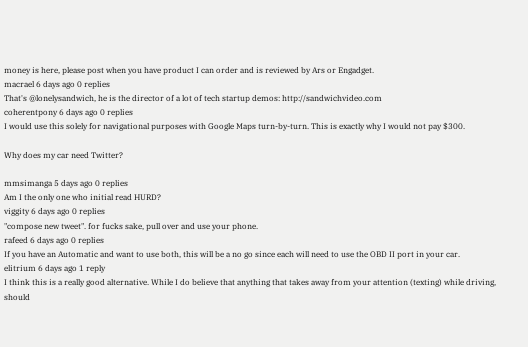money is here, please post when you have product I can order and is reviewed by Ars or Engadget.
macrael 6 days ago 0 replies
That's @lonelysandwich, he is the director of a lot of tech startup demos: http://sandwichvideo.com
coherentpony 6 days ago 0 replies
I would use this solely for navigational purposes with Google Maps turn-by-turn. This is exactly why I would not pay $300.

Why does my car need Twitter?

mmsimanga 5 days ago 0 replies
Am I the only one who initial read HURD?
viggity 6 days ago 0 replies
"compose new tweet". for fucks sake, pull over and use your phone.
rafeed 6 days ago 0 replies
If you have an Automatic and want to use both, this will be a no go since each will need to use the OBD II port in your car.
elitrium 6 days ago 1 reply
I think this is a really good alternative. While I do believe that anything that takes away from your attention (texting) while driving, should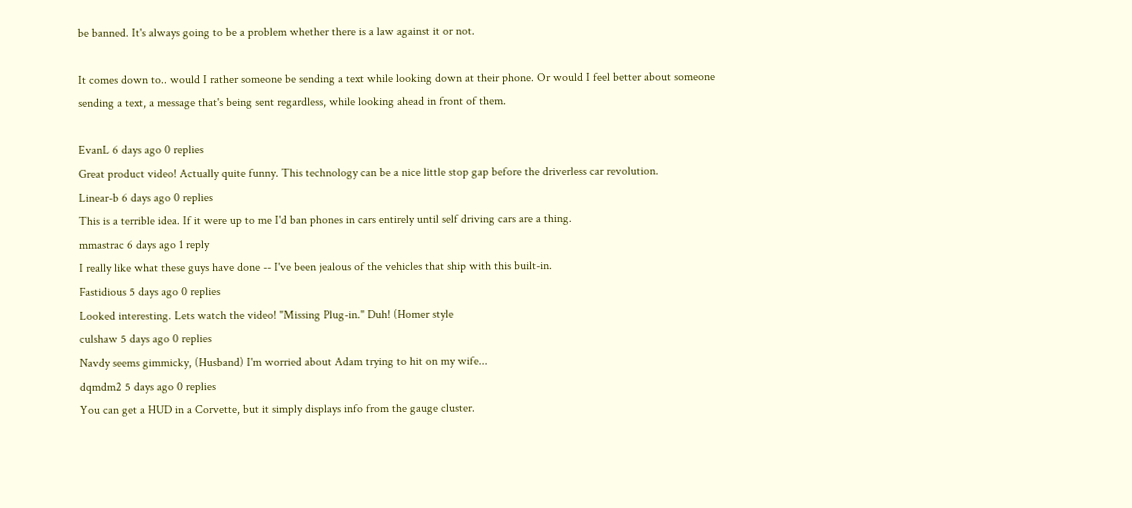be banned. It's always going to be a problem whether there is a law against it or not.

It comes down to.. would I rather someone be sending a text while looking down at their phone. Or would I feel better about someone sending a text, a message that's being sent regardless, while looking ahead in front of them.

EvanL 6 days ago 0 replies
Great product video! Actually quite funny. This technology can be a nice little stop gap before the driverless car revolution.
Linear-b 6 days ago 0 replies
This is a terrible idea. If it were up to me I'd ban phones in cars entirely until self driving cars are a thing.
mmastrac 6 days ago 1 reply
I really like what these guys have done -- I've been jealous of the vehicles that ship with this built-in.
Fastidious 5 days ago 0 replies
Looked interesting. Lets watch the video! "Missing Plug-in." Duh! (Homer style
culshaw 5 days ago 0 replies
Navdy seems gimmicky, (Husband) I'm worried about Adam trying to hit on my wife...
dqmdm2 5 days ago 0 replies
You can get a HUD in a Corvette, but it simply displays info from the gauge cluster.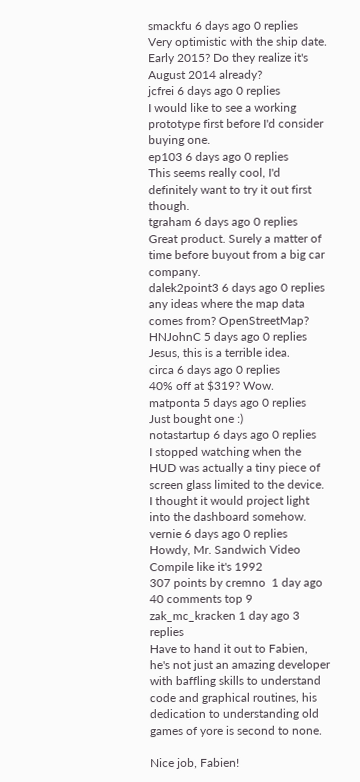smackfu 6 days ago 0 replies
Very optimistic with the ship date. Early 2015? Do they realize it's August 2014 already?
jcfrei 6 days ago 0 replies
I would like to see a working prototype first before I'd consider buying one.
ep103 6 days ago 0 replies
This seems really cool, I'd definitely want to try it out first though.
tgraham 6 days ago 0 replies
Great product. Surely a matter of time before buyout from a big car company.
dalek2point3 6 days ago 0 replies
any ideas where the map data comes from? OpenStreetMap?
HNJohnC 5 days ago 0 replies
Jesus, this is a terrible idea.
circa 6 days ago 0 replies
40% off at $319? Wow.
matponta 5 days ago 0 replies
Just bought one :)
notastartup 6 days ago 0 replies
I stopped watching when the HUD was actually a tiny piece of screen glass limited to the device. I thought it would project light into the dashboard somehow.
vernie 6 days ago 0 replies
Howdy, Mr. Sandwich Video
Compile like it's 1992
307 points by cremno  1 day ago   40 comments top 9
zak_mc_kracken 1 day ago 3 replies
Have to hand it out to Fabien, he's not just an amazing developer with baffling skills to understand code and graphical routines, his dedication to understanding old games of yore is second to none.

Nice job, Fabien!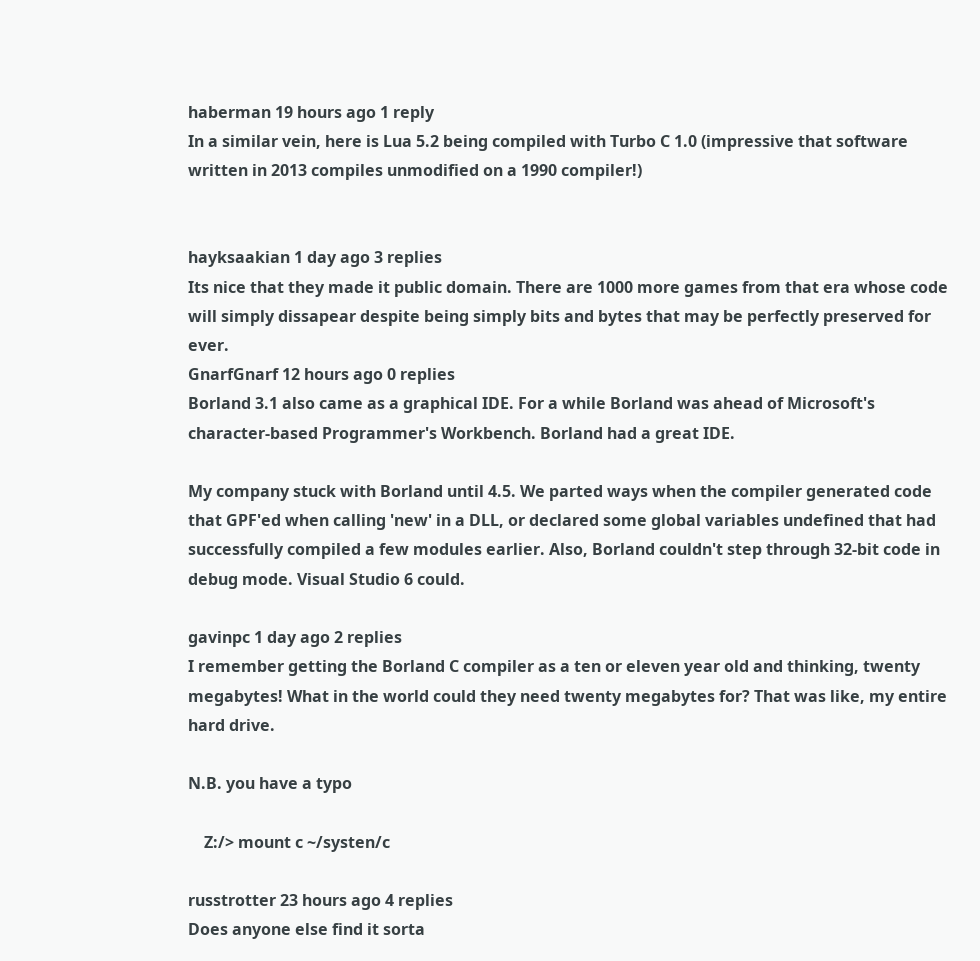haberman 19 hours ago 1 reply
In a similar vein, here is Lua 5.2 being compiled with Turbo C 1.0 (impressive that software written in 2013 compiles unmodified on a 1990 compiler!)


hayksaakian 1 day ago 3 replies
Its nice that they made it public domain. There are 1000 more games from that era whose code will simply dissapear despite being simply bits and bytes that may be perfectly preserved for ever.
GnarfGnarf 12 hours ago 0 replies
Borland 3.1 also came as a graphical IDE. For a while Borland was ahead of Microsoft's character-based Programmer's Workbench. Borland had a great IDE.

My company stuck with Borland until 4.5. We parted ways when the compiler generated code that GPF'ed when calling 'new' in a DLL, or declared some global variables undefined that had successfully compiled a few modules earlier. Also, Borland couldn't step through 32-bit code in debug mode. Visual Studio 6 could.

gavinpc 1 day ago 2 replies
I remember getting the Borland C compiler as a ten or eleven year old and thinking, twenty megabytes! What in the world could they need twenty megabytes for? That was like, my entire hard drive.

N.B. you have a typo

    Z:/> mount c ~/systen/c

russtrotter 23 hours ago 4 replies
Does anyone else find it sorta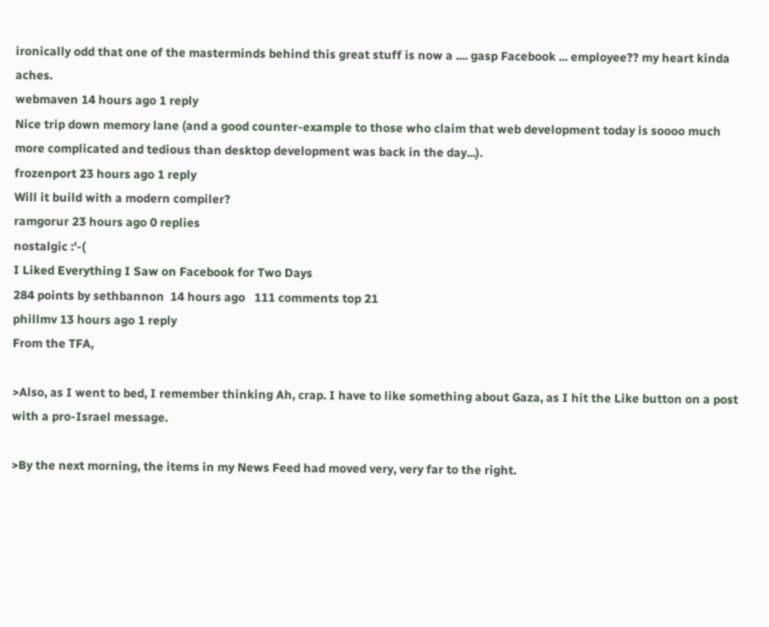ironically odd that one of the masterminds behind this great stuff is now a .... gasp Facebook ... employee?? my heart kinda aches.
webmaven 14 hours ago 1 reply
Nice trip down memory lane (and a good counter-example to those who claim that web development today is soooo much more complicated and tedious than desktop development was back in the day...).
frozenport 23 hours ago 1 reply
Will it build with a modern compiler?
ramgorur 23 hours ago 0 replies
nostalgic :'-(
I Liked Everything I Saw on Facebook for Two Days
284 points by sethbannon  14 hours ago   111 comments top 21
phillmv 13 hours ago 1 reply
From the TFA,

>Also, as I went to bed, I remember thinking Ah, crap. I have to like something about Gaza, as I hit the Like button on a post with a pro-Israel message.

>By the next morning, the items in my News Feed had moved very, very far to the right.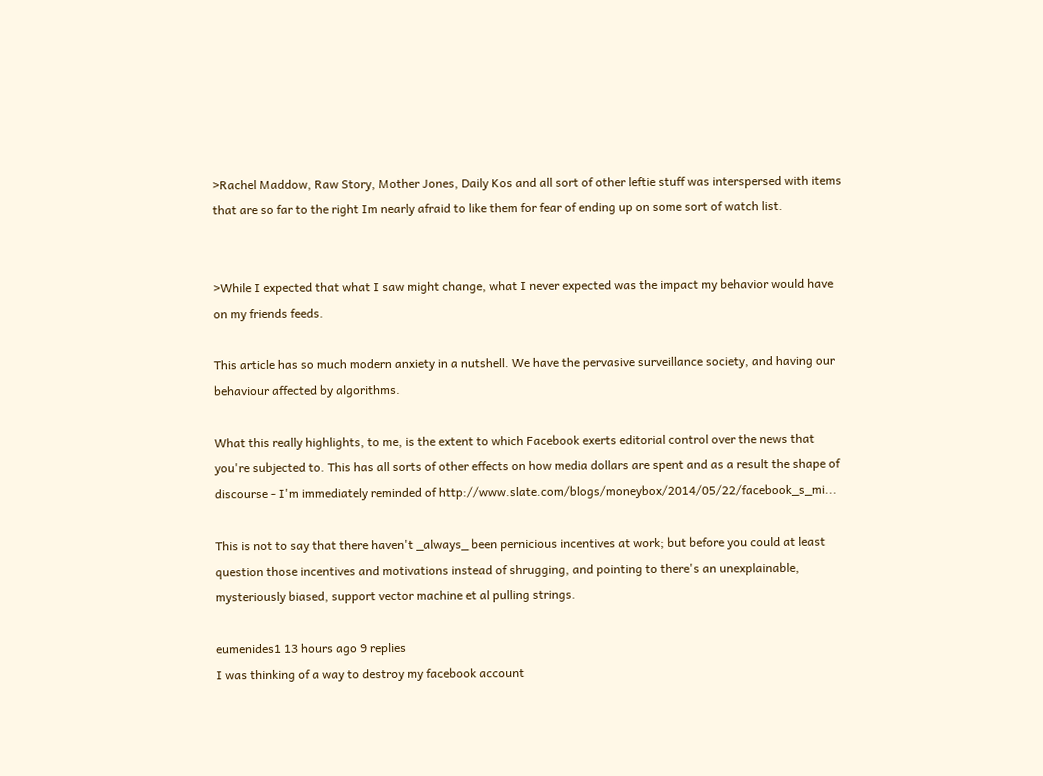>Rachel Maddow, Raw Story, Mother Jones, Daily Kos and all sort of other leftie stuff was interspersed with items that are so far to the right Im nearly afraid to like them for fear of ending up on some sort of watch list.


>While I expected that what I saw might change, what I never expected was the impact my behavior would have on my friends feeds.

This article has so much modern anxiety in a nutshell. We have the pervasive surveillance society, and having our behaviour affected by algorithms.

What this really highlights, to me, is the extent to which Facebook exerts editorial control over the news that you're subjected to. This has all sorts of other effects on how media dollars are spent and as a result the shape of discourse - I'm immediately reminded of http://www.slate.com/blogs/moneybox/2014/05/22/facebook_s_mi...

This is not to say that there haven't _always_ been pernicious incentives at work; but before you could at least question those incentives and motivations instead of shrugging, and pointing to there's an unexplainable, mysteriously biased, support vector machine et al pulling strings.

eumenides1 13 hours ago 9 replies
I was thinking of a way to destroy my facebook account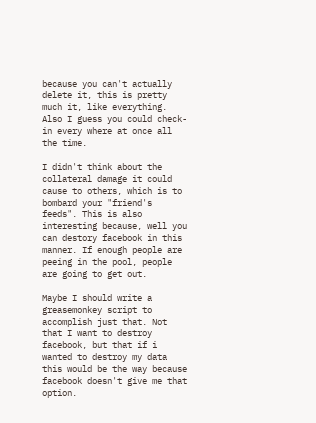because you can't actually delete it, this is pretty much it, like everything. Also I guess you could check-in every where at once all the time.

I didn't think about the collateral damage it could cause to others, which is to bombard your "friend's feeds". This is also interesting because, well you can destory facebook in this manner. If enough people are peeing in the pool, people are going to get out.

Maybe I should write a greasemonkey script to accomplish just that. Not that I want to destroy facebook, but that if i wanted to destroy my data this would be the way because facebook doesn't give me that option.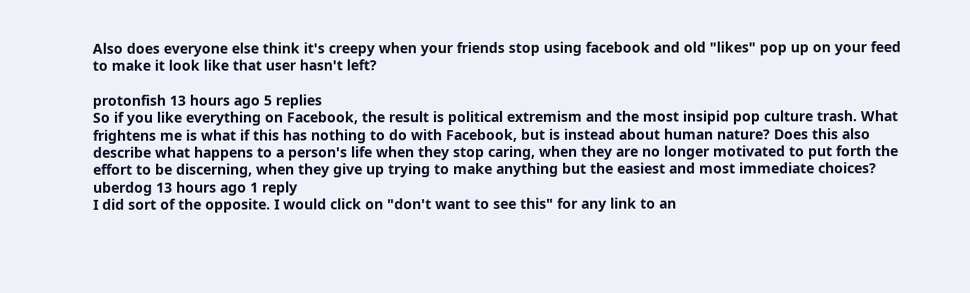Also does everyone else think it's creepy when your friends stop using facebook and old "likes" pop up on your feed to make it look like that user hasn't left?

protonfish 13 hours ago 5 replies
So if you like everything on Facebook, the result is political extremism and the most insipid pop culture trash. What frightens me is what if this has nothing to do with Facebook, but is instead about human nature? Does this also describe what happens to a person's life when they stop caring, when they are no longer motivated to put forth the effort to be discerning, when they give up trying to make anything but the easiest and most immediate choices?
uberdog 13 hours ago 1 reply
I did sort of the opposite. I would click on "don't want to see this" for any link to an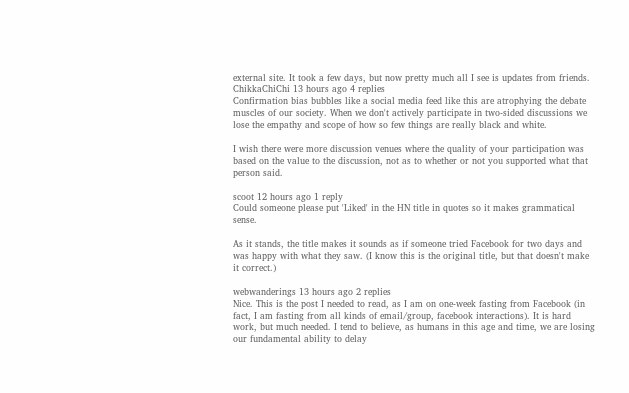external site. It took a few days, but now pretty much all I see is updates from friends.
ChikkaChiChi 13 hours ago 4 replies
Confirmation bias bubbles like a social media feed like this are atrophying the debate muscles of our society. When we don't actively participate in two-sided discussions we lose the empathy and scope of how so few things are really black and white.

I wish there were more discussion venues where the quality of your participation was based on the value to the discussion, not as to whether or not you supported what that person said.

scoot 12 hours ago 1 reply
Could someone please put 'Liked' in the HN title in quotes so it makes grammatical sense.

As it stands, the title makes it sounds as if someone tried Facebook for two days and was happy with what they saw. (I know this is the original title, but that doesn't make it correct.)

webwanderings 13 hours ago 2 replies
Nice. This is the post I needed to read, as I am on one-week fasting from Facebook (in fact, I am fasting from all kinds of email/group, facebook interactions). It is hard work, but much needed. I tend to believe, as humans in this age and time, we are losing our fundamental ability to delay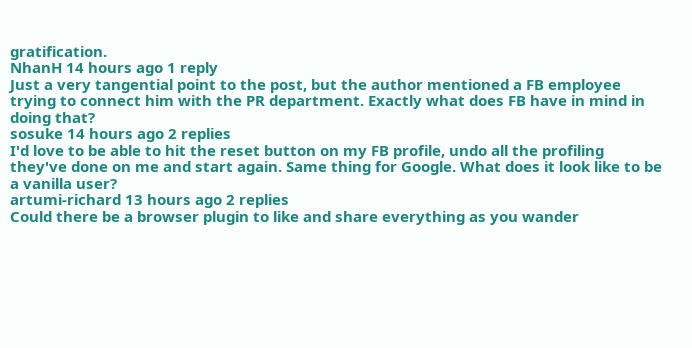gratification.
NhanH 14 hours ago 1 reply
Just a very tangential point to the post, but the author mentioned a FB employee trying to connect him with the PR department. Exactly what does FB have in mind in doing that?
sosuke 14 hours ago 2 replies
I'd love to be able to hit the reset button on my FB profile, undo all the profiling they've done on me and start again. Same thing for Google. What does it look like to be a vanilla user?
artumi-richard 13 hours ago 2 replies
Could there be a browser plugin to like and share everything as you wander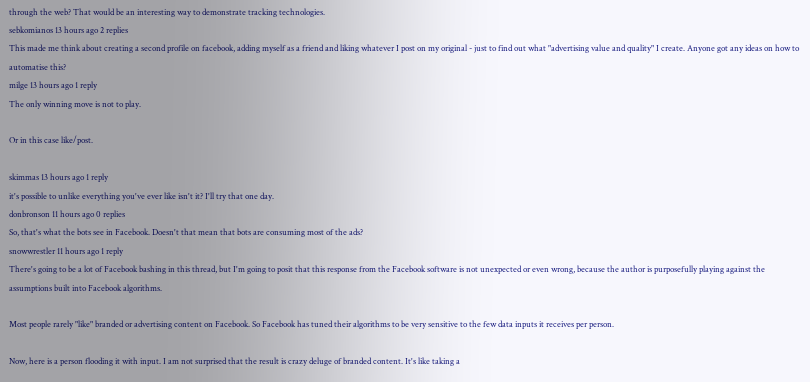through the web? That would be an interesting way to demonstrate tracking technologies.
sebkomianos 13 hours ago 2 replies
This made me think about creating a second profile on facebook, adding myself as a friend and liking whatever I post on my original - just to find out what "advertising value and quality" I create. Anyone got any ideas on how to automatise this?
milge 13 hours ago 1 reply
The only winning move is not to play.

Or in this case like/post.

skimmas 13 hours ago 1 reply
it's possible to unlike everything you've ever like isn't it? I'll try that one day.
donbronson 11 hours ago 0 replies
So, that's what the bots see in Facebook. Doesn't that mean that bots are consuming most of the ads?
snowwrestler 11 hours ago 1 reply
There's going to be a lot of Facebook bashing in this thread, but I'm going to posit that this response from the Facebook software is not unexpected or even wrong, because the author is purposefully playing against the assumptions built into Facebook algorithms.

Most people rarely "like" branded or advertising content on Facebook. So Facebook has tuned their algorithms to be very sensitive to the few data inputs it receives per person.

Now, here is a person flooding it with input. I am not surprised that the result is crazy deluge of branded content. It's like taking a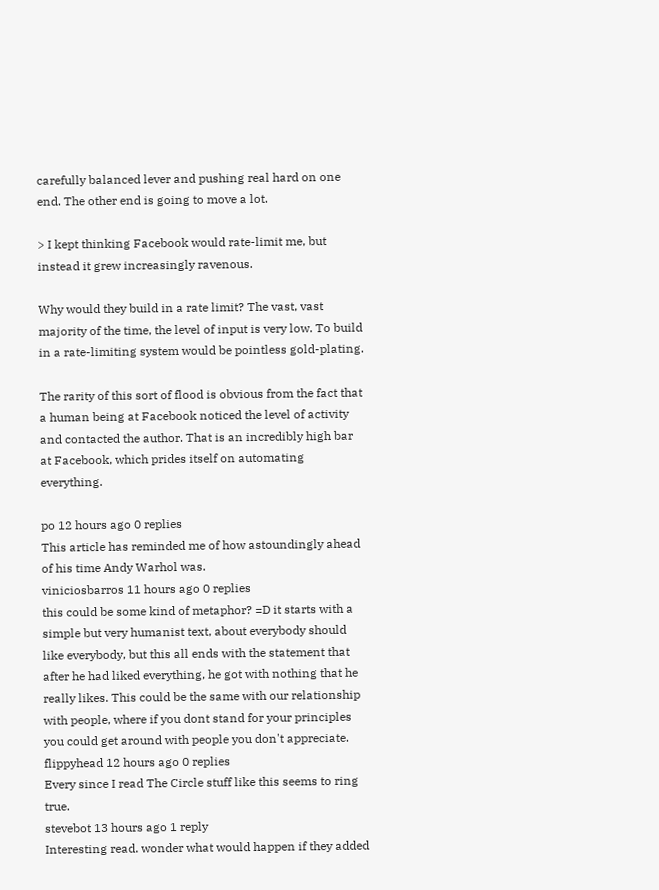carefully balanced lever and pushing real hard on one end. The other end is going to move a lot.

> I kept thinking Facebook would rate-limit me, but instead it grew increasingly ravenous.

Why would they build in a rate limit? The vast, vast majority of the time, the level of input is very low. To build in a rate-limiting system would be pointless gold-plating.

The rarity of this sort of flood is obvious from the fact that a human being at Facebook noticed the level of activity and contacted the author. That is an incredibly high bar at Facebook, which prides itself on automating everything.

po 12 hours ago 0 replies
This article has reminded me of how astoundingly ahead of his time Andy Warhol was.
viniciosbarros 11 hours ago 0 replies
this could be some kind of metaphor? =D it starts with a simple but very humanist text, about everybody should like everybody, but this all ends with the statement that after he had liked everything, he got with nothing that he really likes. This could be the same with our relationship with people, where if you dont stand for your principles you could get around with people you don't appreciate.
flippyhead 12 hours ago 0 replies
Every since I read The Circle stuff like this seems to ring true.
stevebot 13 hours ago 1 reply
Interesting read. wonder what would happen if they added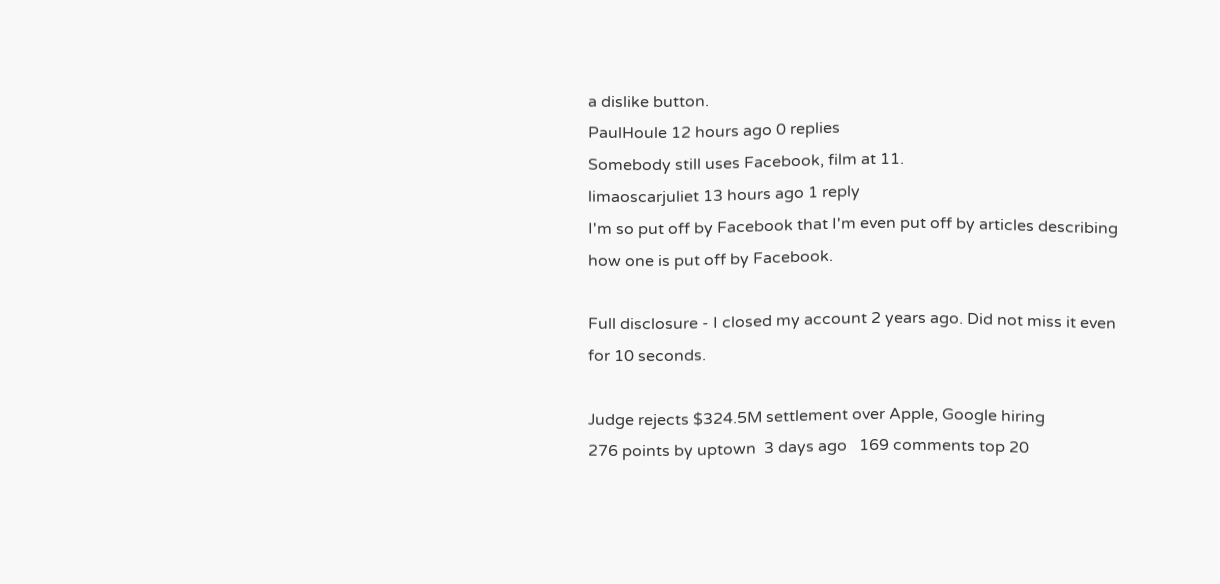a dislike button.
PaulHoule 12 hours ago 0 replies
Somebody still uses Facebook, film at 11.
limaoscarjuliet 13 hours ago 1 reply
I'm so put off by Facebook that I'm even put off by articles describing how one is put off by Facebook.

Full disclosure - I closed my account 2 years ago. Did not miss it even for 10 seconds.

Judge rejects $324.5M settlement over Apple, Google hiring
276 points by uptown  3 days ago   169 comments top 20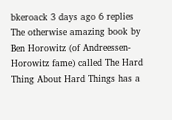bkeroack 3 days ago 6 replies
The otherwise amazing book by Ben Horowitz (of Andreessen-Horowitz fame) called The Hard Thing About Hard Things has a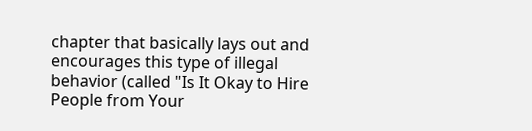chapter that basically lays out and encourages this type of illegal behavior (called "Is It Okay to Hire People from Your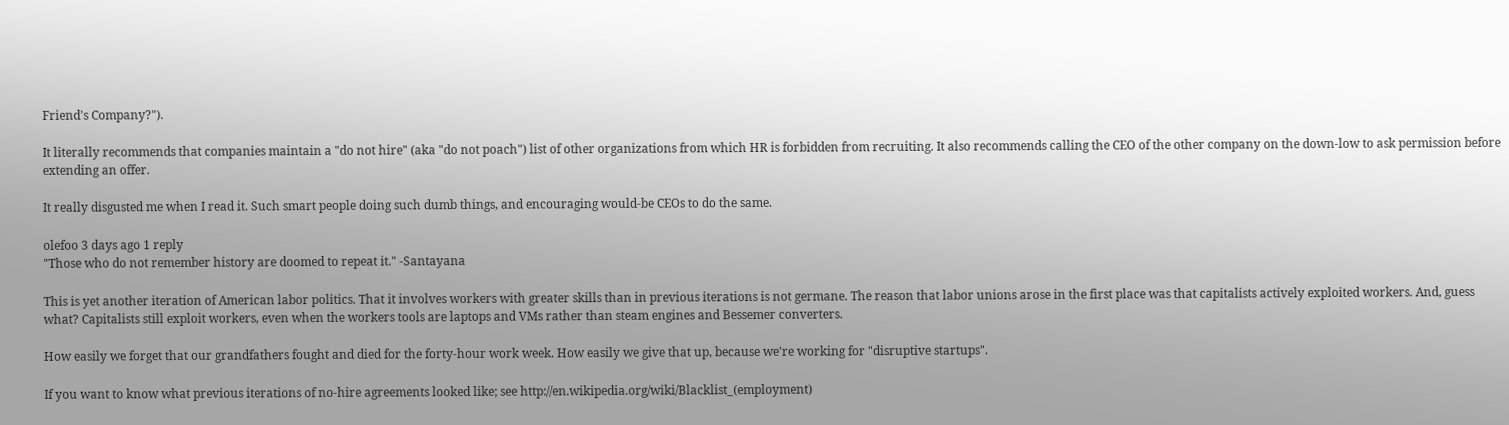Friend's Company?").

It literally recommends that companies maintain a "do not hire" (aka "do not poach") list of other organizations from which HR is forbidden from recruiting. It also recommends calling the CEO of the other company on the down-low to ask permission before extending an offer.

It really disgusted me when I read it. Such smart people doing such dumb things, and encouraging would-be CEOs to do the same.

olefoo 3 days ago 1 reply
"Those who do not remember history are doomed to repeat it." -Santayana

This is yet another iteration of American labor politics. That it involves workers with greater skills than in previous iterations is not germane. The reason that labor unions arose in the first place was that capitalists actively exploited workers. And, guess what? Capitalists still exploit workers, even when the workers tools are laptops and VMs rather than steam engines and Bessemer converters.

How easily we forget that our grandfathers fought and died for the forty-hour work week. How easily we give that up, because we're working for "disruptive startups".

If you want to know what previous iterations of no-hire agreements looked like; see http://en.wikipedia.org/wiki/Blacklist_(employment)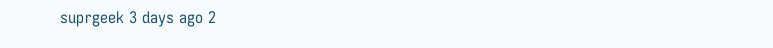suprgeek 3 days ago 2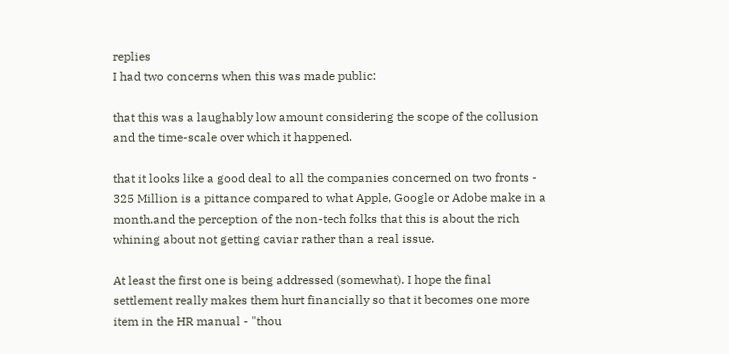replies
I had two concerns when this was made public:

that this was a laughably low amount considering the scope of the collusion and the time-scale over which it happened.

that it looks like a good deal to all the companies concerned on two fronts - 325 Million is a pittance compared to what Apple, Google or Adobe make in a month.and the perception of the non-tech folks that this is about the rich whining about not getting caviar rather than a real issue.

At least the first one is being addressed (somewhat). I hope the final settlement really makes them hurt financially so that it becomes one more item in the HR manual - "thou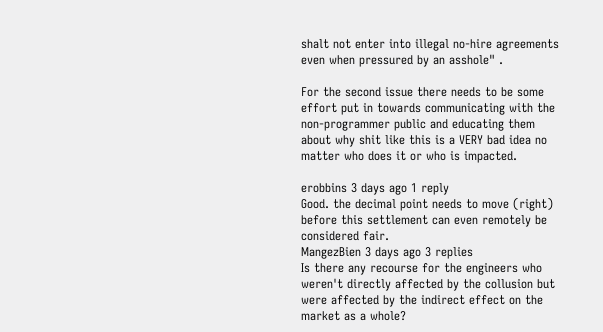shalt not enter into illegal no-hire agreements even when pressured by an asshole" .

For the second issue there needs to be some effort put in towards communicating with the non-programmer public and educating them about why shit like this is a VERY bad idea no matter who does it or who is impacted.

erobbins 3 days ago 1 reply
Good. the decimal point needs to move (right) before this settlement can even remotely be considered fair.
MangezBien 3 days ago 3 replies
Is there any recourse for the engineers who weren't directly affected by the collusion but were affected by the indirect effect on the market as a whole?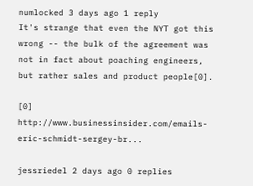numlocked 3 days ago 1 reply
It's strange that even the NYT got this wrong -- the bulk of the agreement was not in fact about poaching engineers, but rather sales and product people[0].

[0] http://www.businessinsider.com/emails-eric-schmidt-sergey-br...

jessriedel 2 days ago 0 replies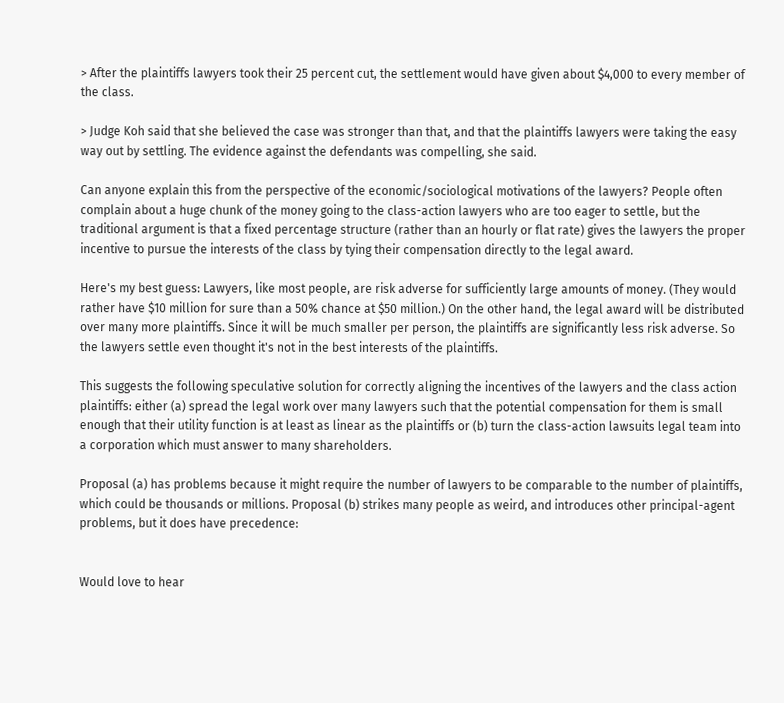> After the plaintiffs lawyers took their 25 percent cut, the settlement would have given about $4,000 to every member of the class.

> Judge Koh said that she believed the case was stronger than that, and that the plaintiffs lawyers were taking the easy way out by settling. The evidence against the defendants was compelling, she said.

Can anyone explain this from the perspective of the economic/sociological motivations of the lawyers? People often complain about a huge chunk of the money going to the class-action lawyers who are too eager to settle, but the traditional argument is that a fixed percentage structure (rather than an hourly or flat rate) gives the lawyers the proper incentive to pursue the interests of the class by tying their compensation directly to the legal award.

Here's my best guess: Lawyers, like most people, are risk adverse for sufficiently large amounts of money. (They would rather have $10 million for sure than a 50% chance at $50 million.) On the other hand, the legal award will be distributed over many more plaintiffs. Since it will be much smaller per person, the plaintiffs are significantly less risk adverse. So the lawyers settle even thought it's not in the best interests of the plaintiffs.

This suggests the following speculative solution for correctly aligning the incentives of the lawyers and the class action plaintiffs: either (a) spread the legal work over many lawyers such that the potential compensation for them is small enough that their utility function is at least as linear as the plaintiffs or (b) turn the class-action lawsuits legal team into a corporation which must answer to many shareholders.

Proposal (a) has problems because it might require the number of lawyers to be comparable to the number of plaintiffs, which could be thousands or millions. Proposal (b) strikes many people as weird, and introduces other principal-agent problems, but it does have precedence:


Would love to hear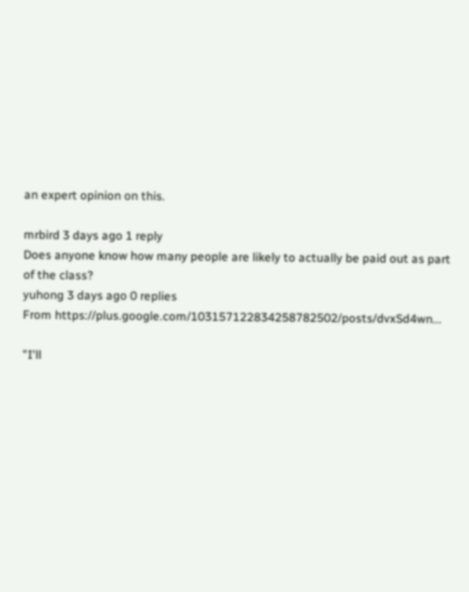an expert opinion on this.

mrbird 3 days ago 1 reply
Does anyone know how many people are likely to actually be paid out as part of the class?
yuhong 3 days ago 0 replies
From https://plus.google.com/103157122834258782502/posts/dvxSd4wn...

"I'll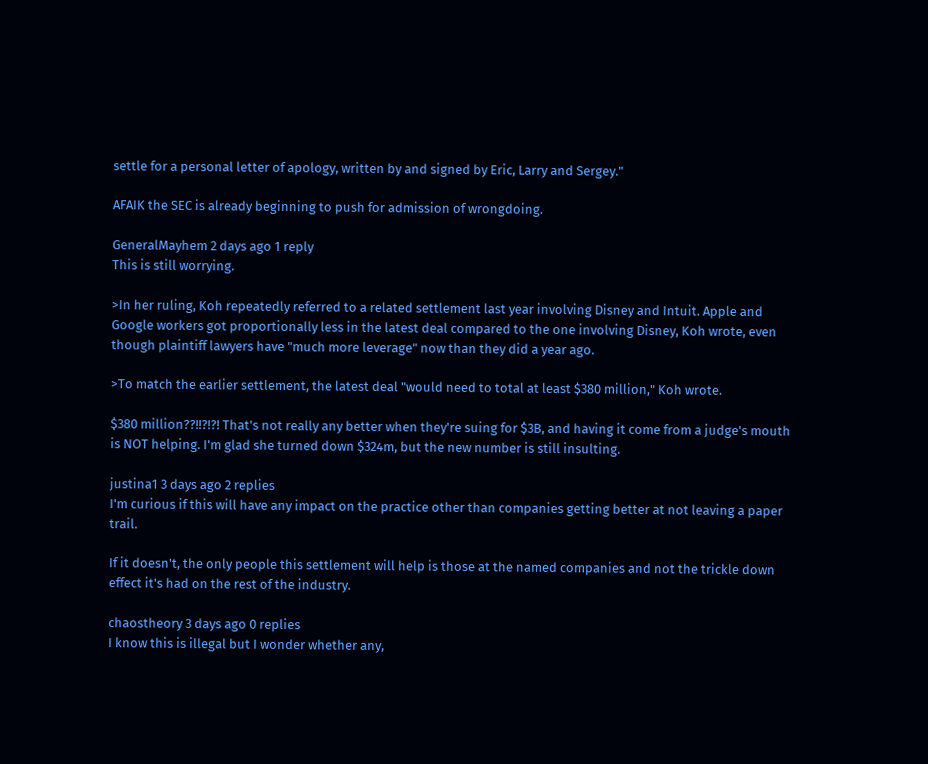settle for a personal letter of apology, written by and signed by Eric, Larry and Sergey."

AFAIK the SEC is already beginning to push for admission of wrongdoing.

GeneralMayhem 2 days ago 1 reply
This is still worrying.

>In her ruling, Koh repeatedly referred to a related settlement last year involving Disney and Intuit. Apple and Google workers got proportionally less in the latest deal compared to the one involving Disney, Koh wrote, even though plaintiff lawyers have "much more leverage" now than they did a year ago.

>To match the earlier settlement, the latest deal "would need to total at least $380 million," Koh wrote.

$380 million??!!?!?! That's not really any better when they're suing for $3B, and having it come from a judge's mouth is NOT helping. I'm glad she turned down $324m, but the new number is still insulting.

justina1 3 days ago 2 replies
I'm curious if this will have any impact on the practice other than companies getting better at not leaving a paper trail.

If it doesn't, the only people this settlement will help is those at the named companies and not the trickle down effect it's had on the rest of the industry.

chaostheory 3 days ago 0 replies
I know this is illegal but I wonder whether any,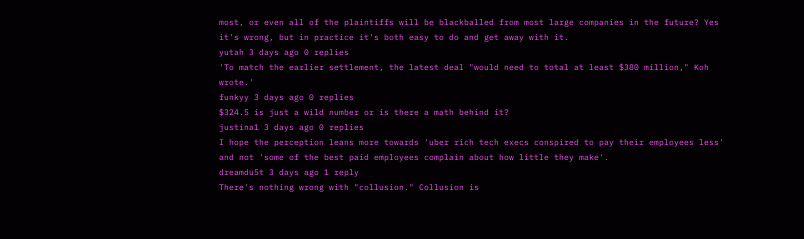most, or even all of the plaintiffs will be blackballed from most large companies in the future? Yes it's wrong, but in practice it's both easy to do and get away with it.
yutah 3 days ago 0 replies
'To match the earlier settlement, the latest deal "would need to total at least $380 million," Koh wrote.'
funkyy 3 days ago 0 replies
$324.5 is just a wild number or is there a math behind it?
justina1 3 days ago 0 replies
I hope the perception leans more towards 'uber rich tech execs conspired to pay their employees less' and not 'some of the best paid employees complain about how little they make'.
dreamdu5t 3 days ago 1 reply
There's nothing wrong with "collusion." Collusion is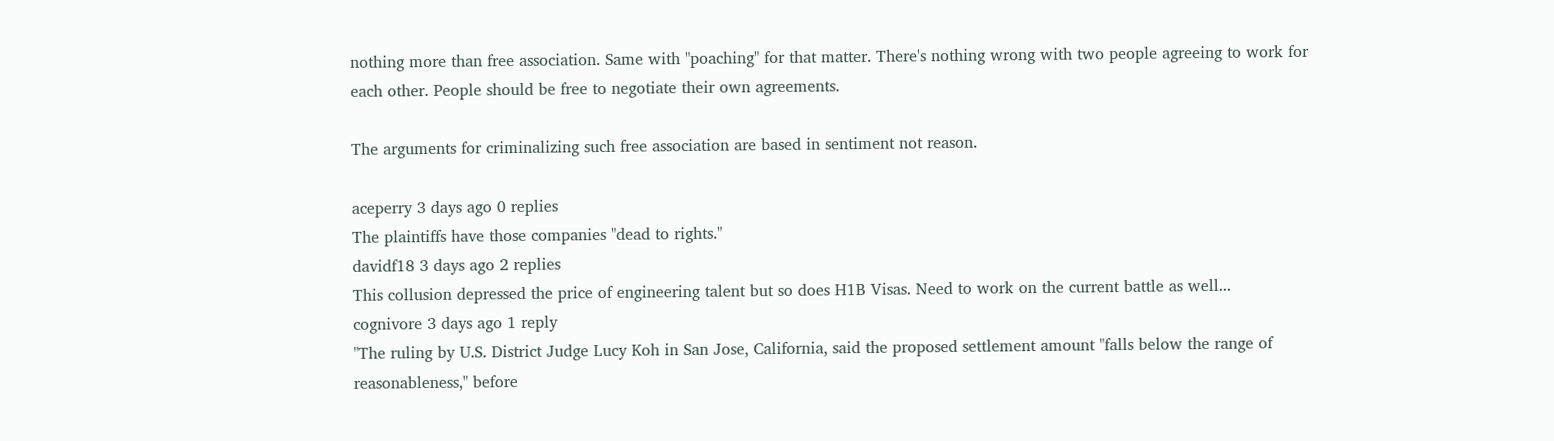nothing more than free association. Same with "poaching" for that matter. There's nothing wrong with two people agreeing to work for each other. People should be free to negotiate their own agreements.

The arguments for criminalizing such free association are based in sentiment not reason.

aceperry 3 days ago 0 replies
The plaintiffs have those companies "dead to rights."
davidf18 3 days ago 2 replies
This collusion depressed the price of engineering talent but so does H1B Visas. Need to work on the current battle as well...
cognivore 3 days ago 1 reply
"The ruling by U.S. District Judge Lucy Koh in San Jose, California, said the proposed settlement amount "falls below the range of reasonableness," before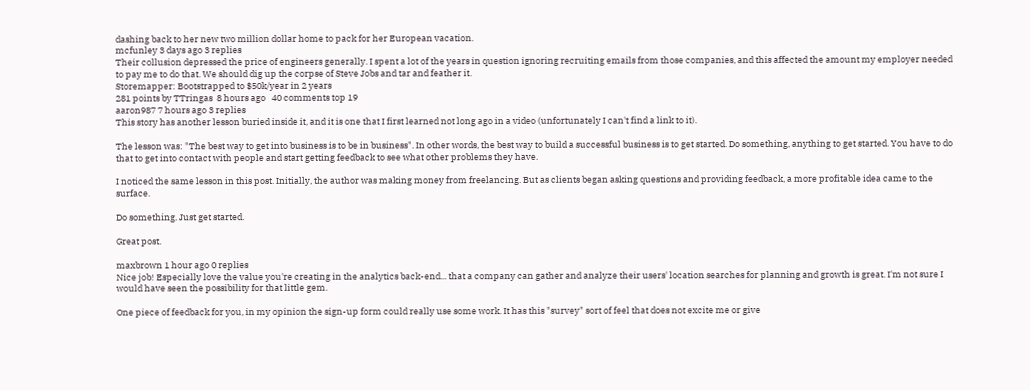dashing back to her new two million dollar home to pack for her European vacation.
mcfunley 3 days ago 3 replies
Their collusion depressed the price of engineers generally. I spent a lot of the years in question ignoring recruiting emails from those companies, and this affected the amount my employer needed to pay me to do that. We should dig up the corpse of Steve Jobs and tar and feather it.
Storemapper: Bootstrapped to $50k/year in 2 years
281 points by TTringas  8 hours ago   40 comments top 19
aaron987 7 hours ago 3 replies
This story has another lesson buried inside it, and it is one that I first learned not long ago in a video (unfortunately I can't find a link to it).

The lesson was: "The best way to get into business is to be in business". In other words, the best way to build a successful business is to get started. Do something, anything to get started. You have to do that to get into contact with people and start getting feedback to see what other problems they have.

I noticed the same lesson in this post. Initially, the author was making money from freelancing. But as clients began asking questions and providing feedback, a more profitable idea came to the surface.

Do something. Just get started.

Great post.

maxbrown 1 hour ago 0 replies
Nice job! Especially love the value you're creating in the analytics back-end... that a company can gather and analyze their users' location searches for planning and growth is great. I'm not sure I would have seen the possibility for that little gem.

One piece of feedback for you, in my opinion the sign-up form could really use some work. It has this "survey" sort of feel that does not excite me or give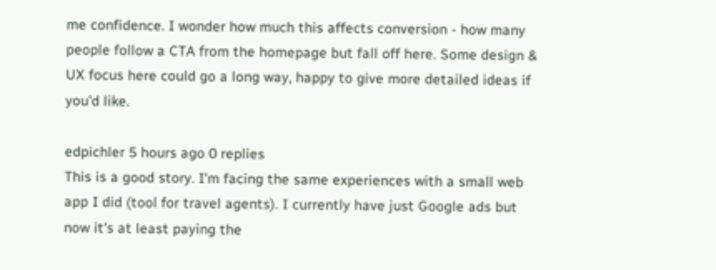me confidence. I wonder how much this affects conversion - how many people follow a CTA from the homepage but fall off here. Some design & UX focus here could go a long way, happy to give more detailed ideas if you'd like.

edpichler 5 hours ago 0 replies
This is a good story. I'm facing the same experiences with a small web app I did (tool for travel agents). I currently have just Google ads but now it's at least paying the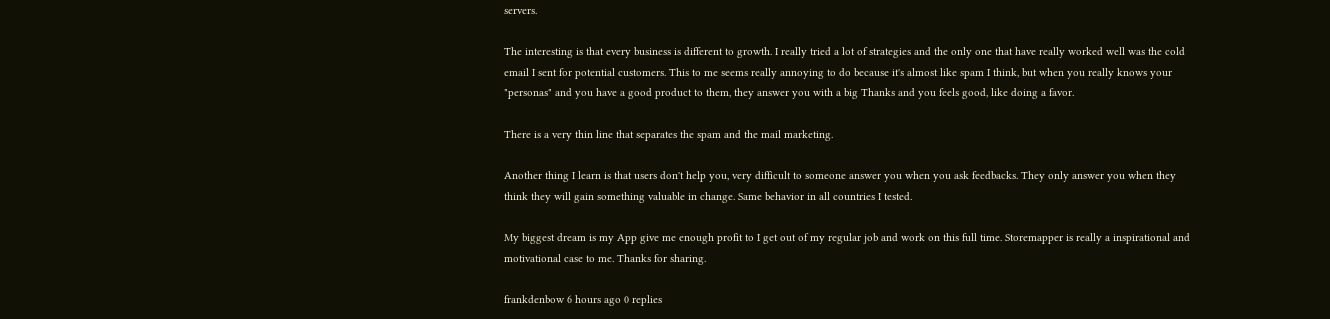servers.

The interesting is that every business is different to growth. I really tried a lot of strategies and the only one that have really worked well was the cold email I sent for potential customers. This to me seems really annoying to do because it's almost like spam I think, but when you really knows your "personas" and you have a good product to them, they answer you with a big Thanks and you feels good, like doing a favor.

There is a very thin line that separates the spam and the mail marketing.

Another thing I learn is that users don't help you, very difficult to someone answer you when you ask feedbacks. They only answer you when they think they will gain something valuable in change. Same behavior in all countries I tested.

My biggest dream is my App give me enough profit to I get out of my regular job and work on this full time. Storemapper is really a inspirational and motivational case to me. Thanks for sharing.

frankdenbow 6 hours ago 0 replies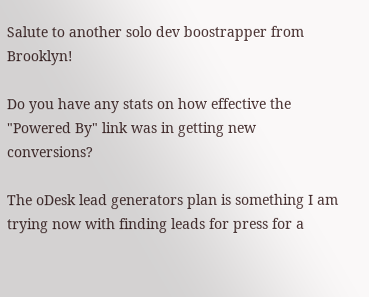Salute to another solo dev boostrapper from Brooklyn!

Do you have any stats on how effective the "Powered By" link was in getting new conversions?

The oDesk lead generators plan is something I am trying now with finding leads for press for a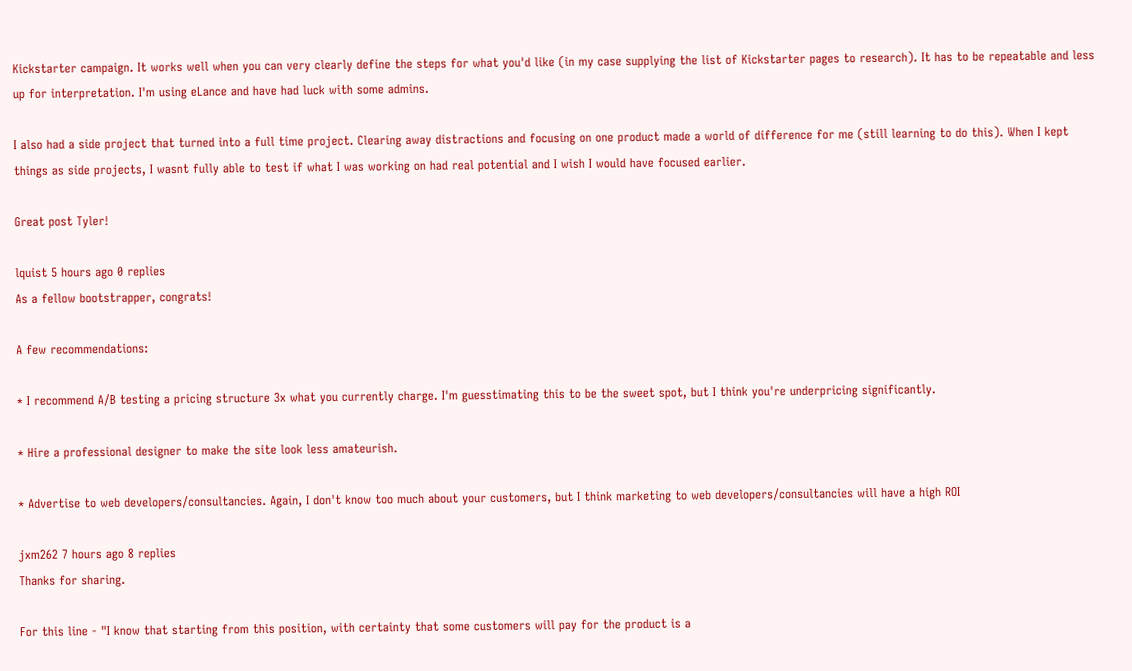Kickstarter campaign. It works well when you can very clearly define the steps for what you'd like (in my case supplying the list of Kickstarter pages to research). It has to be repeatable and less up for interpretation. I'm using eLance and have had luck with some admins.

I also had a side project that turned into a full time project. Clearing away distractions and focusing on one product made a world of difference for me (still learning to do this). When I kept things as side projects, I wasnt fully able to test if what I was working on had real potential and I wish I would have focused earlier.

Great post Tyler!

lquist 5 hours ago 0 replies
As a fellow bootstrapper, congrats!

A few recommendations:

* I recommend A/B testing a pricing structure 3x what you currently charge. I'm guesstimating this to be the sweet spot, but I think you're underpricing significantly.

* Hire a professional designer to make the site look less amateurish.

* Advertise to web developers/consultancies. Again, I don't know too much about your customers, but I think marketing to web developers/consultancies will have a high ROI

jxm262 7 hours ago 8 replies
Thanks for sharing.

For this line - "I know that starting from this position, with certainty that some customers will pay for the product is a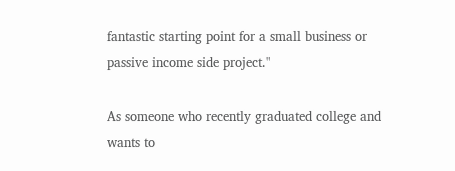fantastic starting point for a small business or passive income side project."

As someone who recently graduated college and wants to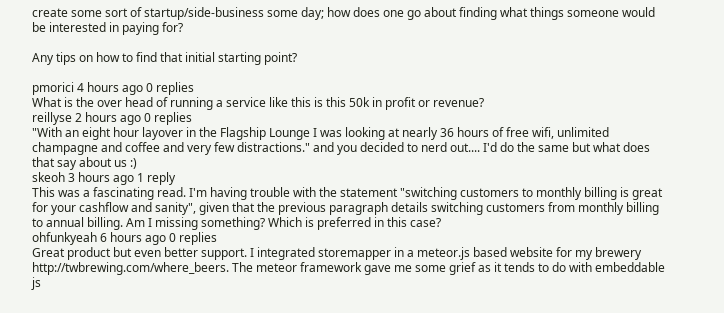create some sort of startup/side-business some day; how does one go about finding what things someone would be interested in paying for?

Any tips on how to find that initial starting point?

pmorici 4 hours ago 0 replies
What is the over head of running a service like this is this 50k in profit or revenue?
reillyse 2 hours ago 0 replies
"With an eight hour layover in the Flagship Lounge I was looking at nearly 36 hours of free wifi, unlimited champagne and coffee and very few distractions." and you decided to nerd out.... I'd do the same but what does that say about us :)
skeoh 3 hours ago 1 reply
This was a fascinating read. I'm having trouble with the statement "switching customers to monthly billing is great for your cashflow and sanity", given that the previous paragraph details switching customers from monthly billing to annual billing. Am I missing something? Which is preferred in this case?
ohfunkyeah 6 hours ago 0 replies
Great product but even better support. I integrated storemapper in a meteor.js based website for my brewery http://twbrewing.com/where_beers. The meteor framework gave me some grief as it tends to do with embeddable js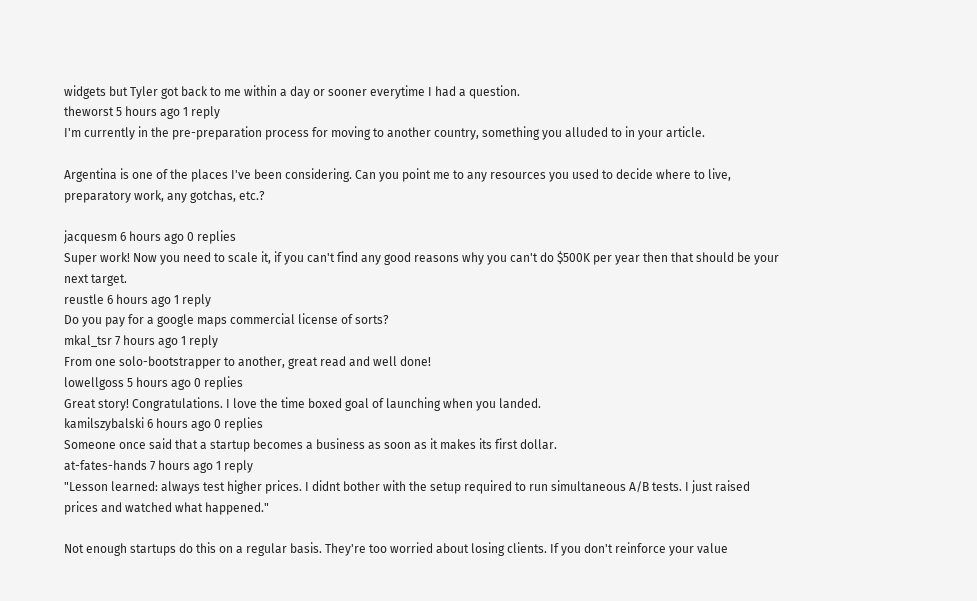widgets but Tyler got back to me within a day or sooner everytime I had a question.
theworst 5 hours ago 1 reply
I'm currently in the pre-preparation process for moving to another country, something you alluded to in your article.

Argentina is one of the places I've been considering. Can you point me to any resources you used to decide where to live, preparatory work, any gotchas, etc.?

jacquesm 6 hours ago 0 replies
Super work! Now you need to scale it, if you can't find any good reasons why you can't do $500K per year then that should be your next target.
reustle 6 hours ago 1 reply
Do you pay for a google maps commercial license of sorts?
mkal_tsr 7 hours ago 1 reply
From one solo-bootstrapper to another, great read and well done!
lowellgoss 5 hours ago 0 replies
Great story! Congratulations. I love the time boxed goal of launching when you landed.
kamilszybalski 6 hours ago 0 replies
Someone once said that a startup becomes a business as soon as it makes its first dollar.
at-fates-hands 7 hours ago 1 reply
"Lesson learned: always test higher prices. I didnt bother with the setup required to run simultaneous A/B tests. I just raised prices and watched what happened."

Not enough startups do this on a regular basis. They're too worried about losing clients. If you don't reinforce your value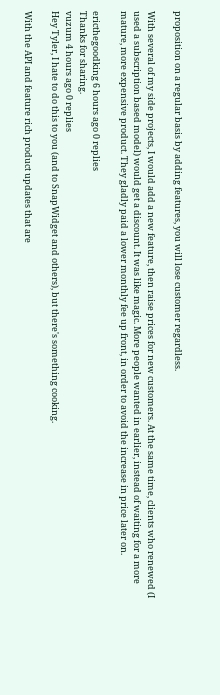proposition on a regular basis by adding features, you will lose customer regardless.

With several of my side projects, I would add a new feature, then raise prices for new customers. At the same time, clients who renewed (I used a subscription based model) would get a discount. It was like magic. More people wanted in earlier, instead of waiting for a more mature, more expensive product. They gladly paid a lower monthly fee up front, in order to avoid the increase in price later on.

ericthegoodking 6 hours ago 0 replies
Thanks for sharing.
vuzum 4 hours ago 0 replies
Hey Tyler, I hate to do this to you (and to SnapWidget and others), but there's something cooking.

With the API and feature rich product updates that are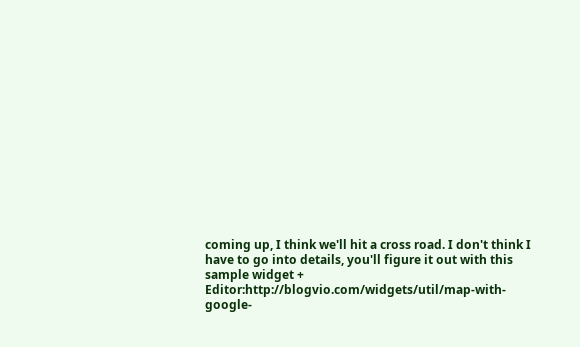coming up, I think we'll hit a cross road. I don't think I have to go into details, you'll figure it out with this sample widget + Editor:http://blogvio.com/widgets/util/map-with-google-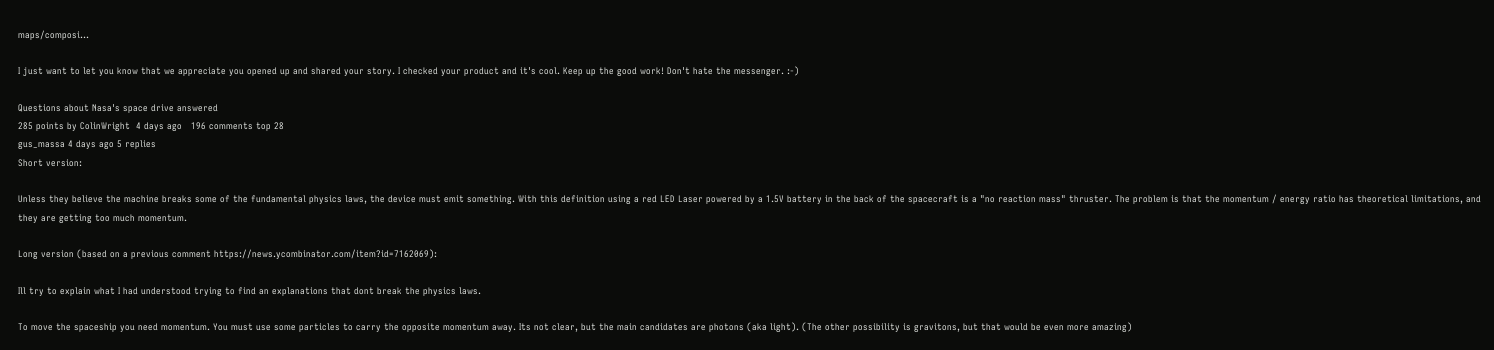maps/composi...

I just want to let you know that we appreciate you opened up and shared your story. I checked your product and it's cool. Keep up the good work! Don't hate the messenger. :-)

Questions about Nasa's space drive answered
285 points by ColinWright  4 days ago   196 comments top 28
gus_massa 4 days ago 5 replies
Short version:

Unless they believe the machine breaks some of the fundamental physics laws, the device must emit something. With this definition using a red LED Laser powered by a 1.5V battery in the back of the spacecraft is a "no reaction mass" thruster. The problem is that the momentum / energy ratio has theoretical limitations, and they are getting too much momentum.

Long version (based on a previous comment https://news.ycombinator.com/item?id=7162069):

Ill try to explain what I had understood trying to find an explanations that dont break the physics laws.

To move the spaceship you need momentum. You must use some particles to carry the opposite momentum away. Its not clear, but the main candidates are photons (aka light). (The other possibility is gravitons, but that would be even more amazing)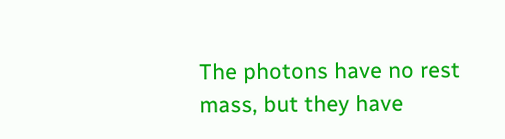The photons have no rest mass, but they have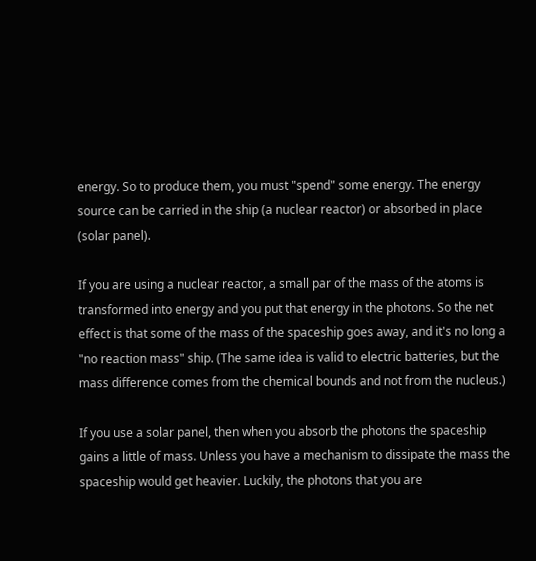energy. So to produce them, you must "spend" some energy. The energy source can be carried in the ship (a nuclear reactor) or absorbed in place (solar panel).

If you are using a nuclear reactor, a small par of the mass of the atoms is transformed into energy and you put that energy in the photons. So the net effect is that some of the mass of the spaceship goes away, and it's no long a "no reaction mass" ship. (The same idea is valid to electric batteries, but the mass difference comes from the chemical bounds and not from the nucleus.)

If you use a solar panel, then when you absorb the photons the spaceship gains a little of mass. Unless you have a mechanism to dissipate the mass the spaceship would get heavier. Luckily, the photons that you are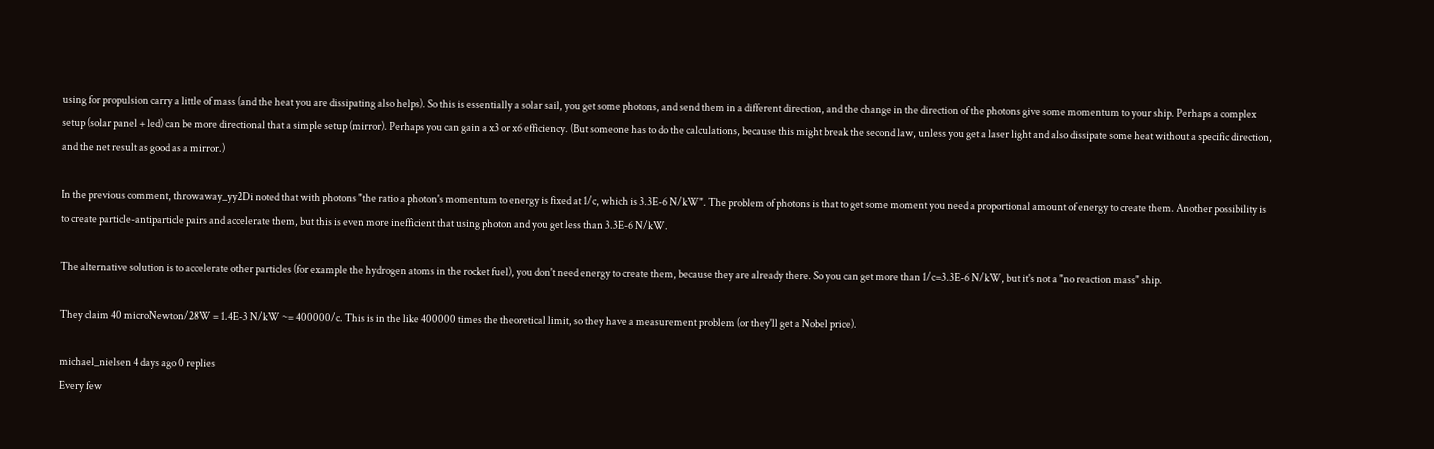using for propulsion carry a little of mass (and the heat you are dissipating also helps). So this is essentially a solar sail, you get some photons, and send them in a different direction, and the change in the direction of the photons give some momentum to your ship. Perhaps a complex setup (solar panel + led) can be more directional that a simple setup (mirror). Perhaps you can gain a x3 or x6 efficiency. (But someone has to do the calculations, because this might break the second law, unless you get a laser light and also dissipate some heat without a specific direction, and the net result as good as a mirror.)

In the previous comment, throwaway_yy2Di noted that with photons "the ratio a photon's momentum to energy is fixed at 1/c, which is 3.3E-6 N/kW". The problem of photons is that to get some moment you need a proportional amount of energy to create them. Another possibility is to create particle-antiparticle pairs and accelerate them, but this is even more inefficient that using photon and you get less than 3.3E-6 N/kW.

The alternative solution is to accelerate other particles (for example the hydrogen atoms in the rocket fuel), you don't need energy to create them, because they are already there. So you can get more than 1/c=3.3E-6 N/kW, but it's not a "no reaction mass" ship.

They claim 40 microNewton/28W = 1.4E-3 N/kW ~= 400000/c. This is in the like 400000 times the theoretical limit, so they have a measurement problem (or they'll get a Nobel price).

michael_nielsen 4 days ago 0 replies
Every few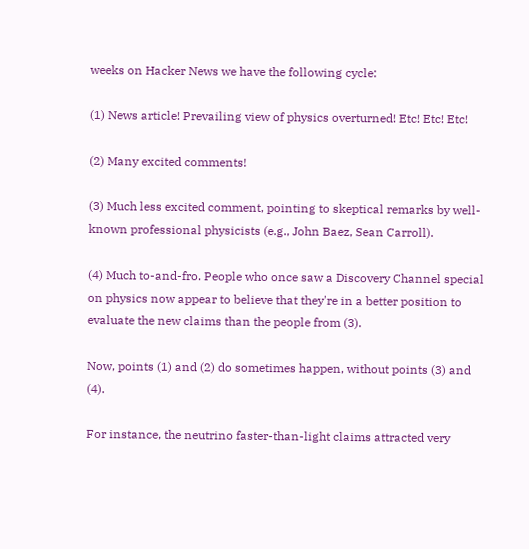weeks on Hacker News we have the following cycle:

(1) News article! Prevailing view of physics overturned! Etc! Etc! Etc!

(2) Many excited comments!

(3) Much less excited comment, pointing to skeptical remarks by well-known professional physicists (e.g., John Baez, Sean Carroll).

(4) Much to-and-fro. People who once saw a Discovery Channel special on physics now appear to believe that they're in a better position to evaluate the new claims than the people from (3).

Now, points (1) and (2) do sometimes happen, without points (3) and (4).

For instance, the neutrino faster-than-light claims attracted very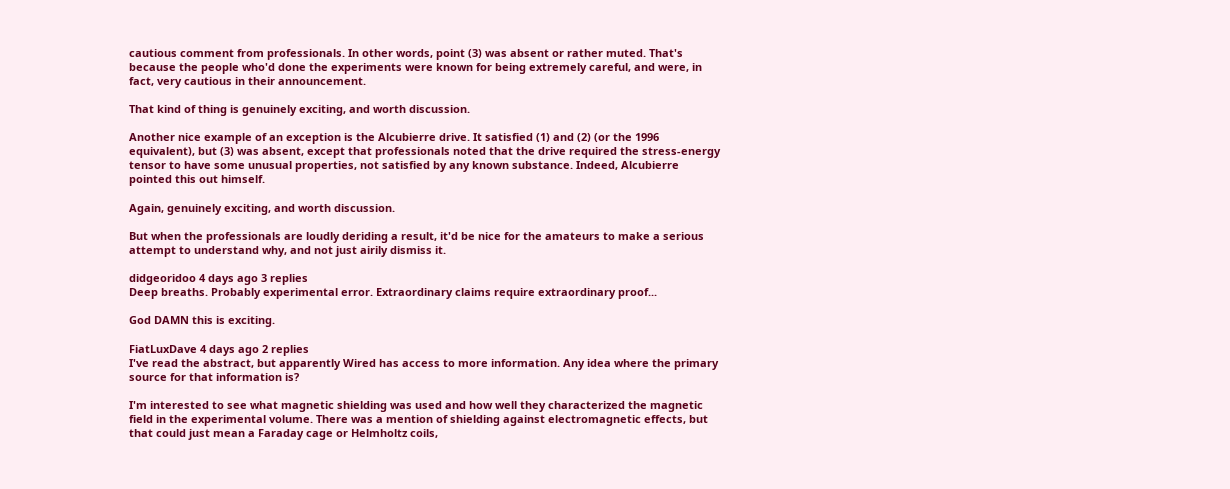cautious comment from professionals. In other words, point (3) was absent or rather muted. That's because the people who'd done the experiments were known for being extremely careful, and were, in fact, very cautious in their announcement.

That kind of thing is genuinely exciting, and worth discussion.

Another nice example of an exception is the Alcubierre drive. It satisfied (1) and (2) (or the 1996 equivalent), but (3) was absent, except that professionals noted that the drive required the stress-energy tensor to have some unusual properties, not satisfied by any known substance. Indeed, Alcubierre pointed this out himself.

Again, genuinely exciting, and worth discussion.

But when the professionals are loudly deriding a result, it'd be nice for the amateurs to make a serious attempt to understand why, and not just airily dismiss it.

didgeoridoo 4 days ago 3 replies
Deep breaths. Probably experimental error. Extraordinary claims require extraordinary proof...

God DAMN this is exciting.

FiatLuxDave 4 days ago 2 replies
I've read the abstract, but apparently Wired has access to more information. Any idea where the primary source for that information is?

I'm interested to see what magnetic shielding was used and how well they characterized the magnetic field in the experimental volume. There was a mention of shielding against electromagnetic effects, but that could just mean a Faraday cage or Helmholtz coils,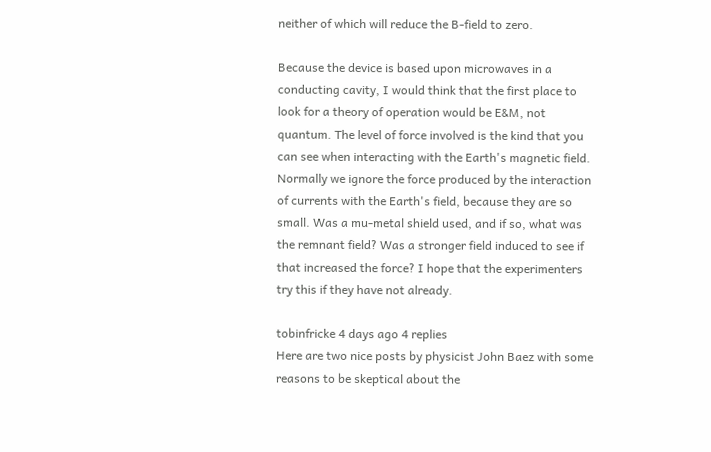neither of which will reduce the B-field to zero.

Because the device is based upon microwaves in a conducting cavity, I would think that the first place to look for a theory of operation would be E&M, not quantum. The level of force involved is the kind that you can see when interacting with the Earth's magnetic field. Normally we ignore the force produced by the interaction of currents with the Earth's field, because they are so small. Was a mu-metal shield used, and if so, what was the remnant field? Was a stronger field induced to see if that increased the force? I hope that the experimenters try this if they have not already.

tobinfricke 4 days ago 4 replies
Here are two nice posts by physicist John Baez with some reasons to be skeptical about the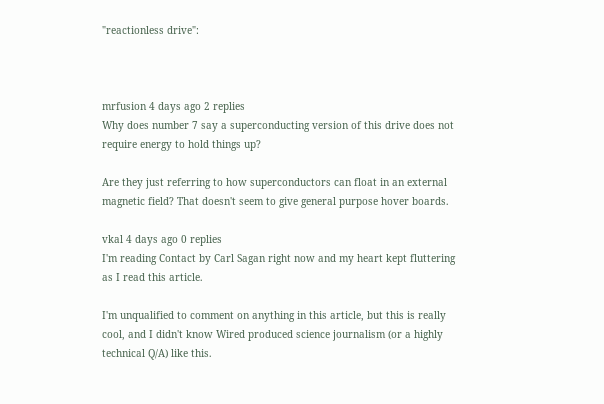"reactionless drive":



mrfusion 4 days ago 2 replies
Why does number 7 say a superconducting version of this drive does not require energy to hold things up?

Are they just referring to how superconductors can float in an external magnetic field? That doesn't seem to give general purpose hover boards.

vkal 4 days ago 0 replies
I'm reading Contact by Carl Sagan right now and my heart kept fluttering as I read this article.

I'm unqualified to comment on anything in this article, but this is really cool, and I didn't know Wired produced science journalism (or a highly technical Q/A) like this.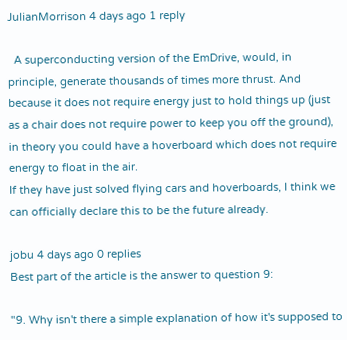JulianMorrison 4 days ago 1 reply

  A superconducting version of the EmDrive, would, in principle, generate thousands of times more thrust. And because it does not require energy just to hold things up (just as a chair does not require power to keep you off the ground), in theory you could have a hoverboard which does not require energy to float in the air.
If they have just solved flying cars and hoverboards, I think we can officially declare this to be the future already.

jobu 4 days ago 0 replies
Best part of the article is the answer to question 9:

"9. Why isn't there a simple explanation of how it's supposed to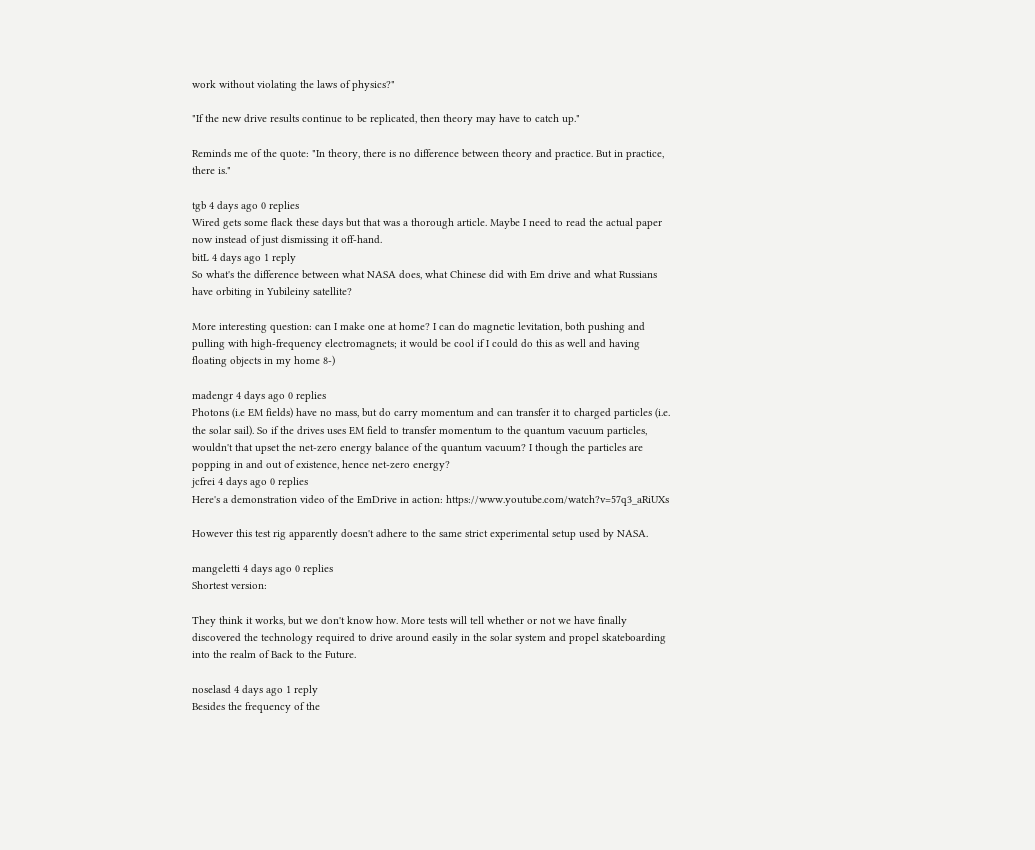work without violating the laws of physics?"

"If the new drive results continue to be replicated, then theory may have to catch up."

Reminds me of the quote: "In theory, there is no difference between theory and practice. But in practice, there is."

tgb 4 days ago 0 replies
Wired gets some flack these days but that was a thorough article. Maybe I need to read the actual paper now instead of just dismissing it off-hand.
bitL 4 days ago 1 reply
So what's the difference between what NASA does, what Chinese did with Em drive and what Russians have orbiting in Yubileiny satellite?

More interesting question: can I make one at home? I can do magnetic levitation, both pushing and pulling with high-frequency electromagnets; it would be cool if I could do this as well and having floating objects in my home 8-)

madengr 4 days ago 0 replies
Photons (i.e EM fields) have no mass, but do carry momentum and can transfer it to charged particles (i.e. the solar sail). So if the drives uses EM field to transfer momentum to the quantum vacuum particles, wouldn't that upset the net-zero energy balance of the quantum vacuum? I though the particles are popping in and out of existence, hence net-zero energy?
jcfrei 4 days ago 0 replies
Here's a demonstration video of the EmDrive in action: https://www.youtube.com/watch?v=57q3_aRiUXs

However this test rig apparently doesn't adhere to the same strict experimental setup used by NASA.

mangeletti 4 days ago 0 replies
Shortest version:

They think it works, but we don't know how. More tests will tell whether or not we have finally discovered the technology required to drive around easily in the solar system and propel skateboarding into the realm of Back to the Future.

noselasd 4 days ago 1 reply
Besides the frequency of the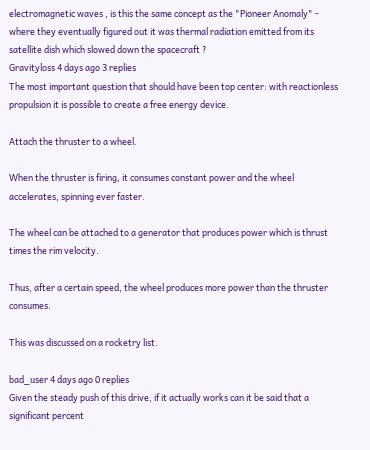electromagnetic waves , is this the same concept as the "Pioneer Anomaly" - where they eventually figured out it was thermal radiation emitted from its satellite dish which slowed down the spacecraft ?
Gravityloss 4 days ago 3 replies
The most important question that should have been top center: with reactionless propulsion it is possible to create a free energy device.

Attach the thruster to a wheel.

When the thruster is firing, it consumes constant power and the wheel accelerates, spinning ever faster.

The wheel can be attached to a generator that produces power which is thrust times the rim velocity.

Thus, after a certain speed, the wheel produces more power than the thruster consumes.

This was discussed on a rocketry list.

bad_user 4 days ago 0 replies
Given the steady push of this drive, if it actually works can it be said that a significant percent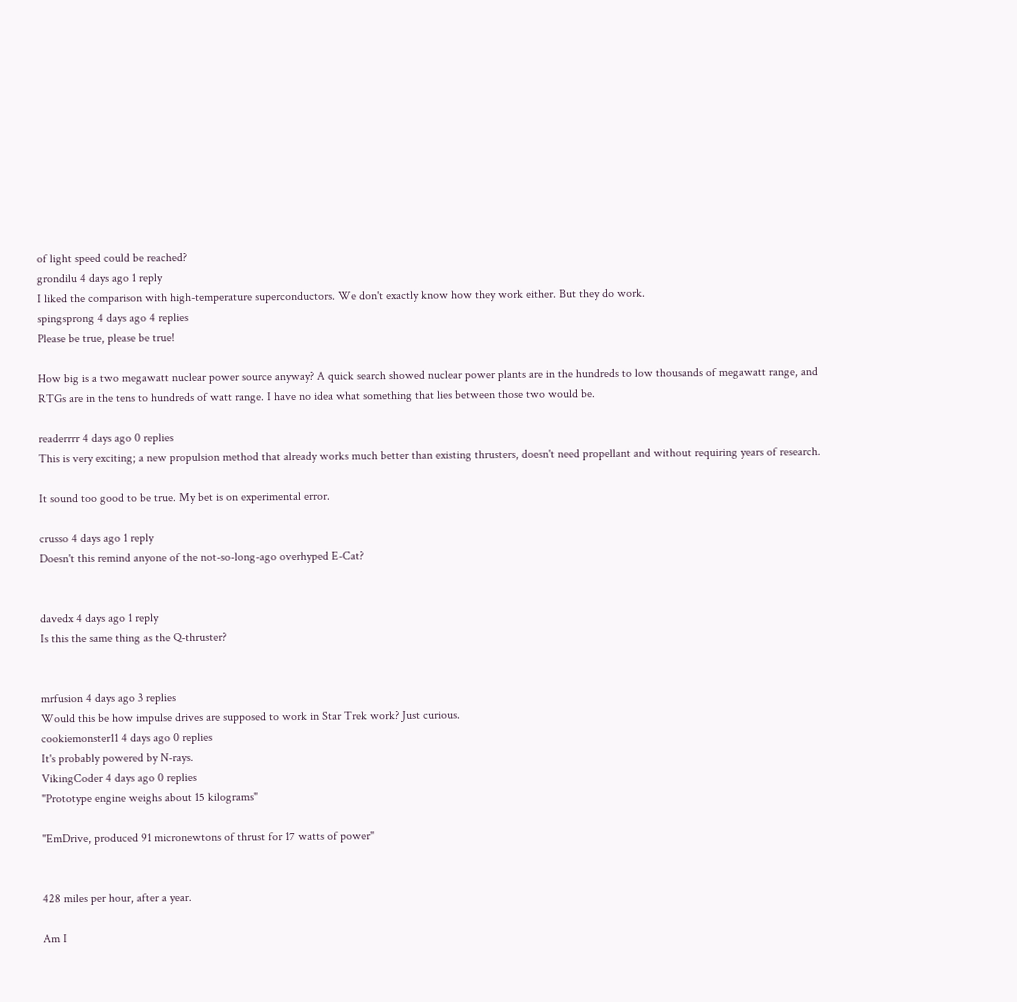of light speed could be reached?
grondilu 4 days ago 1 reply
I liked the comparison with high-temperature superconductors. We don't exactly know how they work either. But they do work.
spingsprong 4 days ago 4 replies
Please be true, please be true!

How big is a two megawatt nuclear power source anyway? A quick search showed nuclear power plants are in the hundreds to low thousands of megawatt range, and RTGs are in the tens to hundreds of watt range. I have no idea what something that lies between those two would be.

readerrrr 4 days ago 0 replies
This is very exciting; a new propulsion method that already works much better than existing thrusters, doesn't need propellant and without requiring years of research.

It sound too good to be true. My bet is on experimental error.

crusso 4 days ago 1 reply
Doesn't this remind anyone of the not-so-long-ago overhyped E-Cat?


davedx 4 days ago 1 reply
Is this the same thing as the Q-thruster?


mrfusion 4 days ago 3 replies
Would this be how impulse drives are supposed to work in Star Trek work? Just curious.
cookiemonster11 4 days ago 0 replies
It's probably powered by N-rays.
VikingCoder 4 days ago 0 replies
"Prototype engine weighs about 15 kilograms"

"EmDrive, produced 91 micronewtons of thrust for 17 watts of power"


428 miles per hour, after a year.

Am I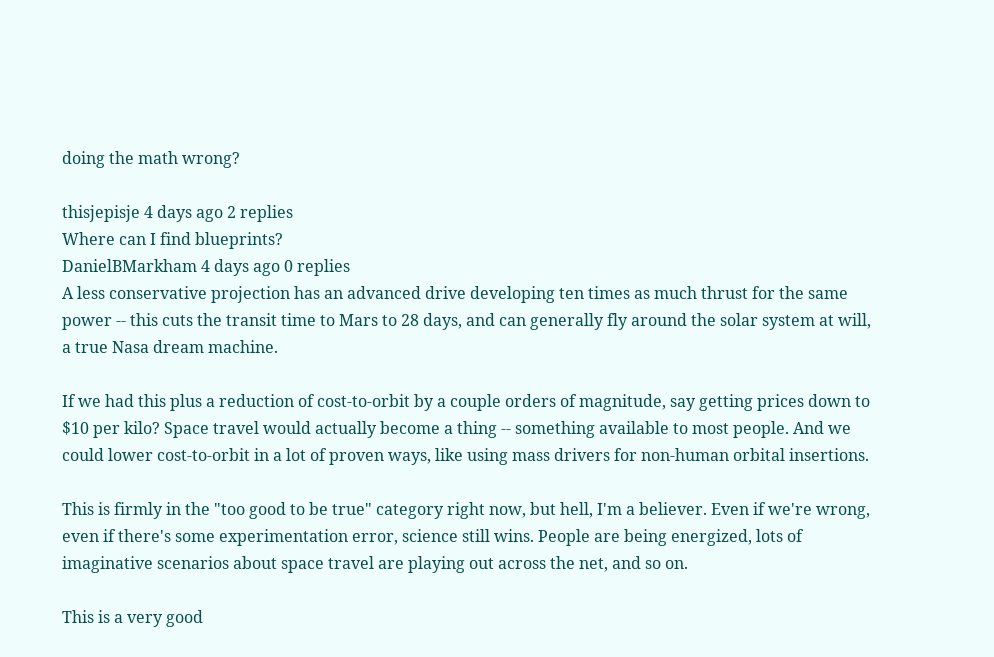doing the math wrong?

thisjepisje 4 days ago 2 replies
Where can I find blueprints?
DanielBMarkham 4 days ago 0 replies
A less conservative projection has an advanced drive developing ten times as much thrust for the same power -- this cuts the transit time to Mars to 28 days, and can generally fly around the solar system at will, a true Nasa dream machine.

If we had this plus a reduction of cost-to-orbit by a couple orders of magnitude, say getting prices down to $10 per kilo? Space travel would actually become a thing -- something available to most people. And we could lower cost-to-orbit in a lot of proven ways, like using mass drivers for non-human orbital insertions.

This is firmly in the "too good to be true" category right now, but hell, I'm a believer. Even if we're wrong, even if there's some experimentation error, science still wins. People are being energized, lots of imaginative scenarios about space travel are playing out across the net, and so on.

This is a very good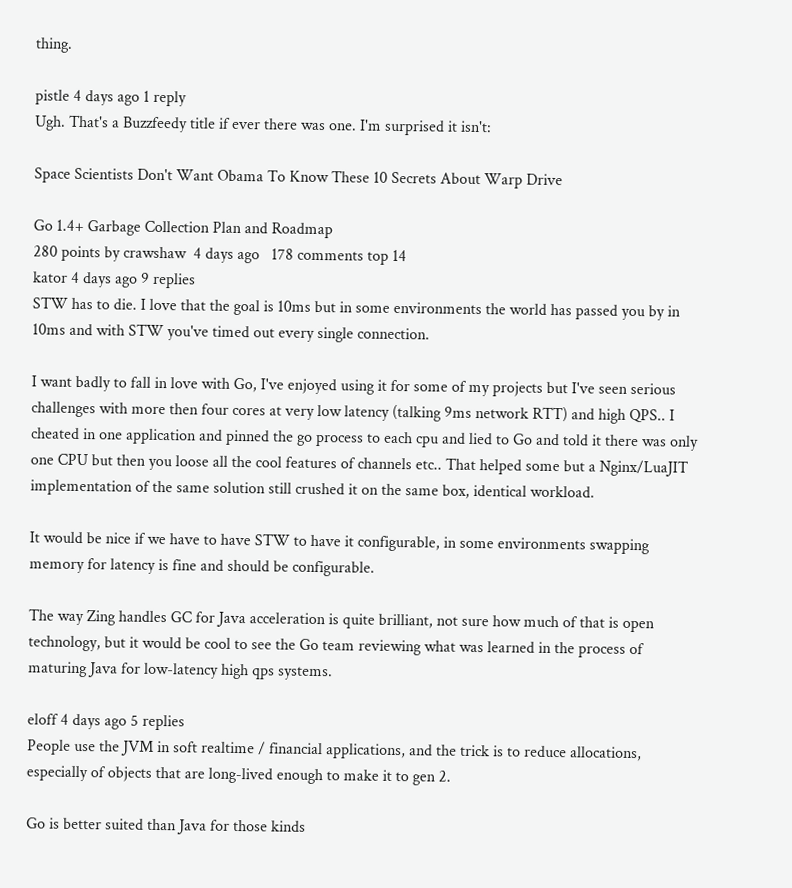thing.

pistle 4 days ago 1 reply
Ugh. That's a Buzzfeedy title if ever there was one. I'm surprised it isn't:

Space Scientists Don't Want Obama To Know These 10 Secrets About Warp Drive

Go 1.4+ Garbage Collection Plan and Roadmap
280 points by crawshaw  4 days ago   178 comments top 14
kator 4 days ago 9 replies
STW has to die. I love that the goal is 10ms but in some environments the world has passed you by in 10ms and with STW you've timed out every single connection.

I want badly to fall in love with Go, I've enjoyed using it for some of my projects but I've seen serious challenges with more then four cores at very low latency (talking 9ms network RTT) and high QPS.. I cheated in one application and pinned the go process to each cpu and lied to Go and told it there was only one CPU but then you loose all the cool features of channels etc.. That helped some but a Nginx/LuaJIT implementation of the same solution still crushed it on the same box, identical workload.

It would be nice if we have to have STW to have it configurable, in some environments swapping memory for latency is fine and should be configurable.

The way Zing handles GC for Java acceleration is quite brilliant, not sure how much of that is open technology, but it would be cool to see the Go team reviewing what was learned in the process of maturing Java for low-latency high qps systems.

eloff 4 days ago 5 replies
People use the JVM in soft realtime / financial applications, and the trick is to reduce allocations, especially of objects that are long-lived enough to make it to gen 2.

Go is better suited than Java for those kinds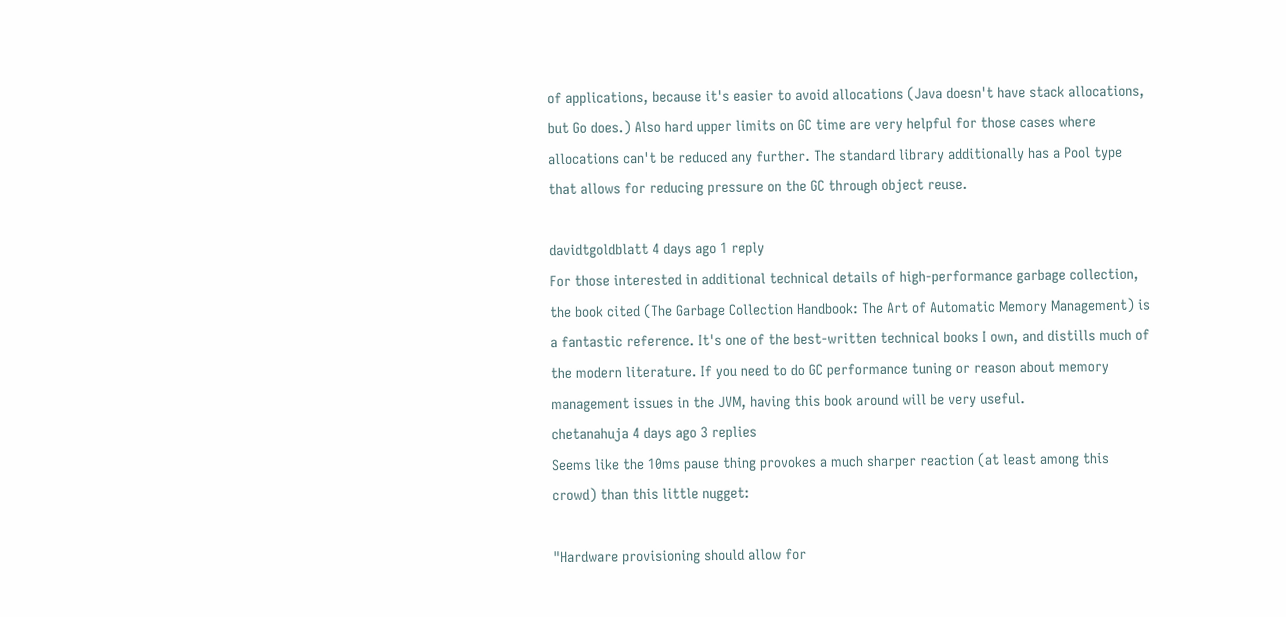of applications, because it's easier to avoid allocations (Java doesn't have stack allocations, but Go does.) Also hard upper limits on GC time are very helpful for those cases where allocations can't be reduced any further. The standard library additionally has a Pool type that allows for reducing pressure on the GC through object reuse.

davidtgoldblatt 4 days ago 1 reply
For those interested in additional technical details of high-performance garbage collection, the book cited (The Garbage Collection Handbook: The Art of Automatic Memory Management) is a fantastic reference. It's one of the best-written technical books I own, and distills much of the modern literature. If you need to do GC performance tuning or reason about memory management issues in the JVM, having this book around will be very useful.
chetanahuja 4 days ago 3 replies
Seems like the 10ms pause thing provokes a much sharper reaction (at least among this crowd) than this little nugget:

"Hardware provisioning should allow for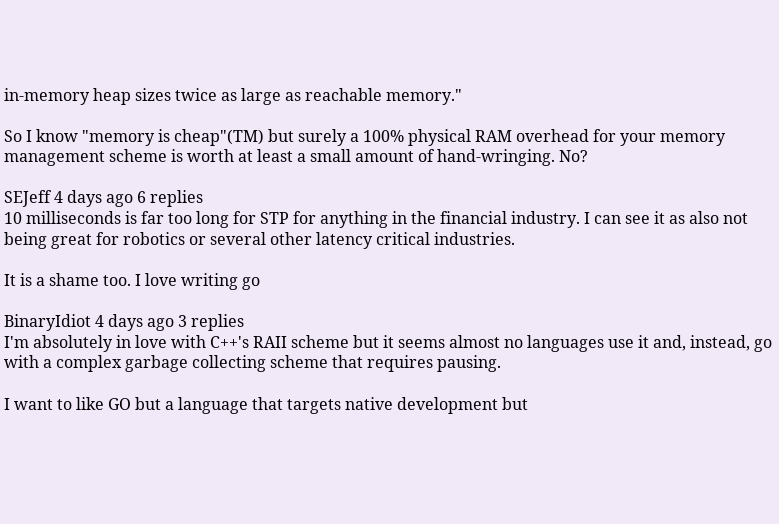in-memory heap sizes twice as large as reachable memory."

So I know "memory is cheap"(TM) but surely a 100% physical RAM overhead for your memory management scheme is worth at least a small amount of hand-wringing. No?

SEJeff 4 days ago 6 replies
10 milliseconds is far too long for STP for anything in the financial industry. I can see it as also not being great for robotics or several other latency critical industries.

It is a shame too. I love writing go

BinaryIdiot 4 days ago 3 replies
I'm absolutely in love with C++'s RAII scheme but it seems almost no languages use it and, instead, go with a complex garbage collecting scheme that requires pausing.

I want to like GO but a language that targets native development but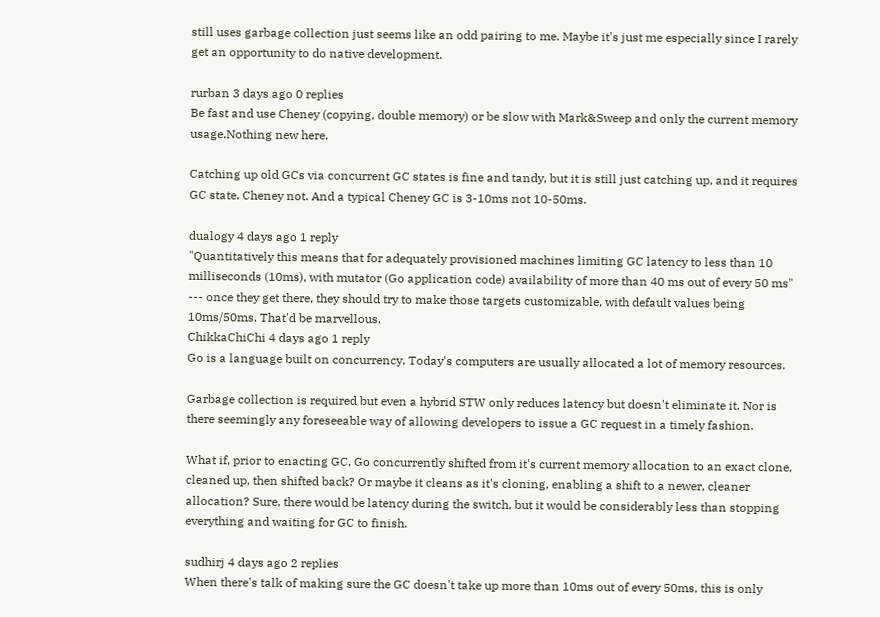still uses garbage collection just seems like an odd pairing to me. Maybe it's just me especially since I rarely get an opportunity to do native development.

rurban 3 days ago 0 replies
Be fast and use Cheney (copying, double memory) or be slow with Mark&Sweep and only the current memory usage.Nothing new here.

Catching up old GCs via concurrent GC states is fine and tandy, but it is still just catching up, and it requires GC state. Cheney not. And a typical Cheney GC is 3-10ms not 10-50ms.

dualogy 4 days ago 1 reply
"Quantitatively this means that for adequately provisioned machines limiting GC latency to less than 10 milliseconds (10ms), with mutator (Go application code) availability of more than 40 ms out of every 50 ms" --- once they get there, they should try to make those targets customizable, with default values being 10ms/50ms. That'd be marvellous.
ChikkaChiChi 4 days ago 1 reply
Go is a language built on concurrency. Today's computers are usually allocated a lot of memory resources.

Garbage collection is required but even a hybrid STW only reduces latency but doesn't eliminate it. Nor is there seemingly any foreseeable way of allowing developers to issue a GC request in a timely fashion.

What if, prior to enacting GC, Go concurrently shifted from it's current memory allocation to an exact clone, cleaned up, then shifted back? Or maybe it cleans as it's cloning, enabling a shift to a newer, cleaner allocation? Sure, there would be latency during the switch, but it would be considerably less than stopping everything and waiting for GC to finish.

sudhirj 4 days ago 2 replies
When there's talk of making sure the GC doesn't take up more than 10ms out of every 50ms, this is only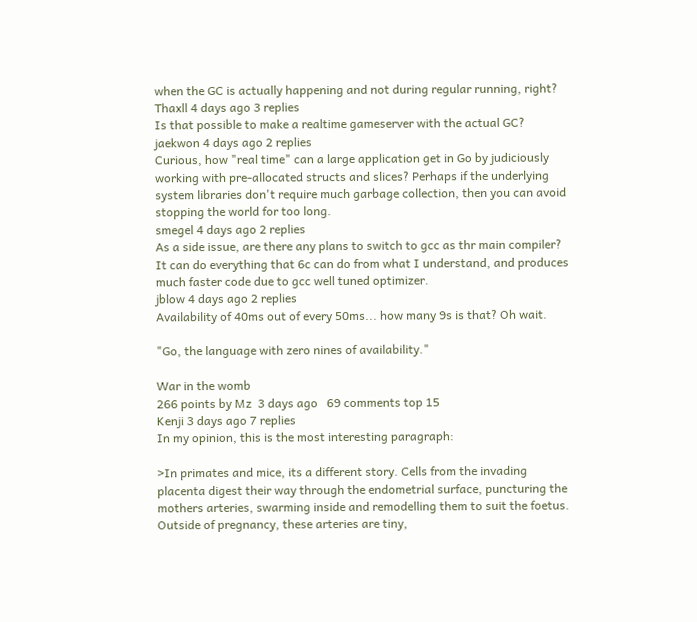when the GC is actually happening and not during regular running, right?
Thaxll 4 days ago 3 replies
Is that possible to make a realtime gameserver with the actual GC?
jaekwon 4 days ago 2 replies
Curious, how "real time" can a large application get in Go by judiciously working with pre-allocated structs and slices? Perhaps if the underlying system libraries don't require much garbage collection, then you can avoid stopping the world for too long.
smegel 4 days ago 2 replies
As a side issue, are there any plans to switch to gcc as thr main compiler? It can do everything that 6c can do from what I understand, and produces much faster code due to gcc well tuned optimizer.
jblow 4 days ago 2 replies
Availability of 40ms out of every 50ms... how many 9s is that? Oh wait.

"Go, the language with zero nines of availability."

War in the womb
266 points by Mz  3 days ago   69 comments top 15
Kenji 3 days ago 7 replies
In my opinion, this is the most interesting paragraph:

>In primates and mice, its a different story. Cells from the invading placenta digest their way through the endometrial surface, puncturing the mothers arteries, swarming inside and remodelling them to suit the foetus. Outside of pregnancy, these arteries are tiny,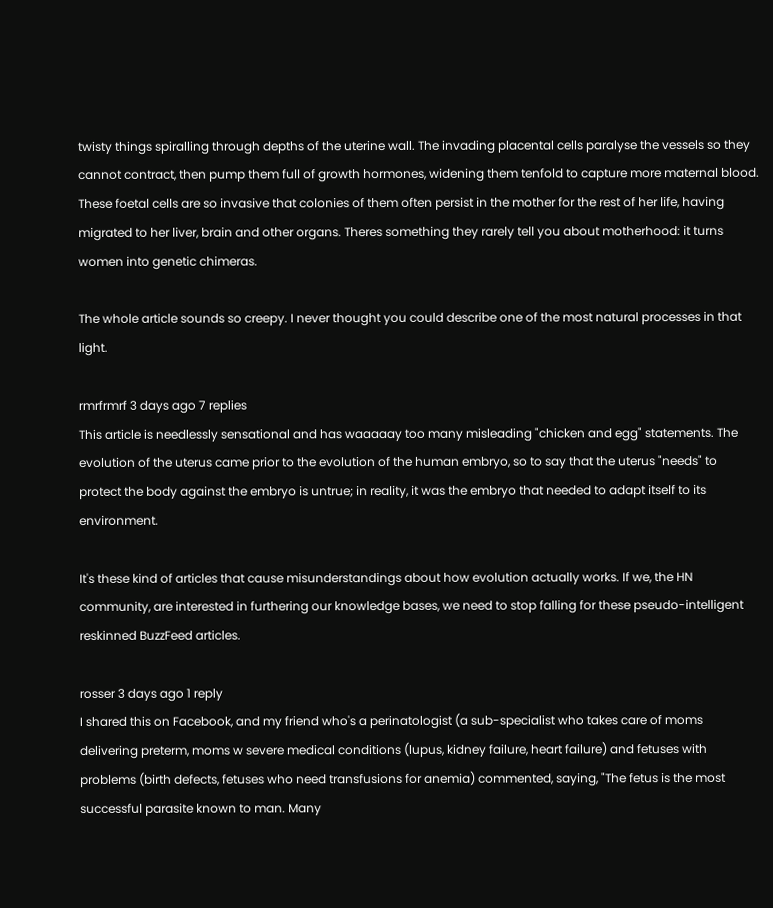twisty things spiralling through depths of the uterine wall. The invading placental cells paralyse the vessels so they cannot contract, then pump them full of growth hormones, widening them tenfold to capture more maternal blood. These foetal cells are so invasive that colonies of them often persist in the mother for the rest of her life, having migrated to her liver, brain and other organs. Theres something they rarely tell you about motherhood: it turns women into genetic chimeras.

The whole article sounds so creepy. I never thought you could describe one of the most natural processes in that light.

rmrfrmrf 3 days ago 7 replies
This article is needlessly sensational and has waaaaay too many misleading "chicken and egg" statements. The evolution of the uterus came prior to the evolution of the human embryo, so to say that the uterus "needs" to protect the body against the embryo is untrue; in reality, it was the embryo that needed to adapt itself to its environment.

It's these kind of articles that cause misunderstandings about how evolution actually works. If we, the HN community, are interested in furthering our knowledge bases, we need to stop falling for these pseudo-intelligent reskinned BuzzFeed articles.

rosser 3 days ago 1 reply
I shared this on Facebook, and my friend who's a perinatologist (a sub-specialist who takes care of moms delivering preterm, moms w severe medical conditions (lupus, kidney failure, heart failure) and fetuses with problems (birth defects, fetuses who need transfusions for anemia) commented, saying, "The fetus is the most successful parasite known to man. Many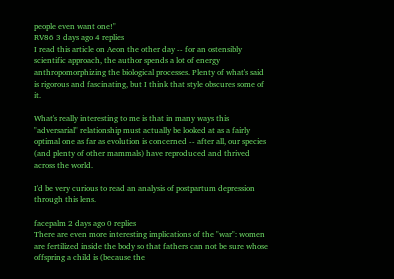people even want one!"
RV86 3 days ago 4 replies
I read this article on Aeon the other day -- for an ostensibly scientific approach, the author spends a lot of energy anthropomorphizing the biological processes. Plenty of what's said is rigorous and fascinating, but I think that style obscures some of it.

What's really interesting to me is that in many ways this "adversarial" relationship must actually be looked at as a fairly optimal one as far as evolution is concerned -- after all, our species (and plenty of other mammals) have reproduced and thrived across the world.

I'd be very curious to read an analysis of postpartum depression through this lens.

facepalm 2 days ago 0 replies
There are even more interesting implications of the "war": women are fertilized inside the body so that fathers can not be sure whose offspring a child is (because the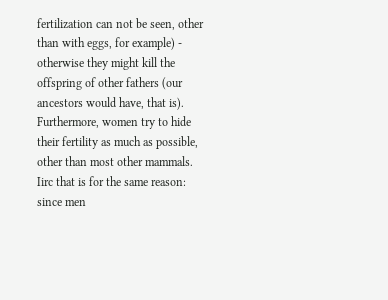fertilization can not be seen, other than with eggs, for example) - otherwise they might kill the offspring of other fathers (our ancestors would have, that is). Furthermore, women try to hide their fertility as much as possible, other than most other mammals. Iirc that is for the same reason: since men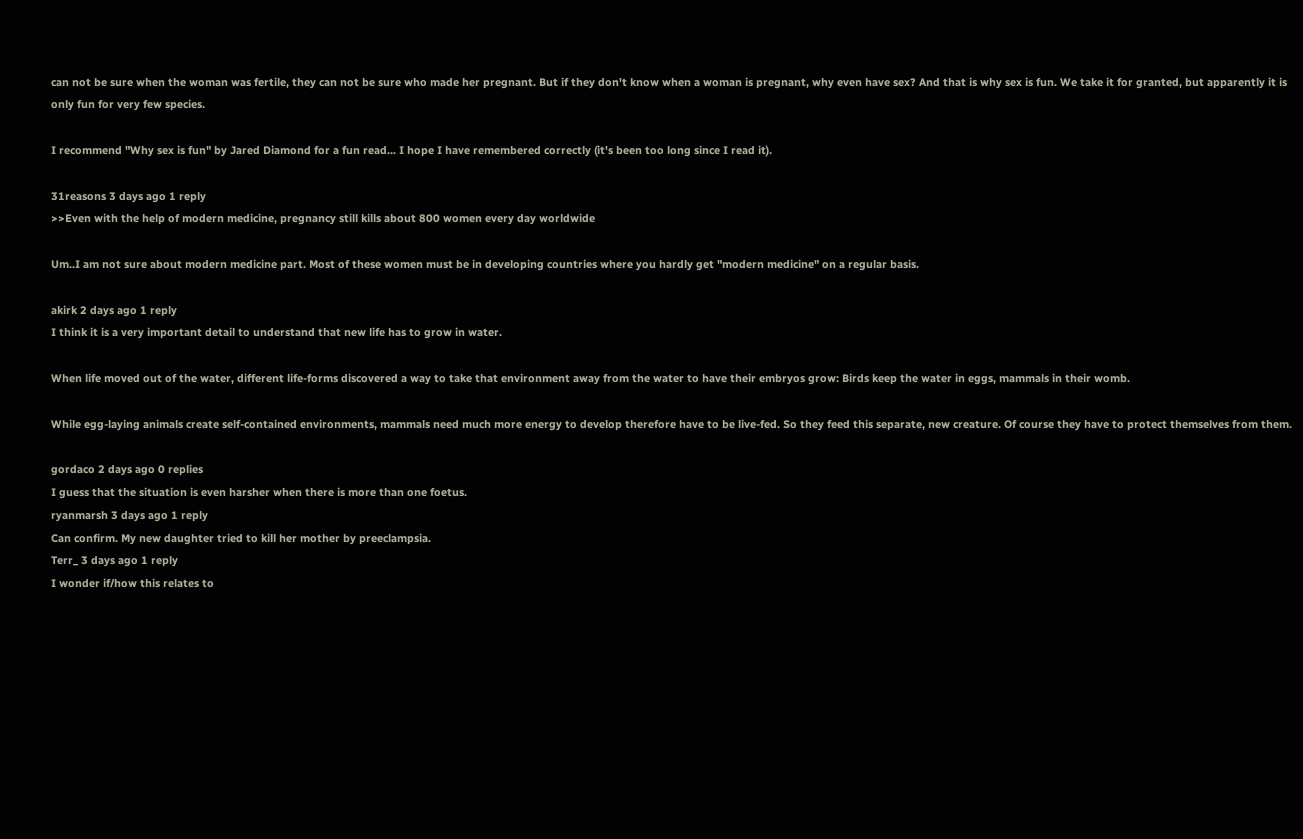can not be sure when the woman was fertile, they can not be sure who made her pregnant. But if they don't know when a woman is pregnant, why even have sex? And that is why sex is fun. We take it for granted, but apparently it is only fun for very few species.

I recommend "Why sex is fun" by Jared Diamond for a fun read... I hope I have remembered correctly (it's been too long since I read it).

31reasons 3 days ago 1 reply
>>Even with the help of modern medicine, pregnancy still kills about 800 women every day worldwide

Um..I am not sure about modern medicine part. Most of these women must be in developing countries where you hardly get "modern medicine" on a regular basis.

akirk 2 days ago 1 reply
I think it is a very important detail to understand that new life has to grow in water.

When life moved out of the water, different life-forms discovered a way to take that environment away from the water to have their embryos grow: Birds keep the water in eggs, mammals in their womb.

While egg-laying animals create self-contained environments, mammals need much more energy to develop therefore have to be live-fed. So they feed this separate, new creature. Of course they have to protect themselves from them.

gordaco 2 days ago 0 replies
I guess that the situation is even harsher when there is more than one foetus.
ryanmarsh 3 days ago 1 reply
Can confirm. My new daughter tried to kill her mother by preeclampsia.
Terr_ 3 days ago 1 reply
I wonder if/how this relates to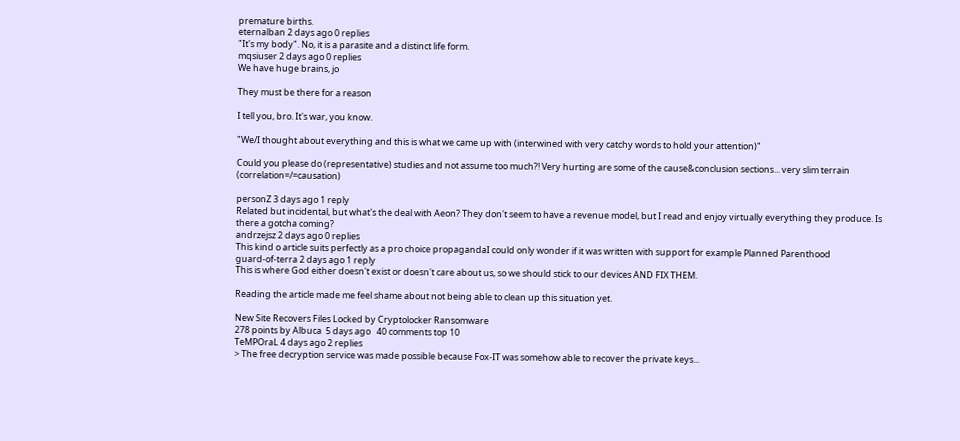premature births.
eternalban 2 days ago 0 replies
"It's my body". No, it is a parasite and a distinct life form.
mqsiuser 2 days ago 0 replies
We have huge brains, jo

They must be there for a reason

I tell you, bro. It's war, you know.

"We/I thought about everything and this is what we came up with (interwined with very catchy words to hold your attention)"

Could you please do (representative) studies and not assume too much?! Very hurting are some of the cause&conclusion sections... very slim terrain (correlation=/=causation)

personZ 3 days ago 1 reply
Related but incidental, but what's the deal with Aeon? They don't seem to have a revenue model, but I read and enjoy virtually everything they produce. Is there a gotcha coming?
andrzejsz 2 days ago 0 replies
This kind o article suits perfectly as a pro choice propagandaI could only wonder if it was written with support for example Planned Parenthood
guard-of-terra 2 days ago 1 reply
This is where God either doesn't exist or doesn't care about us, so we should stick to our devices AND FIX THEM.

Reading the article made me feel shame about not being able to clean up this situation yet.

New Site Recovers Files Locked by Cryptolocker Ransomware
278 points by Albuca  5 days ago   40 comments top 10
TeMPOraL 4 days ago 2 replies
> The free decryption service was made possible because Fox-IT was somehow able to recover the private keys...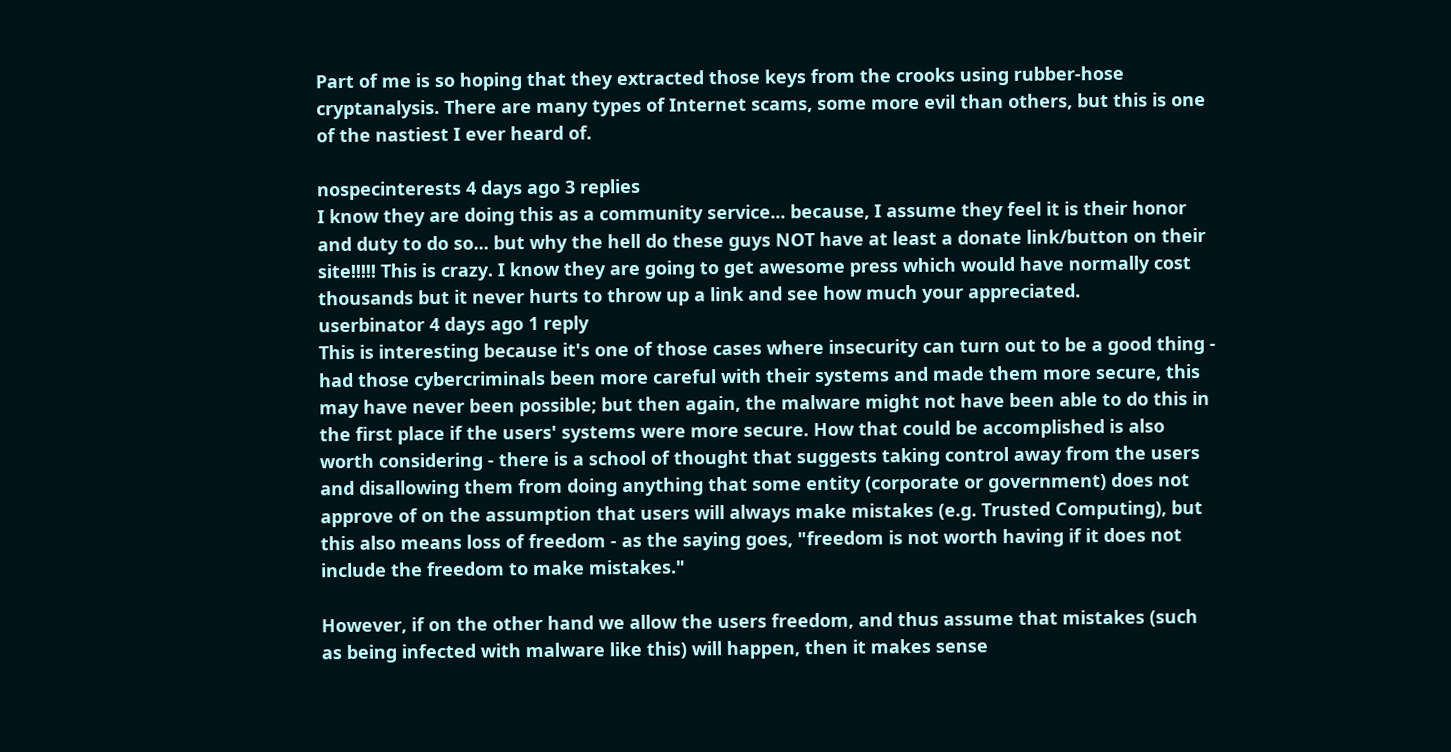Part of me is so hoping that they extracted those keys from the crooks using rubber-hose cryptanalysis. There are many types of Internet scams, some more evil than others, but this is one of the nastiest I ever heard of.

nospecinterests 4 days ago 3 replies
I know they are doing this as a community service... because, I assume they feel it is their honor and duty to do so... but why the hell do these guys NOT have at least a donate link/button on their site!!!!! This is crazy. I know they are going to get awesome press which would have normally cost thousands but it never hurts to throw up a link and see how much your appreciated.
userbinator 4 days ago 1 reply
This is interesting because it's one of those cases where insecurity can turn out to be a good thing - had those cybercriminals been more careful with their systems and made them more secure, this may have never been possible; but then again, the malware might not have been able to do this in the first place if the users' systems were more secure. How that could be accomplished is also worth considering - there is a school of thought that suggests taking control away from the users and disallowing them from doing anything that some entity (corporate or government) does not approve of on the assumption that users will always make mistakes (e.g. Trusted Computing), but this also means loss of freedom - as the saying goes, "freedom is not worth having if it does not include the freedom to make mistakes."

However, if on the other hand we allow the users freedom, and thus assume that mistakes (such as being infected with malware like this) will happen, then it makes sense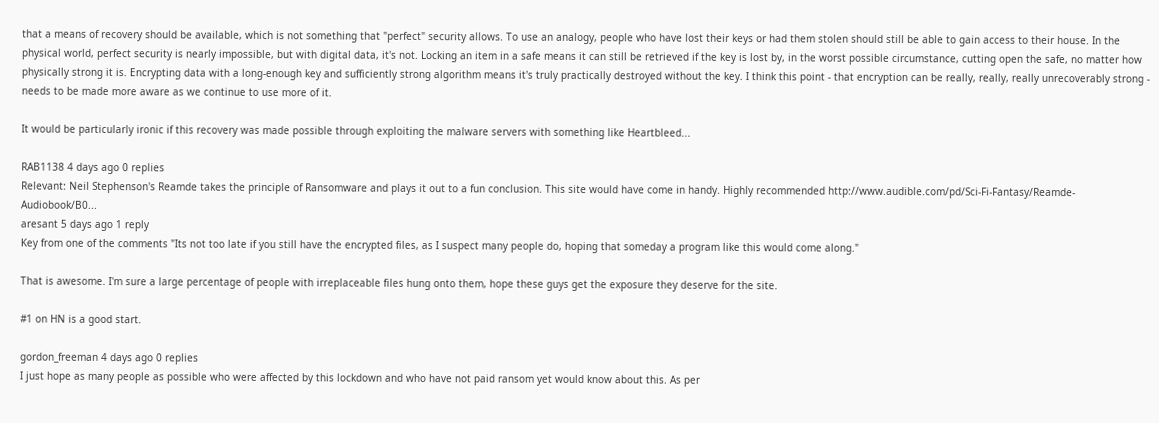that a means of recovery should be available, which is not something that "perfect" security allows. To use an analogy, people who have lost their keys or had them stolen should still be able to gain access to their house. In the physical world, perfect security is nearly impossible, but with digital data, it's not. Locking an item in a safe means it can still be retrieved if the key is lost by, in the worst possible circumstance, cutting open the safe, no matter how physically strong it is. Encrypting data with a long-enough key and sufficiently strong algorithm means it's truly practically destroyed without the key. I think this point - that encryption can be really, really, really unrecoverably strong - needs to be made more aware as we continue to use more of it.

It would be particularly ironic if this recovery was made possible through exploiting the malware servers with something like Heartbleed...

RAB1138 4 days ago 0 replies
Relevant: Neil Stephenson's Reamde takes the principle of Ransomware and plays it out to a fun conclusion. This site would have come in handy. Highly recommended http://www.audible.com/pd/Sci-Fi-Fantasy/Reamde-Audiobook/B0...
aresant 5 days ago 1 reply
Key from one of the comments "Its not too late if you still have the encrypted files, as I suspect many people do, hoping that someday a program like this would come along."

That is awesome. I'm sure a large percentage of people with irreplaceable files hung onto them, hope these guys get the exposure they deserve for the site.

#1 on HN is a good start.

gordon_freeman 4 days ago 0 replies
I just hope as many people as possible who were affected by this lockdown and who have not paid ransom yet would know about this. As per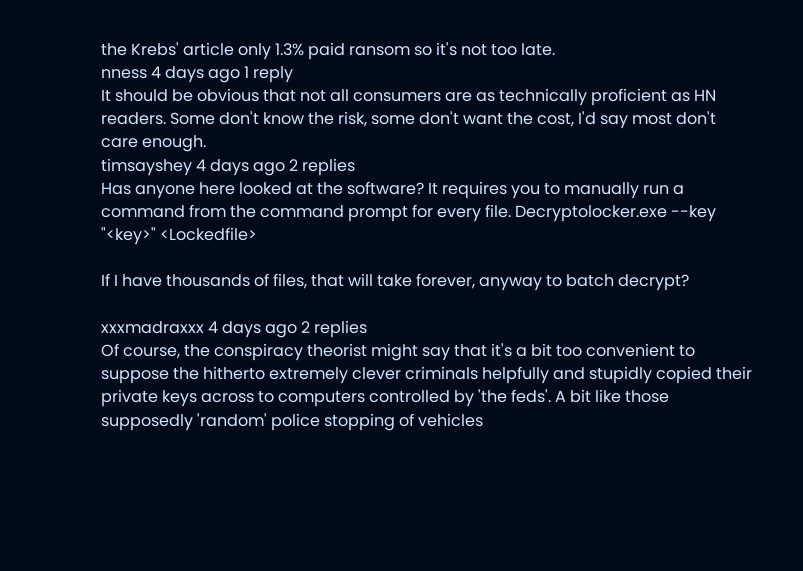the Krebs' article only 1.3% paid ransom so it's not too late.
nness 4 days ago 1 reply
It should be obvious that not all consumers are as technically proficient as HN readers. Some don't know the risk, some don't want the cost, I'd say most don't care enough.
timsayshey 4 days ago 2 replies
Has anyone here looked at the software? It requires you to manually run a command from the command prompt for every file. Decryptolocker.exe --key "<key>" <Lockedfile>

If I have thousands of files, that will take forever, anyway to batch decrypt?

xxxmadraxxx 4 days ago 2 replies
Of course, the conspiracy theorist might say that it's a bit too convenient to suppose the hitherto extremely clever criminals helpfully and stupidly copied their private keys across to computers controlled by 'the feds'. A bit like those supposedly 'random' police stopping of vehicles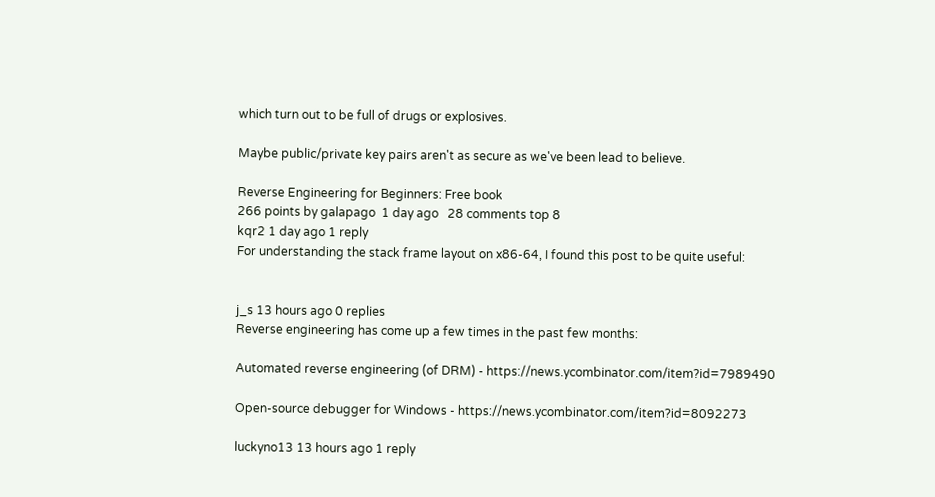which turn out to be full of drugs or explosives.

Maybe public/private key pairs aren't as secure as we've been lead to believe.

Reverse Engineering for Beginners: Free book
266 points by galapago  1 day ago   28 comments top 8
kqr2 1 day ago 1 reply
For understanding the stack frame layout on x86-64, I found this post to be quite useful:


j_s 13 hours ago 0 replies
Reverse engineering has come up a few times in the past few months:

Automated reverse engineering (of DRM) - https://news.ycombinator.com/item?id=7989490

Open-source debugger for Windows - https://news.ycombinator.com/item?id=8092273

luckyno13 13 hours ago 1 reply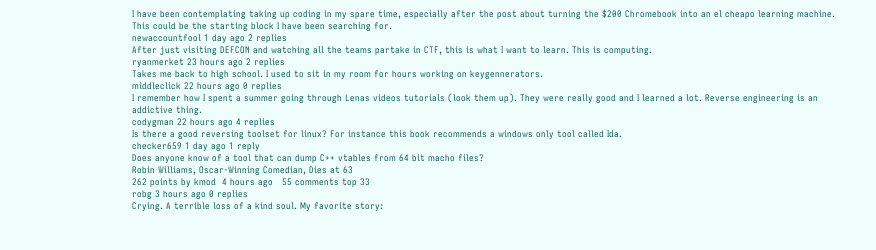I have been contemplating taking up coding in my spare time, especially after the post about turning the $200 Chromebook into an el cheapo learning machine. This could be the starting block I have been searching for.
newaccountfool 1 day ago 2 replies
After just visiting DEFCON and watching all the teams partake in CTF, this is what I want to learn. This is computing.
ryanmerket 23 hours ago 2 replies
Takes me back to high school. I used to sit in my room for hours working on keygennerators.
middleclick 22 hours ago 0 replies
I remember how I spent a summer going through Lenas videos tutorials (look them up). They were really good and I learned a lot. Reverse engineering is an addictive thing.
codygman 22 hours ago 4 replies
Is there a good reversing toolset for linux? For instance this book recommends a windows only tool called Ida.
checker659 1 day ago 1 reply
Does anyone know of a tool that can dump C++ vtables from 64 bit macho files?
Robin Williams, Oscar-Winning Comedian, Dies at 63
262 points by kmod  4 hours ago   55 comments top 33
robg 3 hours ago 0 replies
Crying. A terrible loss of a kind soul. My favorite story: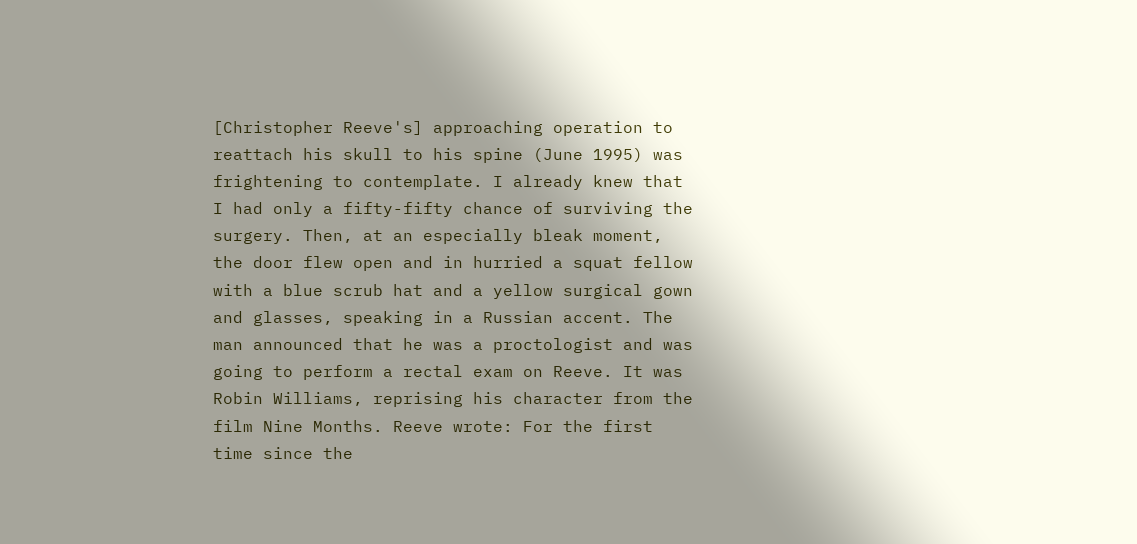[Christopher Reeve's] approaching operation to reattach his skull to his spine (June 1995) was frightening to contemplate. I already knew that I had only a fifty-fifty chance of surviving the surgery. Then, at an especially bleak moment, the door flew open and in hurried a squat fellow with a blue scrub hat and a yellow surgical gown and glasses, speaking in a Russian accent. The man announced that he was a proctologist and was going to perform a rectal exam on Reeve. It was Robin Williams, reprising his character from the film Nine Months. Reeve wrote: For the first time since the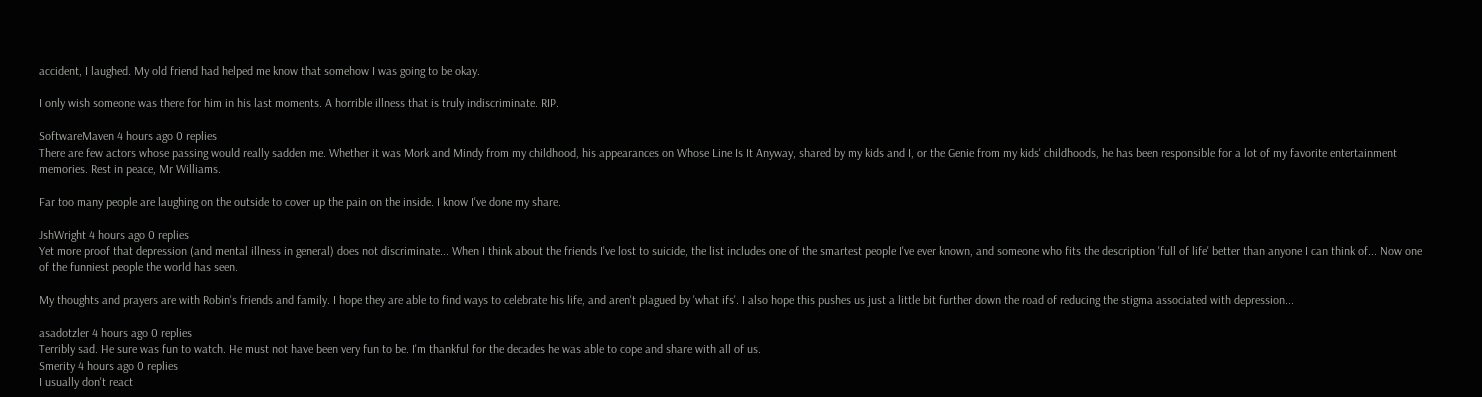accident, I laughed. My old friend had helped me know that somehow I was going to be okay.

I only wish someone was there for him in his last moments. A horrible illness that is truly indiscriminate. RIP.

SoftwareMaven 4 hours ago 0 replies
There are few actors whose passing would really sadden me. Whether it was Mork and Mindy from my childhood, his appearances on Whose Line Is It Anyway, shared by my kids and I, or the Genie from my kids' childhoods, he has been responsible for a lot of my favorite entertainment memories. Rest in peace, Mr Williams.

Far too many people are laughing on the outside to cover up the pain on the inside. I know I've done my share.

JshWright 4 hours ago 0 replies
Yet more proof that depression (and mental illness in general) does not discriminate... When I think about the friends I've lost to suicide, the list includes one of the smartest people I've ever known, and someone who fits the description 'full of life' better than anyone I can think of... Now one of the funniest people the world has seen.

My thoughts and prayers are with Robin's friends and family. I hope they are able to find ways to celebrate his life, and aren't plagued by 'what ifs'. I also hope this pushes us just a little bit further down the road of reducing the stigma associated with depression...

asadotzler 4 hours ago 0 replies
Terribly sad. He sure was fun to watch. He must not have been very fun to be. I'm thankful for the decades he was able to cope and share with all of us.
Smerity 4 hours ago 0 replies
I usually don't react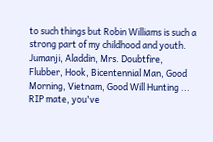to such things but Robin Williams is such a strong part of my childhood and youth. Jumanji, Aladdin, Mrs. Doubtfire, Flubber, Hook, Bicentennial Man, Good Morning, Vietnam, Good Will Hunting ... RIP mate, you've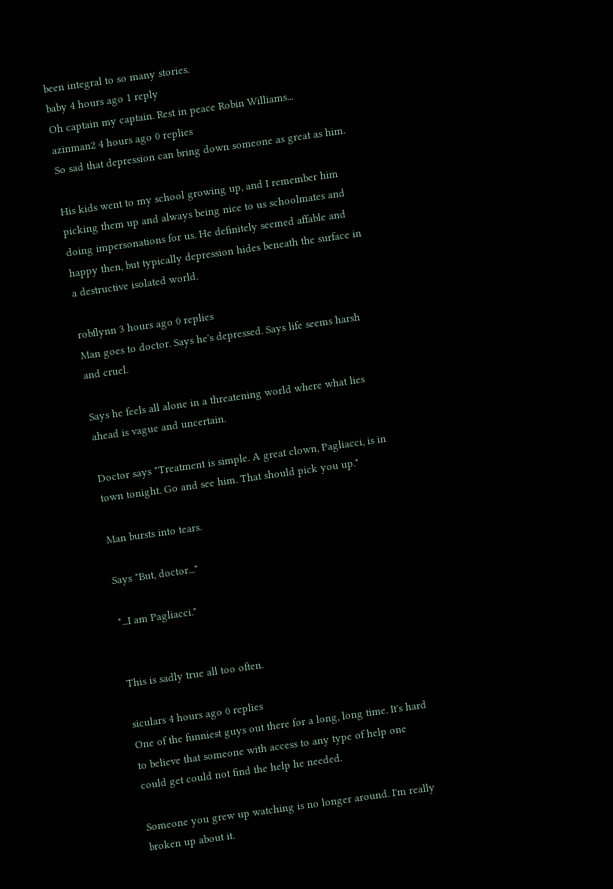been integral to so many stories.
baby 4 hours ago 1 reply
Oh captain my captain. Rest in peace Robin Williams...
azinman2 4 hours ago 0 replies
So sad that depression can bring down someone as great as him.

His kids went to my school growing up, and I remember him picking them up and always being nice to us schoolmates and doing impersonations for us. He definitely seemed affable and happy then, but typically depression hides beneath the surface in a destructive isolated world.

robflynn 3 hours ago 0 replies
Man goes to doctor. Says he's depressed. Says life seems harsh and cruel.

Says he feels all alone in a threatening world where what lies ahead is vague and uncertain.

Doctor says "Treatment is simple. A great clown, Pagliacci, is in town tonight. Go and see him. That should pick you up."

Man bursts into tears.

Says "But, doctor..."

"...I am Pagliacci."


This is sadly true all too often.

siculars 4 hours ago 0 replies
One of the funniest guys out there for a long, long time. It's hard to believe that someone with access to any type of help one could get could not find the help he needed.

Someone you grew up watching is no longer around. I'm really broken up about it.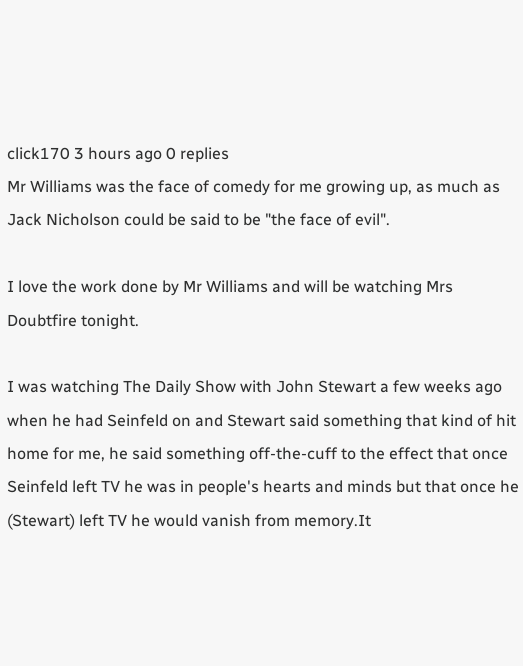click170 3 hours ago 0 replies
Mr Williams was the face of comedy for me growing up, as much as Jack Nicholson could be said to be "the face of evil".

I love the work done by Mr Williams and will be watching Mrs Doubtfire tonight.

I was watching The Daily Show with John Stewart a few weeks ago when he had Seinfeld on and Stewart said something that kind of hit home for me, he said something off-the-cuff to the effect that once Seinfeld left TV he was in people's hearts and minds but that once he (Stewart) left TV he would vanish from memory.It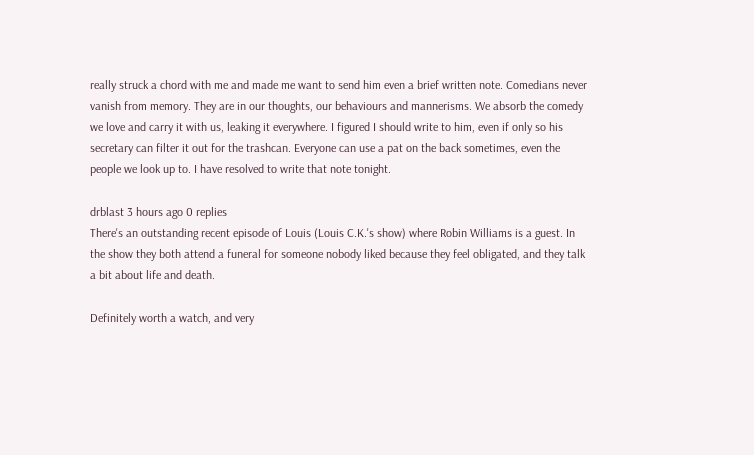really struck a chord with me and made me want to send him even a brief written note. Comedians never vanish from memory. They are in our thoughts, our behaviours and mannerisms. We absorb the comedy we love and carry it with us, leaking it everywhere. I figured I should write to him, even if only so his secretary can filter it out for the trashcan. Everyone can use a pat on the back sometimes, even the people we look up to. I have resolved to write that note tonight.

drblast 3 hours ago 0 replies
There's an outstanding recent episode of Louis (Louis C.K.'s show) where Robin Williams is a guest. In the show they both attend a funeral for someone nobody liked because they feel obligated, and they talk a bit about life and death.

Definitely worth a watch, and very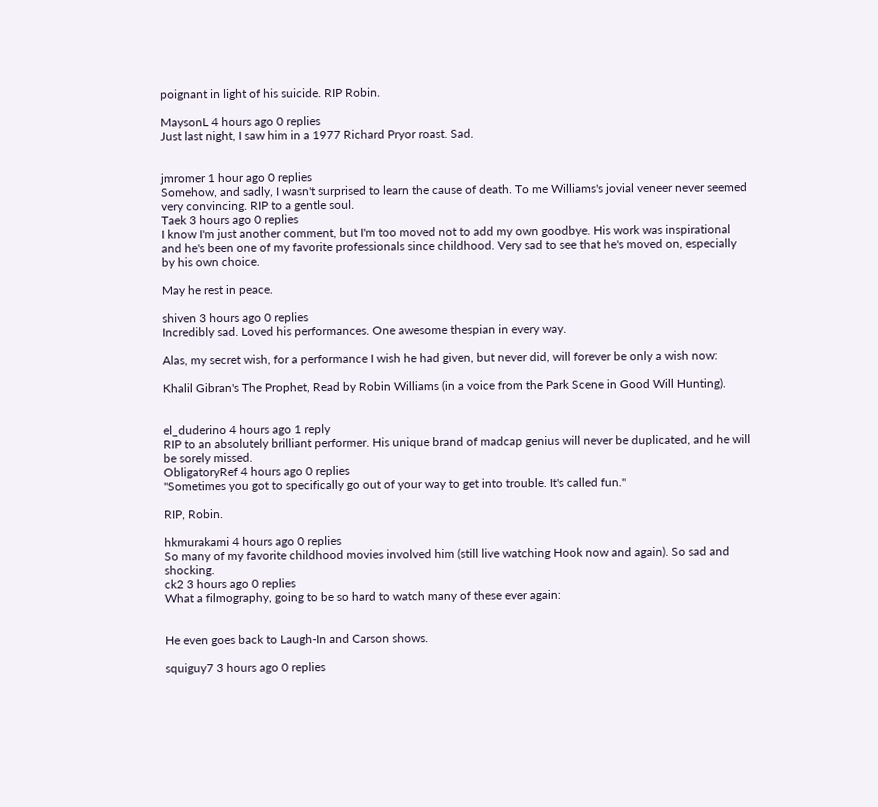poignant in light of his suicide. RIP Robin.

MaysonL 4 hours ago 0 replies
Just last night, I saw him in a 1977 Richard Pryor roast. Sad.


jmromer 1 hour ago 0 replies
Somehow, and sadly, I wasn't surprised to learn the cause of death. To me Williams's jovial veneer never seemed very convincing. RIP to a gentle soul.
Taek 3 hours ago 0 replies
I know I'm just another comment, but I'm too moved not to add my own goodbye. His work was inspirational and he's been one of my favorite professionals since childhood. Very sad to see that he's moved on, especially by his own choice.

May he rest in peace.

shiven 3 hours ago 0 replies
Incredibly sad. Loved his performances. One awesome thespian in every way.

Alas, my secret wish, for a performance I wish he had given, but never did, will forever be only a wish now:

Khalil Gibran's The Prophet, Read by Robin Williams (in a voice from the Park Scene in Good Will Hunting).


el_duderino 4 hours ago 1 reply
RIP to an absolutely brilliant performer. His unique brand of madcap genius will never be duplicated, and he will be sorely missed.
ObligatoryRef 4 hours ago 0 replies
"Sometimes you got to specifically go out of your way to get into trouble. It's called fun."

RIP, Robin.

hkmurakami 4 hours ago 0 replies
So many of my favorite childhood movies involved him (still live watching Hook now and again). So sad and shocking.
ck2 3 hours ago 0 replies
What a filmography, going to be so hard to watch many of these ever again:


He even goes back to Laugh-In and Carson shows.

squiguy7 3 hours ago 0 replies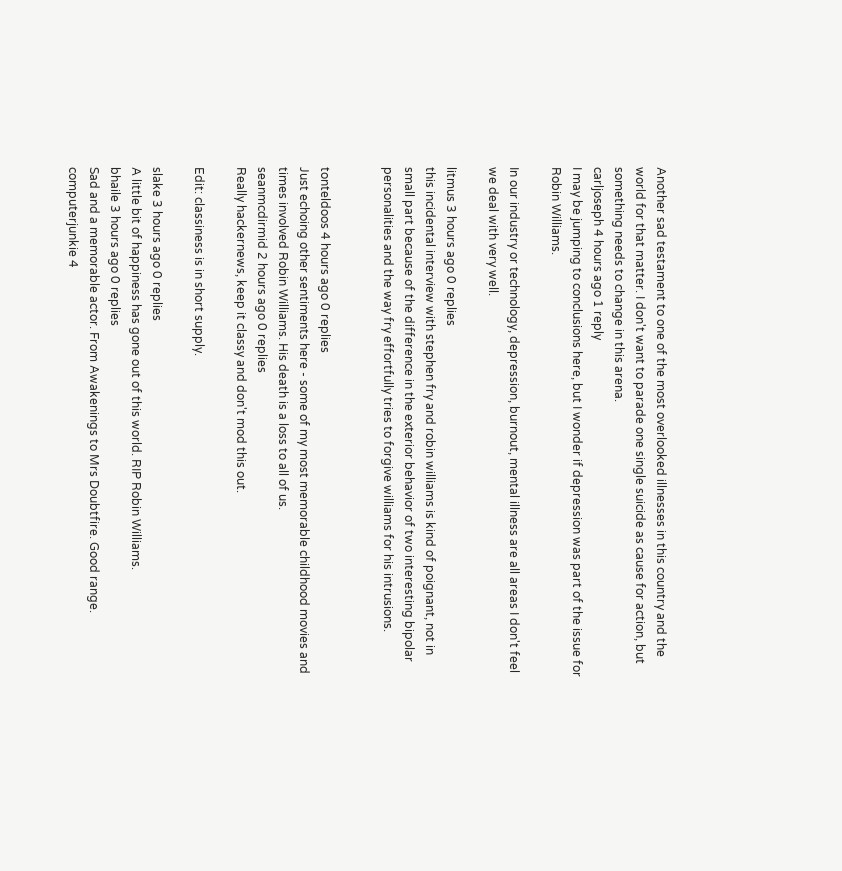Another sad testament to one of the most overlooked illnesses in this country and the world for that matter. I don't want to parade one single suicide as cause for action, but something needs to change in this arena.
carljoseph 4 hours ago 1 reply
I may be jumping to conclusions here, but I wonder if depression was part of the issue for Robin Williams.

In our industry or technology, depression, burnout, mental illness are all areas I don't feel we deal with very well.

litmus 3 hours ago 0 replies
this incidental interview with stephen fry and robin williams is kind of poignant, not in small part because of the difference in the exterior behavior of two interesting bipolar personalities and the way fry effortfully tries to forgive williams for his intrusions.


tonteldoos 4 hours ago 0 replies
Just echoing other sentiments here - some of my most memorable childhood movies and times involved Robin Williams. His death is a loss to all of us.
seanmcdirmid 2 hours ago 0 replies
Really hackernews, keep it classy and don't mod this out.

Edit: classiness is in short supply.

slake 3 hours ago 0 replies
A little bit of happiness has gone out of this world. RIP Robin Williams.
bhaile 3 hours ago 0 replies
Sad and a memorable actor. From Awakenings to Mrs Doubtfire. Good range.
computerjunkie 4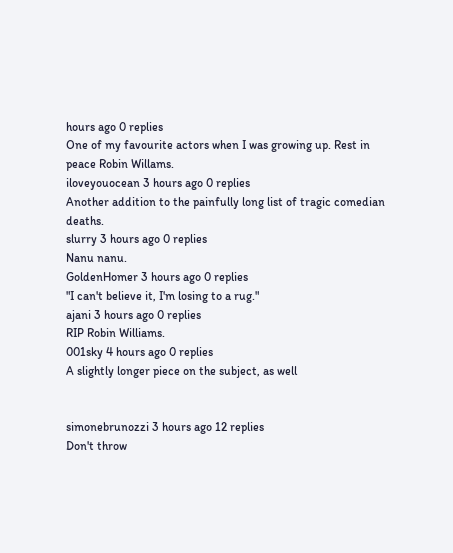hours ago 0 replies
One of my favourite actors when I was growing up. Rest in peace Robin Willams.
iloveyouocean 3 hours ago 0 replies
Another addition to the painfully long list of tragic comedian deaths.
slurry 3 hours ago 0 replies
Nanu nanu.
GoldenHomer 3 hours ago 0 replies
"I can't believe it, I'm losing to a rug."
ajani 3 hours ago 0 replies
RIP Robin Williams.
001sky 4 hours ago 0 replies
A slightly longer piece on the subject, as well


simonebrunozzi 3 hours ago 12 replies
Don't throw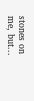stones on me, but...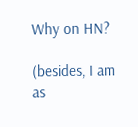Why on HN?

(besides, I am as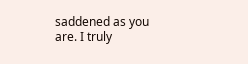saddened as you are. I truly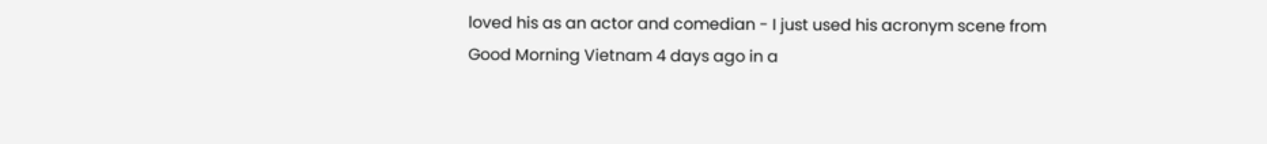loved his as an actor and comedian - I just used his acronym scene from Good Morning Vietnam 4 days ago in a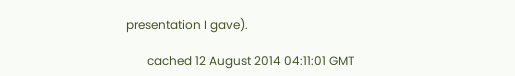presentation I gave).

       cached 12 August 2014 04:11:01 GMT